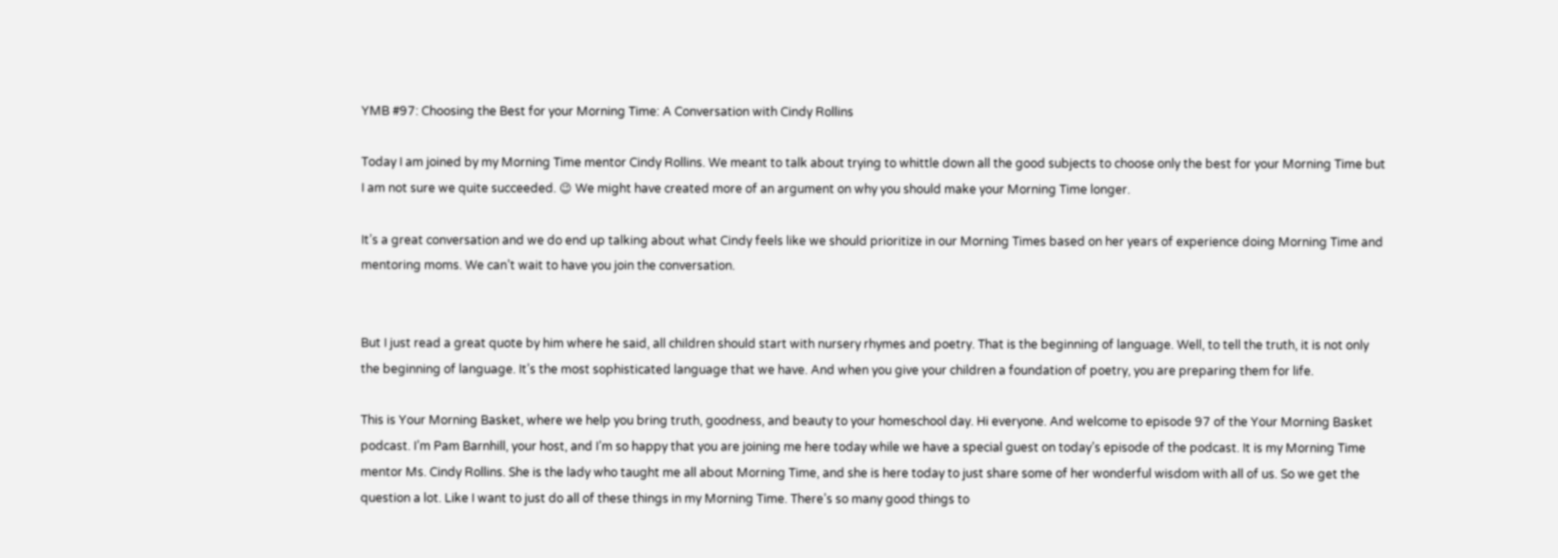YMB #97: Choosing the Best for your Morning Time: A Conversation with Cindy Rollins

Today I am joined by my Morning Time mentor Cindy Rollins. We meant to talk about trying to whittle down all the good subjects to choose only the best for your Morning Time but I am not sure we quite succeeded. 😉 We might have created more of an argument on why you should make your Morning Time longer.

It’s a great conversation and we do end up talking about what Cindy feels like we should prioritize in our Morning Times based on her years of experience doing Morning Time and mentoring moms. We can’t wait to have you join the conversation.


But I just read a great quote by him where he said, all children should start with nursery rhymes and poetry. That is the beginning of language. Well, to tell the truth, it is not only the beginning of language. It’s the most sophisticated language that we have. And when you give your children a foundation of poetry, you are preparing them for life.

This is Your Morning Basket, where we help you bring truth, goodness, and beauty to your homeschool day. Hi everyone. And welcome to episode 97 of the Your Morning Basket podcast. I’m Pam Barnhill, your host, and I’m so happy that you are joining me here today while we have a special guest on today’s episode of the podcast. It is my Morning Time mentor Ms. Cindy Rollins. She is the lady who taught me all about Morning Time, and she is here today to just share some of her wonderful wisdom with all of us. So we get the question a lot. Like I want to just do all of these things in my Morning Time. There’s so many good things to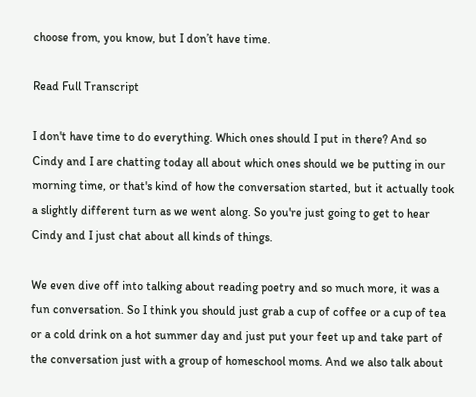choose from, you know, but I don’t have time.

Read Full Transcript

I don't have time to do everything. Which ones should I put in there? And so Cindy and I are chatting today all about which ones should we be putting in our morning time, or that's kind of how the conversation started, but it actually took a slightly different turn as we went along. So you're just going to get to hear Cindy and I just chat about all kinds of things.

We even dive off into talking about reading poetry and so much more, it was a fun conversation. So I think you should just grab a cup of coffee or a cup of tea or a cold drink on a hot summer day and just put your feet up and take part of the conversation just with a group of homeschool moms. And we also talk about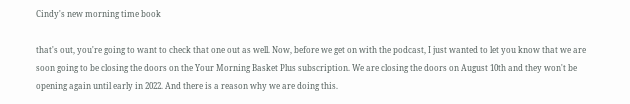Cindy's new morning time book

that's out, you're going to want to check that one out as well. Now, before we get on with the podcast, I just wanted to let you know that we are soon going to be closing the doors on the Your Morning Basket Plus subscription. We are closing the doors on August 10th and they won't be opening again until early in 2022. And there is a reason why we are doing this.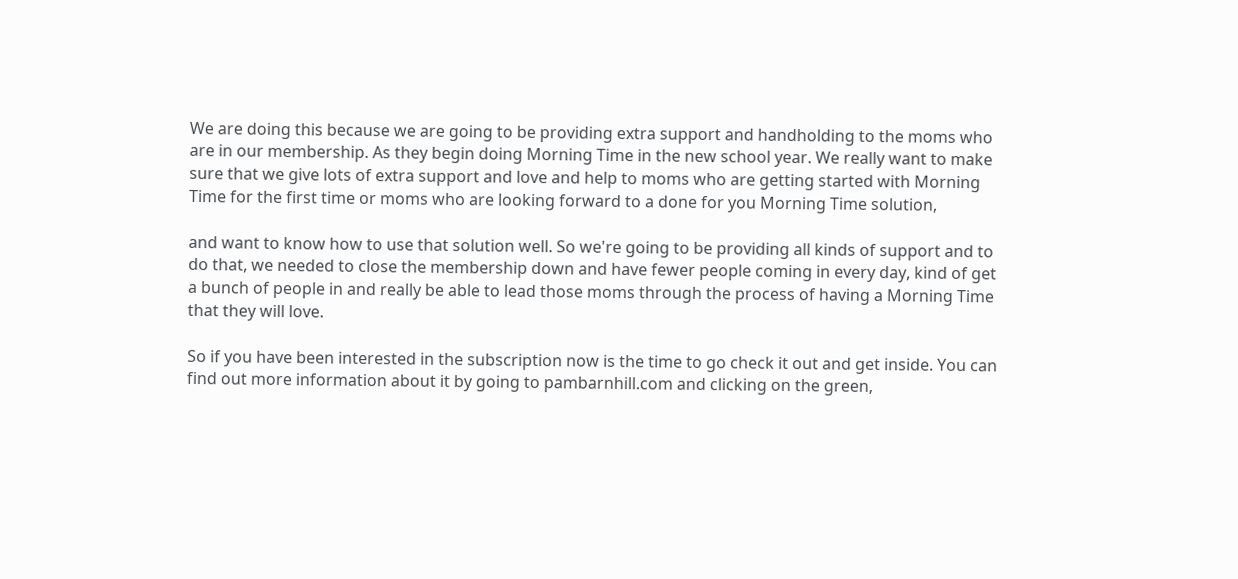We are doing this because we are going to be providing extra support and handholding to the moms who are in our membership. As they begin doing Morning Time in the new school year. We really want to make sure that we give lots of extra support and love and help to moms who are getting started with Morning Time for the first time or moms who are looking forward to a done for you Morning Time solution,

and want to know how to use that solution well. So we're going to be providing all kinds of support and to do that, we needed to close the membership down and have fewer people coming in every day, kind of get a bunch of people in and really be able to lead those moms through the process of having a Morning Time that they will love.

So if you have been interested in the subscription now is the time to go check it out and get inside. You can find out more information about it by going to pambarnhill.com and clicking on the green,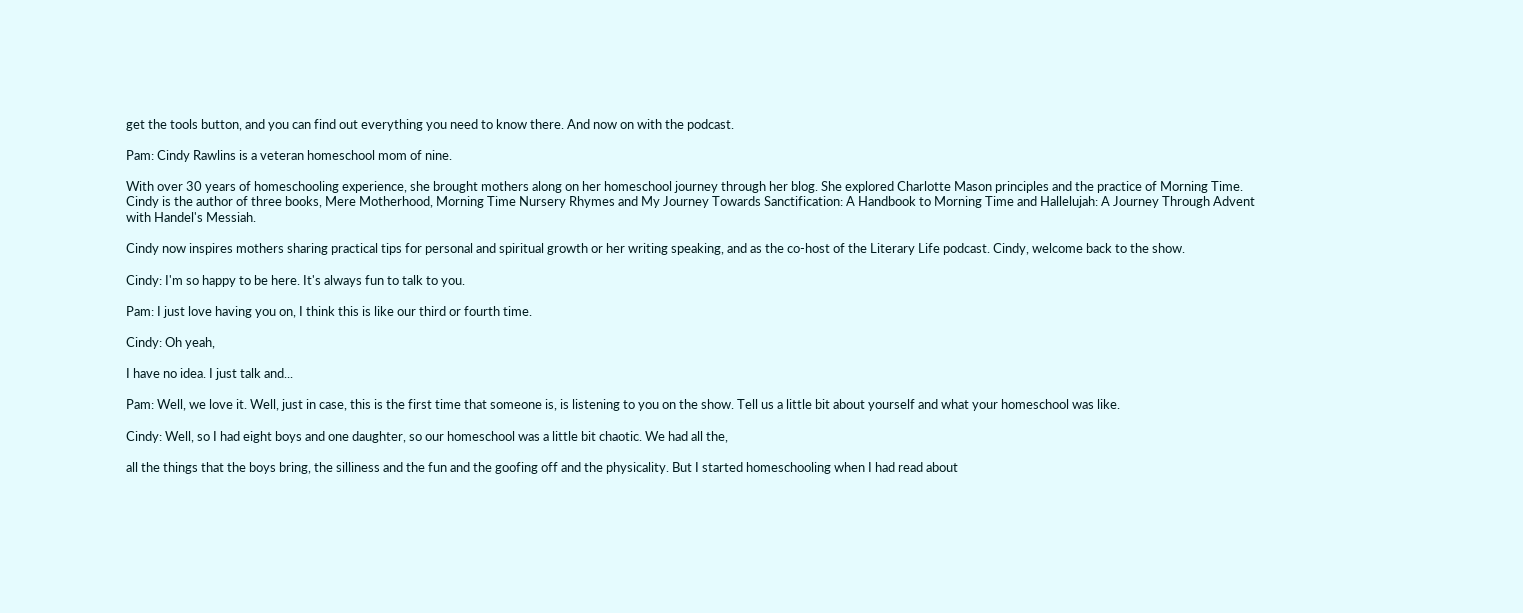get the tools button, and you can find out everything you need to know there. And now on with the podcast.

Pam: Cindy Rawlins is a veteran homeschool mom of nine.

With over 30 years of homeschooling experience, she brought mothers along on her homeschool journey through her blog. She explored Charlotte Mason principles and the practice of Morning Time. Cindy is the author of three books, Mere Motherhood, Morning Time Nursery Rhymes and My Journey Towards Sanctification: A Handbook to Morning Time and Hallelujah: A Journey Through Advent with Handel's Messiah.

Cindy now inspires mothers sharing practical tips for personal and spiritual growth or her writing speaking, and as the co-host of the Literary Life podcast. Cindy, welcome back to the show.

Cindy: I'm so happy to be here. It's always fun to talk to you.

Pam: I just love having you on, I think this is like our third or fourth time.

Cindy: Oh yeah,

I have no idea. I just talk and...

Pam: Well, we love it. Well, just in case, this is the first time that someone is, is listening to you on the show. Tell us a little bit about yourself and what your homeschool was like.

Cindy: Well, so I had eight boys and one daughter, so our homeschool was a little bit chaotic. We had all the,

all the things that the boys bring, the silliness and the fun and the goofing off and the physicality. But I started homeschooling when I had read about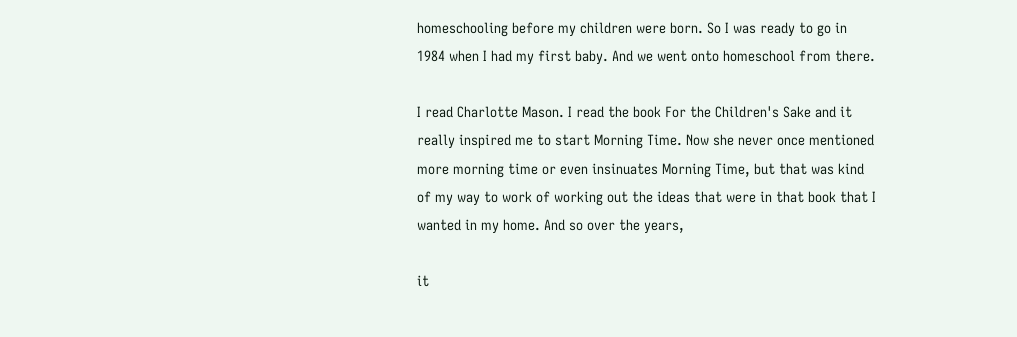homeschooling before my children were born. So I was ready to go in 1984 when I had my first baby. And we went onto homeschool from there.

I read Charlotte Mason. I read the book For the Children's Sake and it really inspired me to start Morning Time. Now she never once mentioned more morning time or even insinuates Morning Time, but that was kind of my way to work of working out the ideas that were in that book that I wanted in my home. And so over the years,

it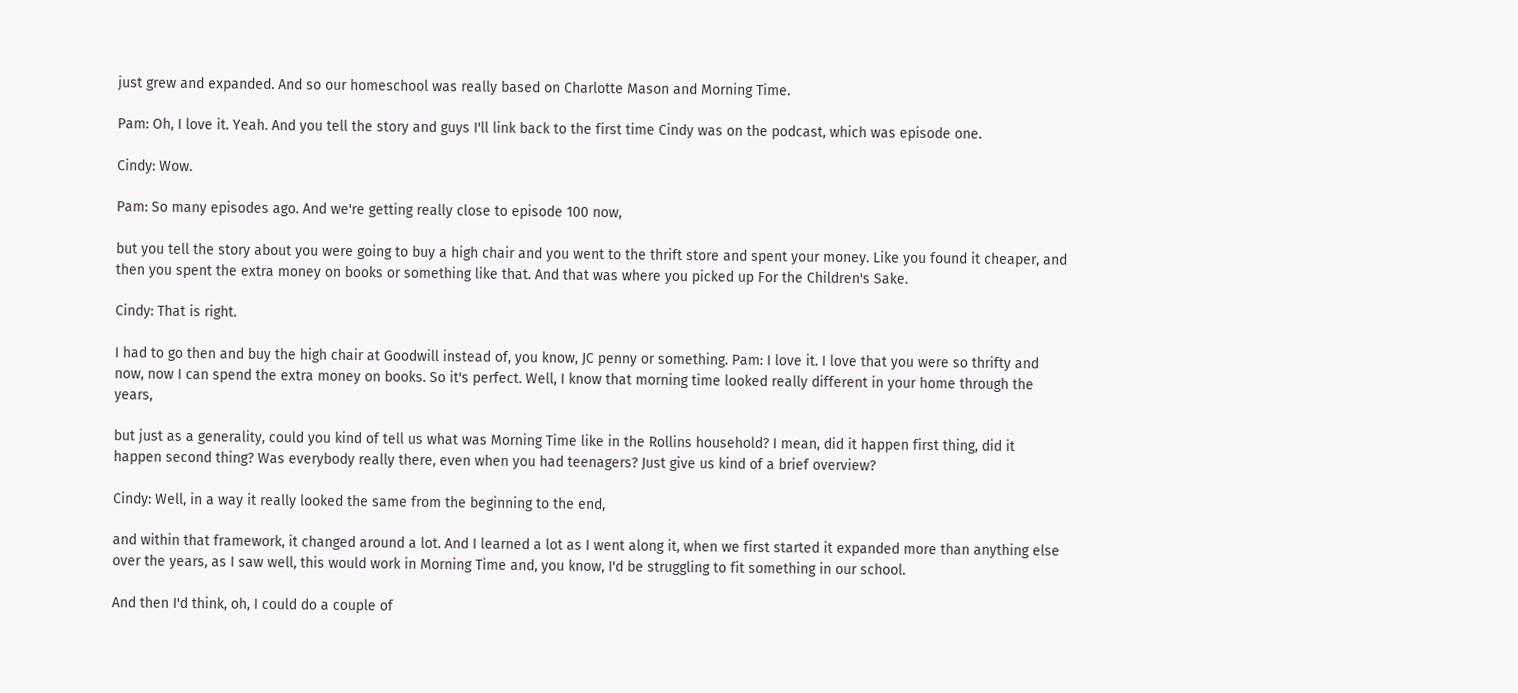just grew and expanded. And so our homeschool was really based on Charlotte Mason and Morning Time.

Pam: Oh, I love it. Yeah. And you tell the story and guys I'll link back to the first time Cindy was on the podcast, which was episode one.

Cindy: Wow.

Pam: So many episodes ago. And we're getting really close to episode 100 now,

but you tell the story about you were going to buy a high chair and you went to the thrift store and spent your money. Like you found it cheaper, and then you spent the extra money on books or something like that. And that was where you picked up For the Children's Sake.

Cindy: That is right.

I had to go then and buy the high chair at Goodwill instead of, you know, JC penny or something. Pam: I love it. I love that you were so thrifty and now, now I can spend the extra money on books. So it's perfect. Well, I know that morning time looked really different in your home through the years,

but just as a generality, could you kind of tell us what was Morning Time like in the Rollins household? I mean, did it happen first thing, did it happen second thing? Was everybody really there, even when you had teenagers? Just give us kind of a brief overview?

Cindy: Well, in a way it really looked the same from the beginning to the end,

and within that framework, it changed around a lot. And I learned a lot as I went along it, when we first started it expanded more than anything else over the years, as I saw well, this would work in Morning Time and, you know, I'd be struggling to fit something in our school.

And then I'd think, oh, I could do a couple of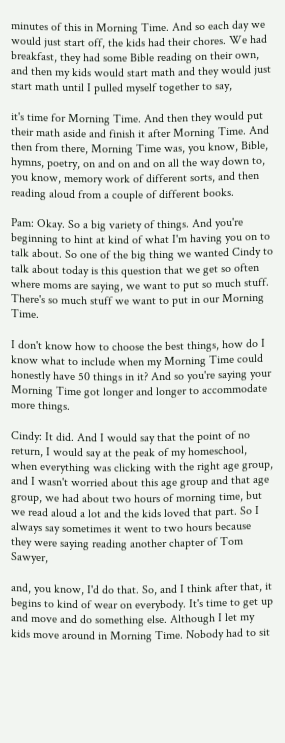minutes of this in Morning Time. And so each day we would just start off, the kids had their chores. We had breakfast, they had some Bible reading on their own, and then my kids would start math and they would just start math until I pulled myself together to say,

it's time for Morning Time. And then they would put their math aside and finish it after Morning Time. And then from there, Morning Time was, you know, Bible, hymns, poetry, on and on and on all the way down to, you know, memory work of different sorts, and then reading aloud from a couple of different books.

Pam: Okay. So a big variety of things. And you're beginning to hint at kind of what I'm having you on to talk about. So one of the big thing we wanted Cindy to talk about today is this question that we get so often where moms are saying, we want to put so much stuff. There's so much stuff we want to put in our Morning Time.

I don't know how to choose the best things, how do I know what to include when my Morning Time could honestly have 50 things in it? And so you're saying your Morning Time got longer and longer to accommodate more things.

Cindy: It did. And I would say that the point of no return, I would say at the peak of my homeschool, when everything was clicking with the right age group, and I wasn't worried about this age group and that age group, we had about two hours of morning time, but we read aloud a lot and the kids loved that part. So I always say sometimes it went to two hours because they were saying reading another chapter of Tom Sawyer,

and, you know, I'd do that. So, and I think after that, it begins to kind of wear on everybody. It's time to get up and move and do something else. Although I let my kids move around in Morning Time. Nobody had to sit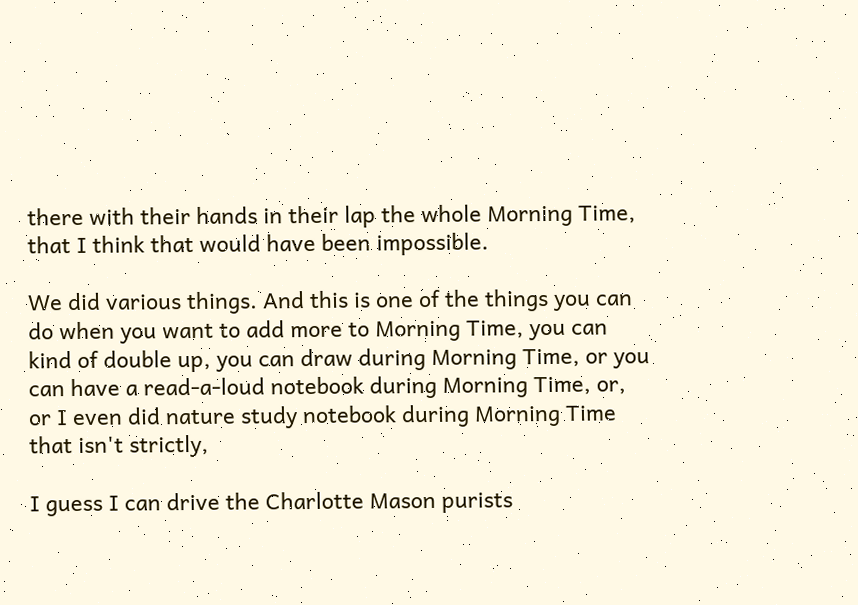there with their hands in their lap the whole Morning Time, that I think that would have been impossible.

We did various things. And this is one of the things you can do when you want to add more to Morning Time, you can kind of double up, you can draw during Morning Time, or you can have a read-a-loud notebook during Morning Time, or, or I even did nature study notebook during Morning Time that isn't strictly,

I guess I can drive the Charlotte Mason purists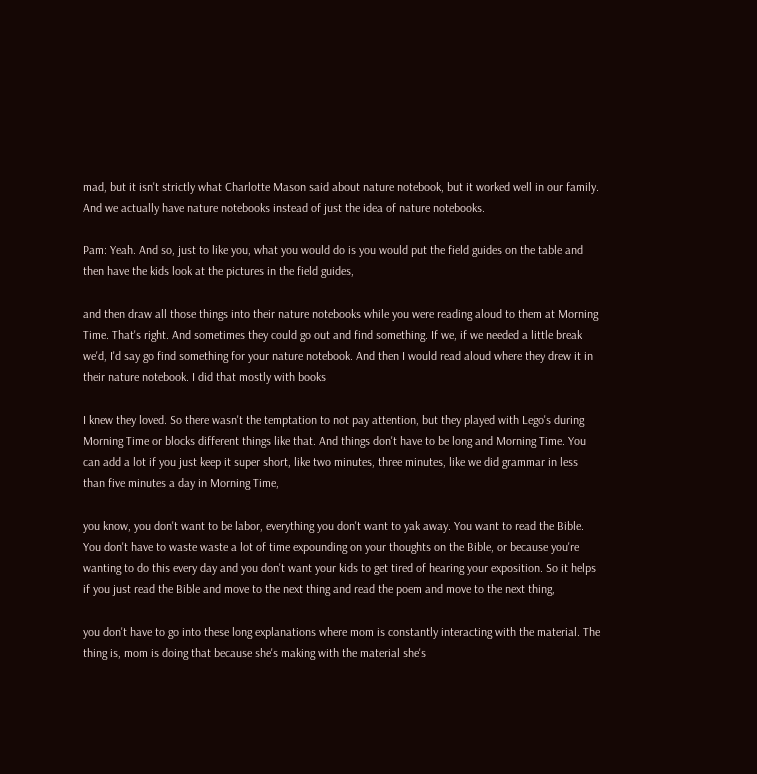mad, but it isn't strictly what Charlotte Mason said about nature notebook, but it worked well in our family. And we actually have nature notebooks instead of just the idea of nature notebooks.

Pam: Yeah. And so, just to like you, what you would do is you would put the field guides on the table and then have the kids look at the pictures in the field guides,

and then draw all those things into their nature notebooks while you were reading aloud to them at Morning Time. That's right. And sometimes they could go out and find something. If we, if we needed a little break we'd, I'd say go find something for your nature notebook. And then I would read aloud where they drew it in their nature notebook. I did that mostly with books

I knew they loved. So there wasn't the temptation to not pay attention, but they played with Lego's during Morning Time or blocks different things like that. And things don't have to be long and Morning Time. You can add a lot if you just keep it super short, like two minutes, three minutes, like we did grammar in less than five minutes a day in Morning Time,

you know, you don't want to be labor, everything you don't want to yak away. You want to read the Bible. You don't have to waste waste a lot of time expounding on your thoughts on the Bible, or because you're wanting to do this every day and you don't want your kids to get tired of hearing your exposition. So it helps if you just read the Bible and move to the next thing and read the poem and move to the next thing,

you don't have to go into these long explanations where mom is constantly interacting with the material. The thing is, mom is doing that because she's making with the material she's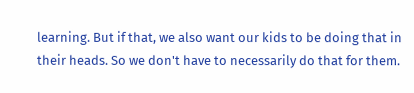learning. But if that, we also want our kids to be doing that in their heads. So we don't have to necessarily do that for them.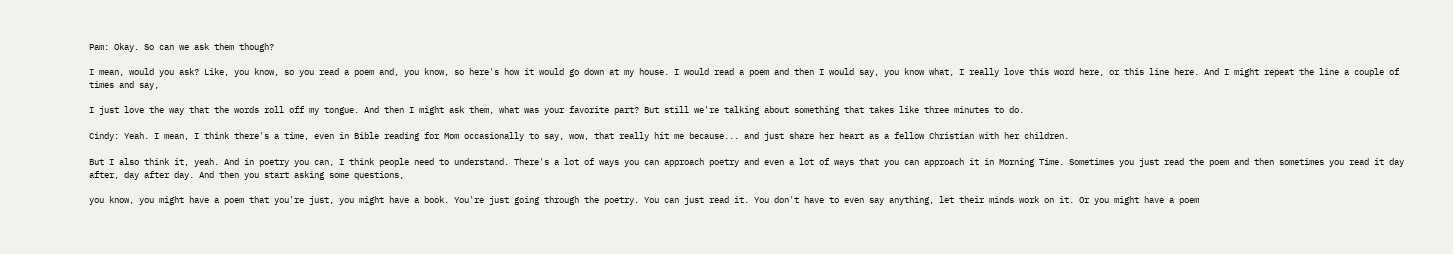Pam: Okay. So can we ask them though?

I mean, would you ask? Like, you know, so you read a poem and, you know, so here's how it would go down at my house. I would read a poem and then I would say, you know what, I really love this word here, or this line here. And I might repeat the line a couple of times and say,

I just love the way that the words roll off my tongue. And then I might ask them, what was your favorite part? But still we're talking about something that takes like three minutes to do.

Cindy: Yeah. I mean, I think there's a time, even in Bible reading for Mom occasionally to say, wow, that really hit me because... and just share her heart as a fellow Christian with her children.

But I also think it, yeah. And in poetry you can, I think people need to understand. There's a lot of ways you can approach poetry and even a lot of ways that you can approach it in Morning Time. Sometimes you just read the poem and then sometimes you read it day after, day after day. And then you start asking some questions,

you know, you might have a poem that you're just, you might have a book. You're just going through the poetry. You can just read it. You don't have to even say anything, let their minds work on it. Or you might have a poem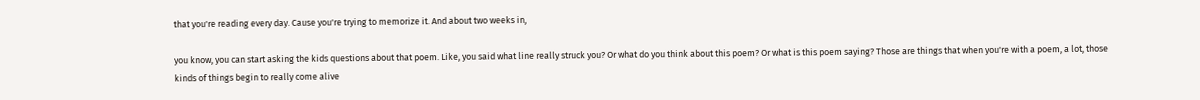that you're reading every day. Cause you're trying to memorize it. And about two weeks in,

you know, you can start asking the kids questions about that poem. Like, you said what line really struck you? Or what do you think about this poem? Or what is this poem saying? Those are things that when you're with a poem, a lot, those kinds of things begin to really come alive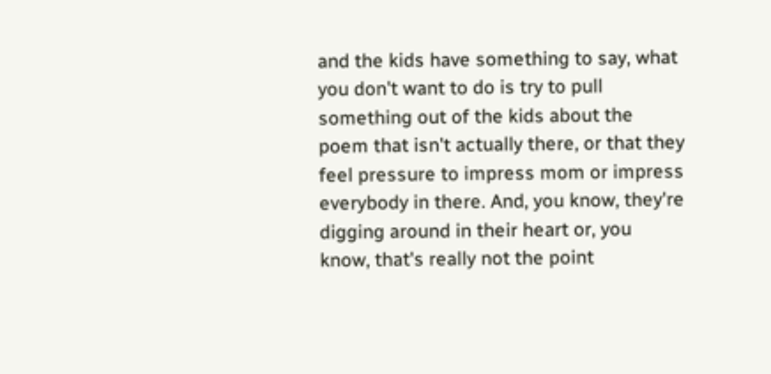and the kids have something to say, what you don't want to do is try to pull something out of the kids about the poem that isn't actually there, or that they feel pressure to impress mom or impress everybody in there. And, you know, they're digging around in their heart or, you know, that's really not the point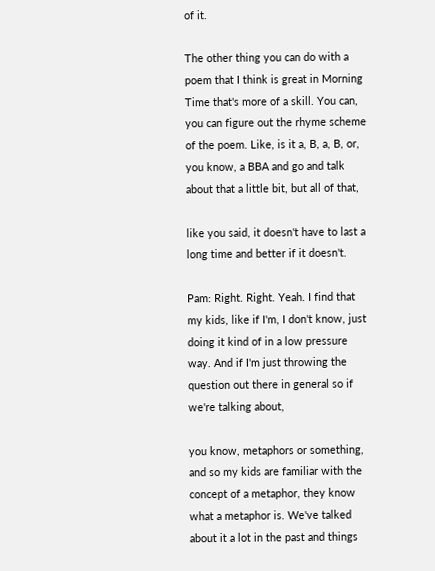of it.

The other thing you can do with a poem that I think is great in Morning Time that's more of a skill. You can, you can figure out the rhyme scheme of the poem. Like, is it a, B, a, B, or, you know, a BBA and go and talk about that a little bit, but all of that,

like you said, it doesn't have to last a long time and better if it doesn't.

Pam: Right. Right. Yeah. I find that my kids, like if I'm, I don't know, just doing it kind of in a low pressure way. And if I'm just throwing the question out there in general so if we're talking about,

you know, metaphors or something, and so my kids are familiar with the concept of a metaphor, they know what a metaphor is. We've talked about it a lot in the past and things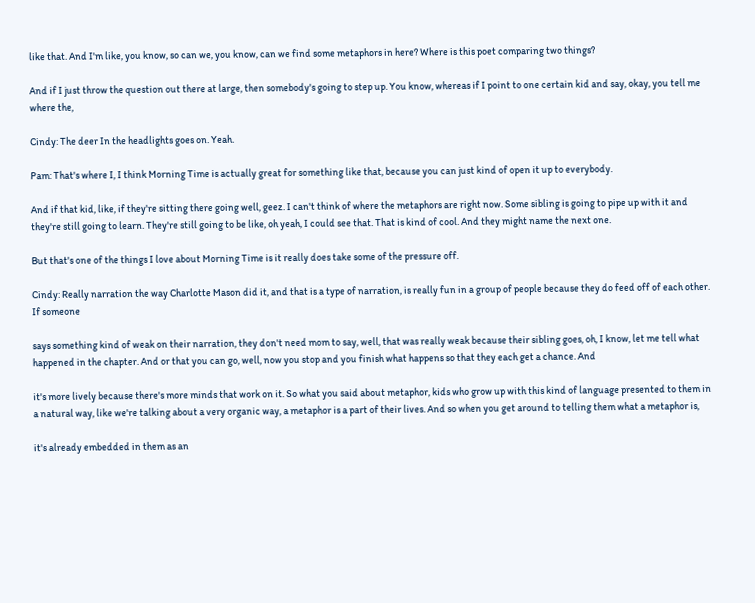like that. And I'm like, you know, so can we, you know, can we find some metaphors in here? Where is this poet comparing two things?

And if I just throw the question out there at large, then somebody's going to step up. You know, whereas if I point to one certain kid and say, okay, you tell me where the,

Cindy: The deer In the headlights goes on. Yeah.

Pam: That's where I, I think Morning Time is actually great for something like that, because you can just kind of open it up to everybody.

And if that kid, like, if they're sitting there going well, geez. I can't think of where the metaphors are right now. Some sibling is going to pipe up with it and they're still going to learn. They're still going to be like, oh yeah, I could see that. That is kind of cool. And they might name the next one.

But that's one of the things I love about Morning Time is it really does take some of the pressure off.

Cindy: Really narration the way Charlotte Mason did it, and that is a type of narration, is really fun in a group of people because they do feed off of each other. If someone

says something kind of weak on their narration, they don't need mom to say, well, that was really weak because their sibling goes, oh, I know, let me tell what happened in the chapter. And or that you can go, well, now you stop and you finish what happens so that they each get a chance. And

it's more lively because there's more minds that work on it. So what you said about metaphor, kids who grow up with this kind of language presented to them in a natural way, like we're talking about a very organic way, a metaphor is a part of their lives. And so when you get around to telling them what a metaphor is,

it's already embedded in them as an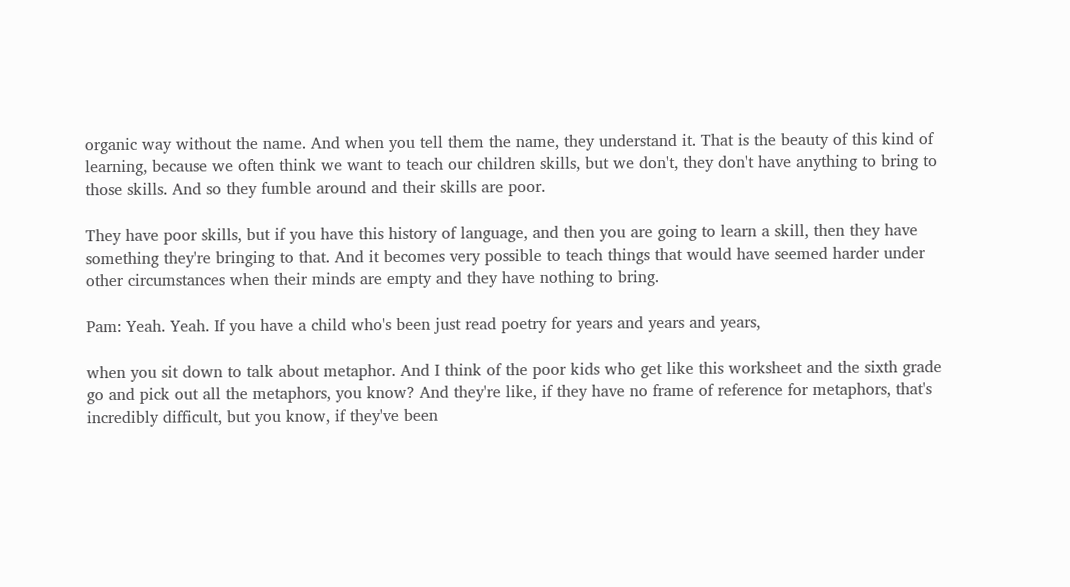organic way without the name. And when you tell them the name, they understand it. That is the beauty of this kind of learning, because we often think we want to teach our children skills, but we don't, they don't have anything to bring to those skills. And so they fumble around and their skills are poor.

They have poor skills, but if you have this history of language, and then you are going to learn a skill, then they have something they're bringing to that. And it becomes very possible to teach things that would have seemed harder under other circumstances when their minds are empty and they have nothing to bring.

Pam: Yeah. Yeah. If you have a child who's been just read poetry for years and years and years,

when you sit down to talk about metaphor. And I think of the poor kids who get like this worksheet and the sixth grade go and pick out all the metaphors, you know? And they're like, if they have no frame of reference for metaphors, that's incredibly difficult, but you know, if they've been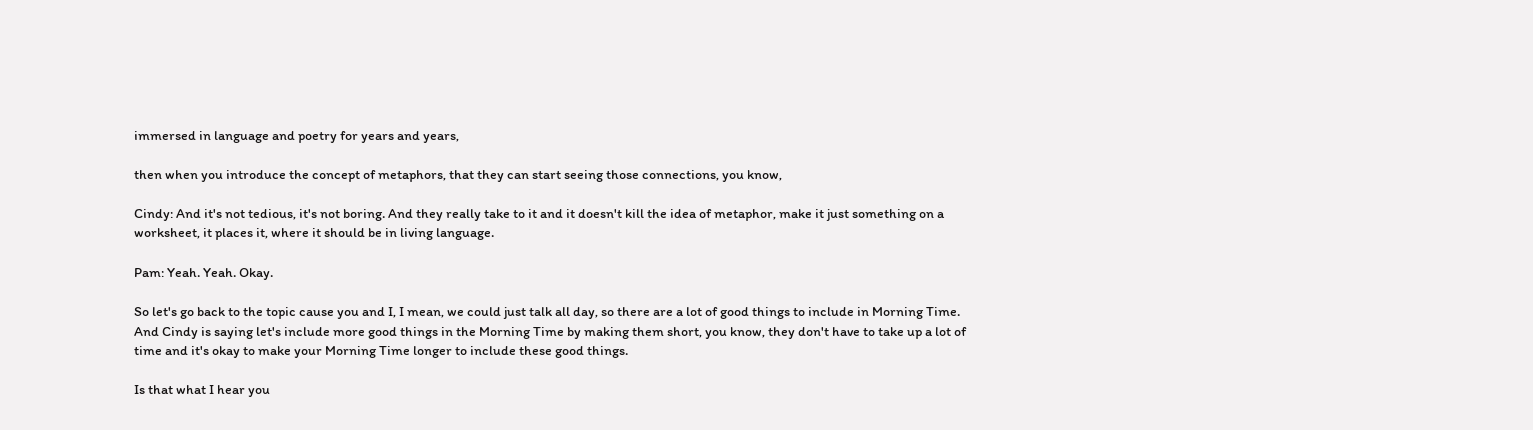immersed in language and poetry for years and years,

then when you introduce the concept of metaphors, that they can start seeing those connections, you know,

Cindy: And it's not tedious, it's not boring. And they really take to it and it doesn't kill the idea of metaphor, make it just something on a worksheet, it places it, where it should be in living language.

Pam: Yeah. Yeah. Okay.

So let's go back to the topic cause you and I, I mean, we could just talk all day, so there are a lot of good things to include in Morning Time. And Cindy is saying let's include more good things in the Morning Time by making them short, you know, they don't have to take up a lot of time and it's okay to make your Morning Time longer to include these good things.

Is that what I hear you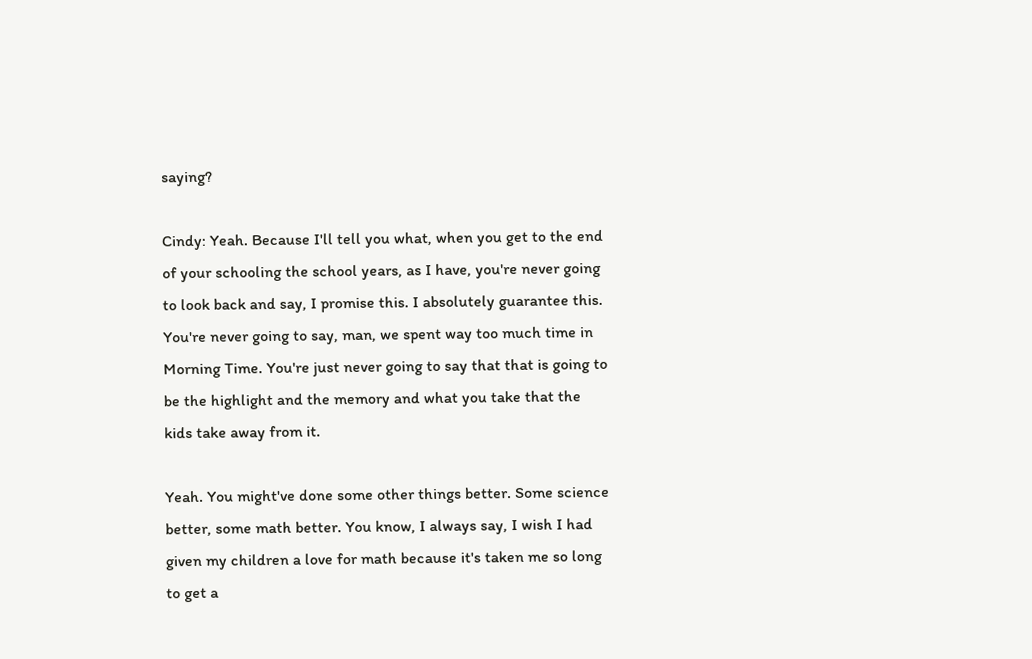saying?

Cindy: Yeah. Because I'll tell you what, when you get to the end of your schooling the school years, as I have, you're never going to look back and say, I promise this. I absolutely guarantee this. You're never going to say, man, we spent way too much time in Morning Time. You're just never going to say that that is going to be the highlight and the memory and what you take that the kids take away from it.

Yeah. You might've done some other things better. Some science better, some math better. You know, I always say, I wish I had given my children a love for math because it's taken me so long to get a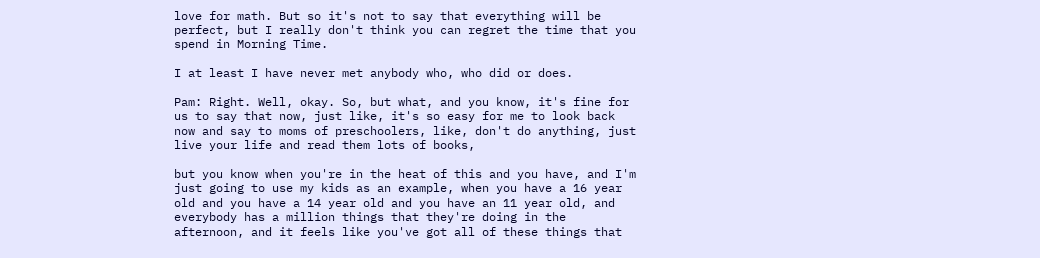love for math. But so it's not to say that everything will be perfect, but I really don't think you can regret the time that you spend in Morning Time.

I at least I have never met anybody who, who did or does.

Pam: Right. Well, okay. So, but what, and you know, it's fine for us to say that now, just like, it's so easy for me to look back now and say to moms of preschoolers, like, don't do anything, just live your life and read them lots of books,

but you know when you're in the heat of this and you have, and I'm just going to use my kids as an example, when you have a 16 year old and you have a 14 year old and you have an 11 year old, and everybody has a million things that they're doing in the afternoon, and it feels like you've got all of these things that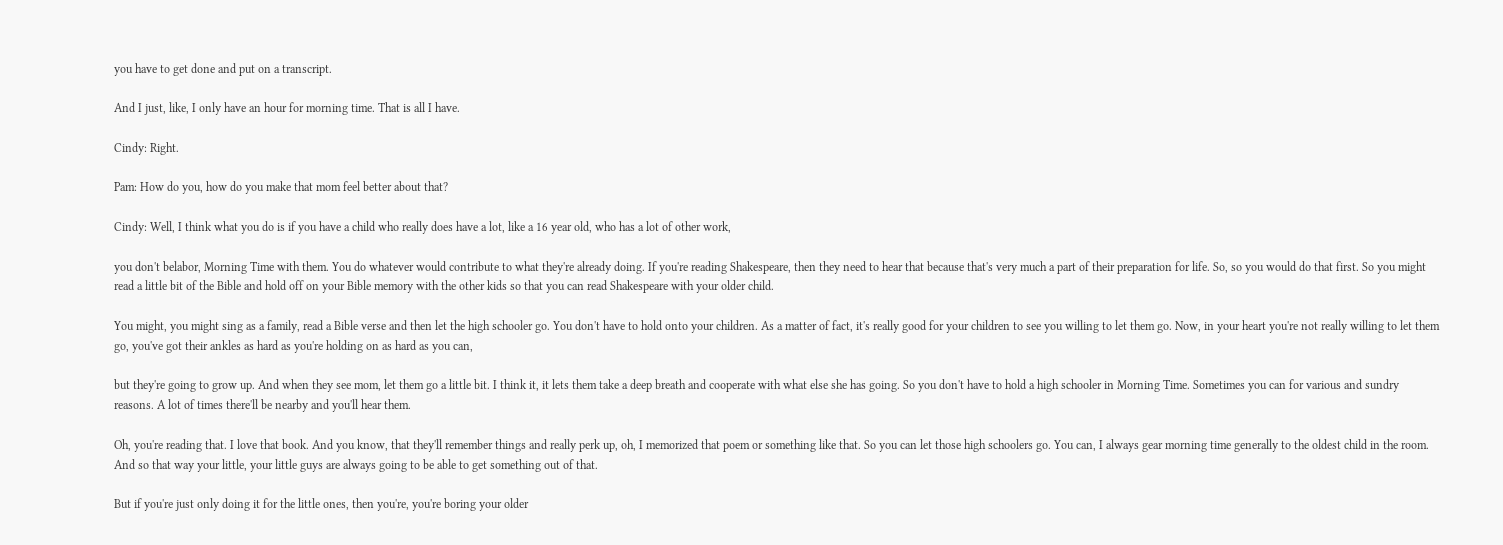you have to get done and put on a transcript.

And I just, like, I only have an hour for morning time. That is all I have.

Cindy: Right.

Pam: How do you, how do you make that mom feel better about that?

Cindy: Well, I think what you do is if you have a child who really does have a lot, like a 16 year old, who has a lot of other work,

you don't belabor, Morning Time with them. You do whatever would contribute to what they're already doing. If you're reading Shakespeare, then they need to hear that because that's very much a part of their preparation for life. So, so you would do that first. So you might read a little bit of the Bible and hold off on your Bible memory with the other kids so that you can read Shakespeare with your older child.

You might, you might sing as a family, read a Bible verse and then let the high schooler go. You don't have to hold onto your children. As a matter of fact, it's really good for your children to see you willing to let them go. Now, in your heart you're not really willing to let them go, you've got their ankles as hard as you're holding on as hard as you can,

but they're going to grow up. And when they see mom, let them go a little bit. I think it, it lets them take a deep breath and cooperate with what else she has going. So you don't have to hold a high schooler in Morning Time. Sometimes you can for various and sundry reasons. A lot of times there'll be nearby and you'll hear them.

Oh, you're reading that. I love that book. And you know, that they'll remember things and really perk up, oh, I memorized that poem or something like that. So you can let those high schoolers go. You can, I always gear morning time generally to the oldest child in the room. And so that way your little, your little guys are always going to be able to get something out of that.

But if you're just only doing it for the little ones, then you're, you're boring your older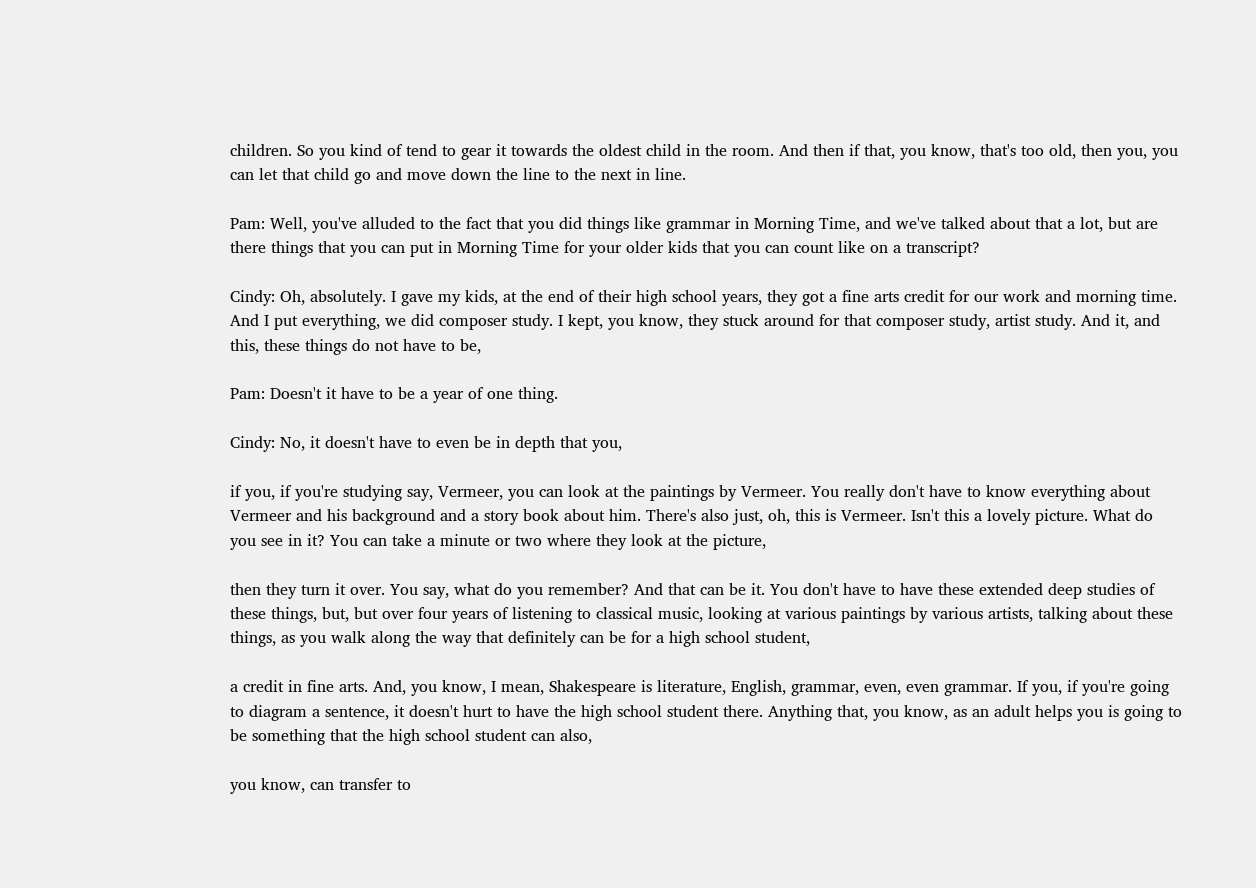children. So you kind of tend to gear it towards the oldest child in the room. And then if that, you know, that's too old, then you, you can let that child go and move down the line to the next in line.

Pam: Well, you've alluded to the fact that you did things like grammar in Morning Time, and we've talked about that a lot, but are there things that you can put in Morning Time for your older kids that you can count like on a transcript?

Cindy: Oh, absolutely. I gave my kids, at the end of their high school years, they got a fine arts credit for our work and morning time. And I put everything, we did composer study. I kept, you know, they stuck around for that composer study, artist study. And it, and this, these things do not have to be,

Pam: Doesn't it have to be a year of one thing.

Cindy: No, it doesn't have to even be in depth that you,

if you, if you're studying say, Vermeer, you can look at the paintings by Vermeer. You really don't have to know everything about Vermeer and his background and a story book about him. There's also just, oh, this is Vermeer. Isn't this a lovely picture. What do you see in it? You can take a minute or two where they look at the picture,

then they turn it over. You say, what do you remember? And that can be it. You don't have to have these extended deep studies of these things, but, but over four years of listening to classical music, looking at various paintings by various artists, talking about these things, as you walk along the way that definitely can be for a high school student,

a credit in fine arts. And, you know, I mean, Shakespeare is literature, English, grammar, even, even grammar. If you, if you're going to diagram a sentence, it doesn't hurt to have the high school student there. Anything that, you know, as an adult helps you is going to be something that the high school student can also,

you know, can transfer to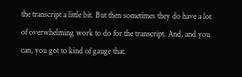the transcript a little bit. But then sometimes they do have a lot of overwhelming work to do for the transcript. And, and you can, you got to kind of gauge that.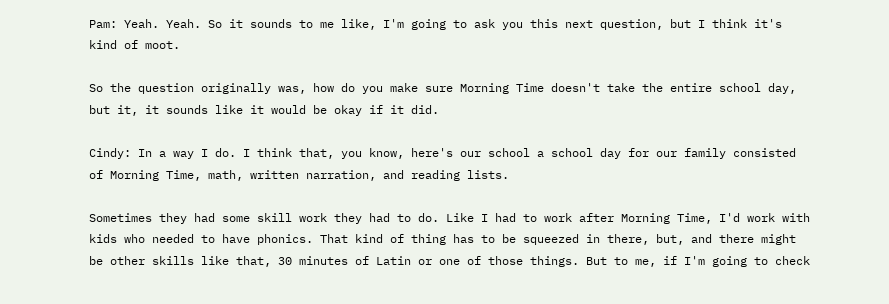Pam: Yeah. Yeah. So it sounds to me like, I'm going to ask you this next question, but I think it's kind of moot.

So the question originally was, how do you make sure Morning Time doesn't take the entire school day, but it, it sounds like it would be okay if it did.

Cindy: In a way I do. I think that, you know, here's our school a school day for our family consisted of Morning Time, math, written narration, and reading lists.

Sometimes they had some skill work they had to do. Like I had to work after Morning Time, I'd work with kids who needed to have phonics. That kind of thing has to be squeezed in there, but, and there might be other skills like that, 30 minutes of Latin or one of those things. But to me, if I'm going to check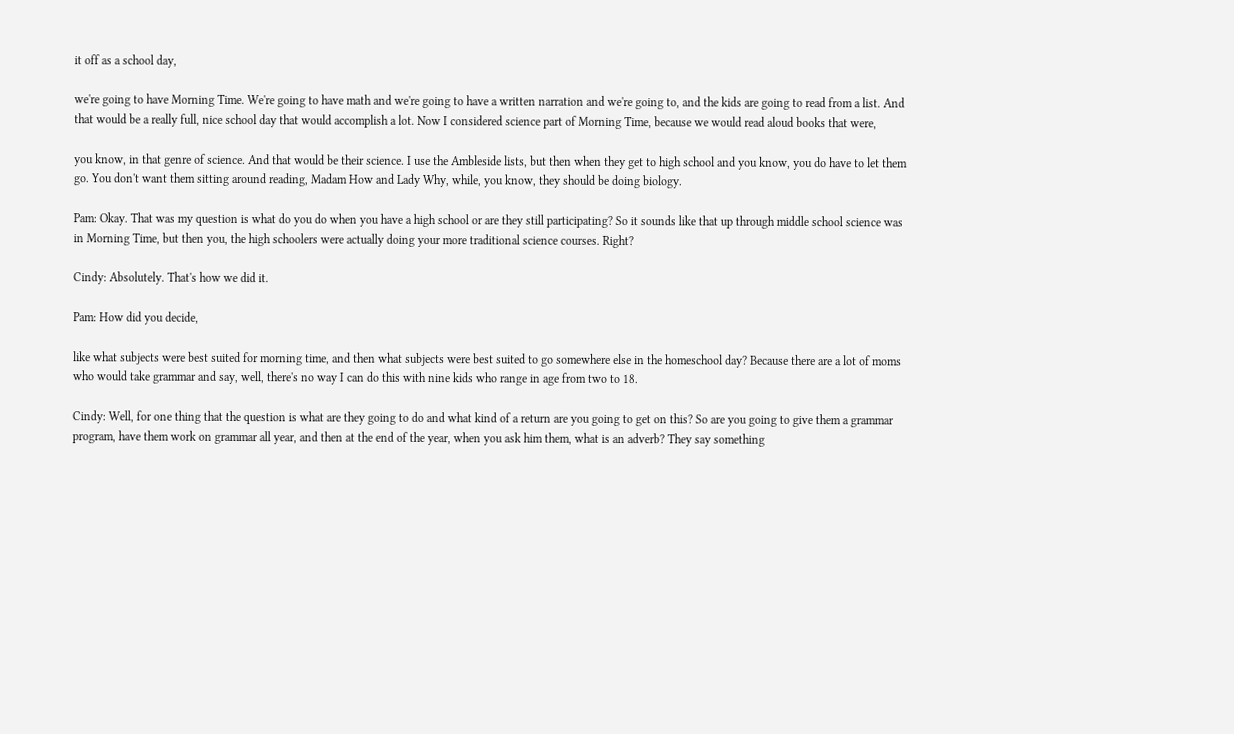it off as a school day,

we're going to have Morning Time. We're going to have math and we're going to have a written narration and we're going to, and the kids are going to read from a list. And that would be a really full, nice school day that would accomplish a lot. Now I considered science part of Morning Time, because we would read aloud books that were,

you know, in that genre of science. And that would be their science. I use the Ambleside lists, but then when they get to high school and you know, you do have to let them go. You don't want them sitting around reading, Madam How and Lady Why, while, you know, they should be doing biology.

Pam: Okay. That was my question is what do you do when you have a high school or are they still participating? So it sounds like that up through middle school science was in Morning Time, but then you, the high schoolers were actually doing your more traditional science courses. Right?

Cindy: Absolutely. That's how we did it.

Pam: How did you decide,

like what subjects were best suited for morning time, and then what subjects were best suited to go somewhere else in the homeschool day? Because there are a lot of moms who would take grammar and say, well, there's no way I can do this with nine kids who range in age from two to 18.

Cindy: Well, for one thing that the question is what are they going to do and what kind of a return are you going to get on this? So are you going to give them a grammar program, have them work on grammar all year, and then at the end of the year, when you ask him them, what is an adverb? They say something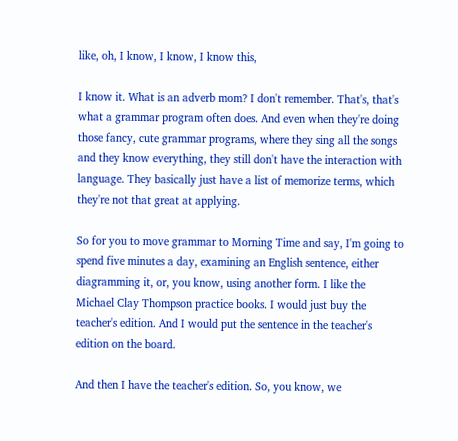like, oh, I know, I know, I know this,

I know it. What is an adverb mom? I don't remember. That's, that's what a grammar program often does. And even when they're doing those fancy, cute grammar programs, where they sing all the songs and they know everything, they still don't have the interaction with language. They basically just have a list of memorize terms, which they're not that great at applying.

So for you to move grammar to Morning Time and say, I'm going to spend five minutes a day, examining an English sentence, either diagramming it, or, you know, using another form. I like the Michael Clay Thompson practice books. I would just buy the teacher's edition. And I would put the sentence in the teacher's edition on the board.

And then I have the teacher's edition. So, you know, we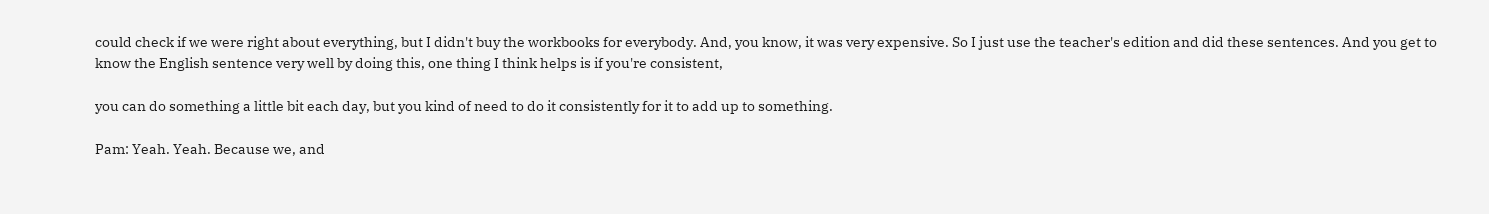could check if we were right about everything, but I didn't buy the workbooks for everybody. And, you know, it was very expensive. So I just use the teacher's edition and did these sentences. And you get to know the English sentence very well by doing this, one thing I think helps is if you're consistent,

you can do something a little bit each day, but you kind of need to do it consistently for it to add up to something.

Pam: Yeah. Yeah. Because we, and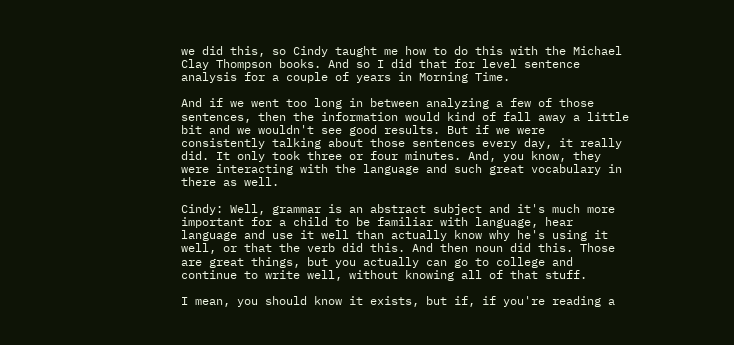we did this, so Cindy taught me how to do this with the Michael Clay Thompson books. And so I did that for level sentence analysis for a couple of years in Morning Time.

And if we went too long in between analyzing a few of those sentences, then the information would kind of fall away a little bit and we wouldn't see good results. But if we were consistently talking about those sentences every day, it really did. It only took three or four minutes. And, you know, they were interacting with the language and such great vocabulary in there as well.

Cindy: Well, grammar is an abstract subject and it's much more important for a child to be familiar with language, hear language and use it well than actually know why he's using it well, or that the verb did this. And then noun did this. Those are great things, but you actually can go to college and continue to write well, without knowing all of that stuff.

I mean, you should know it exists, but if, if you're reading a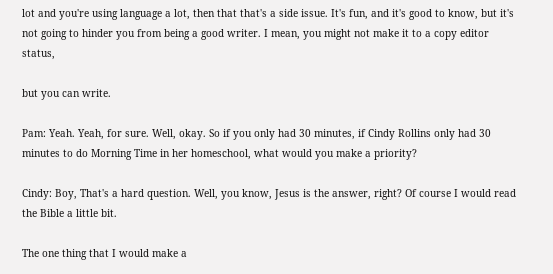lot and you're using language a lot, then that that's a side issue. It's fun, and it's good to know, but it's not going to hinder you from being a good writer. I mean, you might not make it to a copy editor status,

but you can write.

Pam: Yeah. Yeah, for sure. Well, okay. So if you only had 30 minutes, if Cindy Rollins only had 30 minutes to do Morning Time in her homeschool, what would you make a priority?

Cindy: Boy, That's a hard question. Well, you know, Jesus is the answer, right? Of course I would read the Bible a little bit.

The one thing that I would make a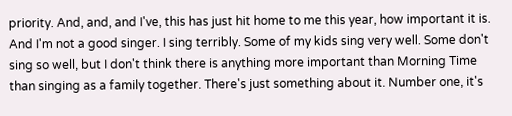priority. And, and, and I've, this has just hit home to me this year, how important it is. And I'm not a good singer. I sing terribly. Some of my kids sing very well. Some don't sing so well, but I don't think there is anything more important than Morning Time than singing as a family together. There's just something about it. Number one, it's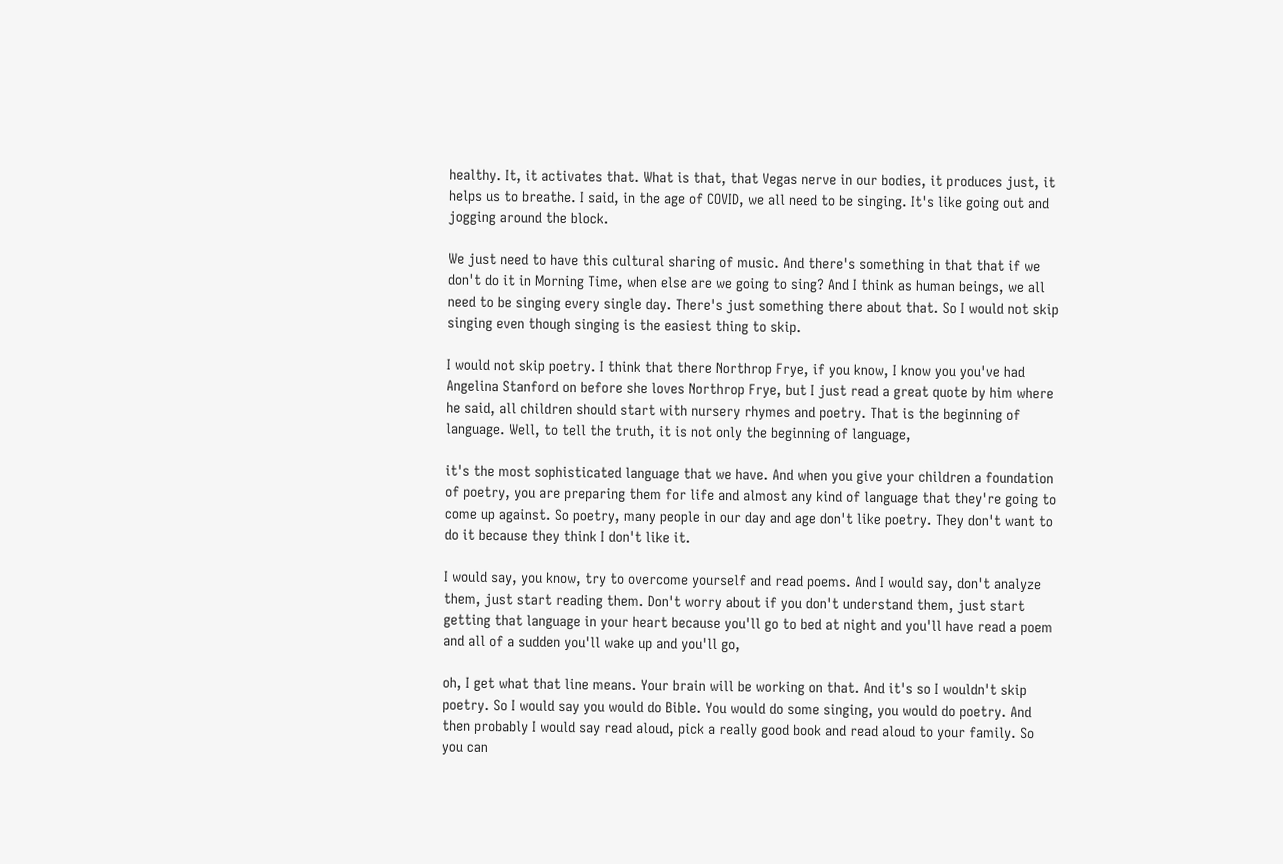healthy. It, it activates that. What is that, that Vegas nerve in our bodies, it produces just, it helps us to breathe. I said, in the age of COVID, we all need to be singing. It's like going out and jogging around the block.

We just need to have this cultural sharing of music. And there's something in that that if we don't do it in Morning Time, when else are we going to sing? And I think as human beings, we all need to be singing every single day. There's just something there about that. So I would not skip singing even though singing is the easiest thing to skip.

I would not skip poetry. I think that there Northrop Frye, if you know, I know you you've had Angelina Stanford on before she loves Northrop Frye, but I just read a great quote by him where he said, all children should start with nursery rhymes and poetry. That is the beginning of language. Well, to tell the truth, it is not only the beginning of language,

it's the most sophisticated language that we have. And when you give your children a foundation of poetry, you are preparing them for life and almost any kind of language that they're going to come up against. So poetry, many people in our day and age don't like poetry. They don't want to do it because they think I don't like it.

I would say, you know, try to overcome yourself and read poems. And I would say, don't analyze them, just start reading them. Don't worry about if you don't understand them, just start getting that language in your heart because you'll go to bed at night and you'll have read a poem and all of a sudden you'll wake up and you'll go,

oh, I get what that line means. Your brain will be working on that. And it's so I wouldn't skip poetry. So I would say you would do Bible. You would do some singing, you would do poetry. And then probably I would say read aloud, pick a really good book and read aloud to your family. So you can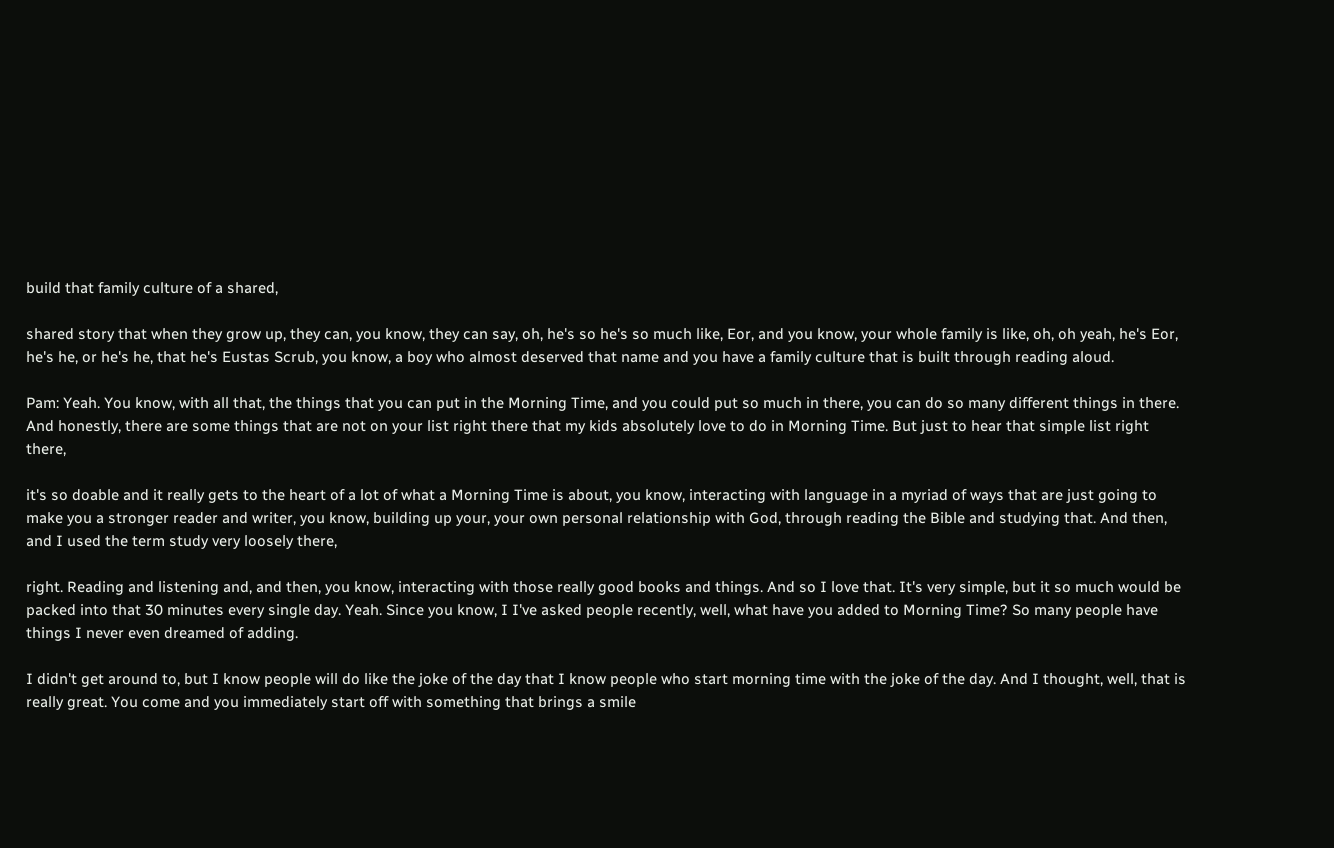build that family culture of a shared,

shared story that when they grow up, they can, you know, they can say, oh, he's so he's so much like, Eor, and you know, your whole family is like, oh, oh yeah, he's Eor, he's he, or he's he, that he's Eustas Scrub, you know, a boy who almost deserved that name and you have a family culture that is built through reading aloud.

Pam: Yeah. You know, with all that, the things that you can put in the Morning Time, and you could put so much in there, you can do so many different things in there. And honestly, there are some things that are not on your list right there that my kids absolutely love to do in Morning Time. But just to hear that simple list right there,

it's so doable and it really gets to the heart of a lot of what a Morning Time is about, you know, interacting with language in a myriad of ways that are just going to make you a stronger reader and writer, you know, building up your, your own personal relationship with God, through reading the Bible and studying that. And then, and I used the term study very loosely there,

right. Reading and listening and, and then, you know, interacting with those really good books and things. And so I love that. It's very simple, but it so much would be packed into that 30 minutes every single day. Yeah. Since you know, I I've asked people recently, well, what have you added to Morning Time? So many people have things I never even dreamed of adding.

I didn't get around to, but I know people will do like the joke of the day that I know people who start morning time with the joke of the day. And I thought, well, that is really great. You come and you immediately start off with something that brings a smile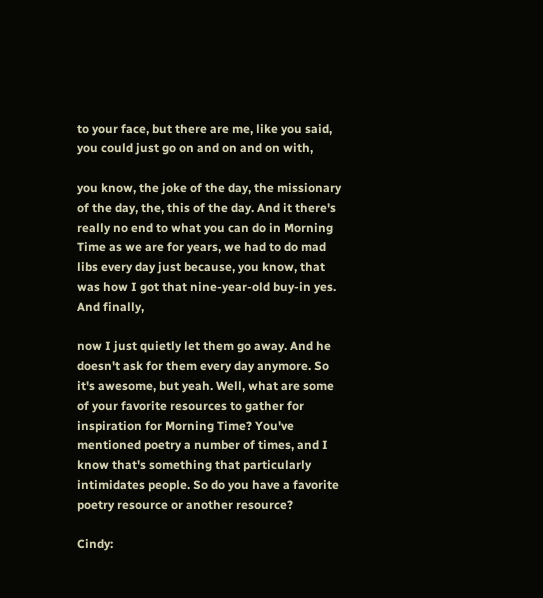to your face, but there are me, like you said, you could just go on and on and on with,

you know, the joke of the day, the missionary of the day, the, this of the day. And it there's really no end to what you can do in Morning Time as we are for years, we had to do mad libs every day just because, you know, that was how I got that nine-year-old buy-in yes. And finally,

now I just quietly let them go away. And he doesn't ask for them every day anymore. So it's awesome, but yeah. Well, what are some of your favorite resources to gather for inspiration for Morning Time? You've mentioned poetry a number of times, and I know that's something that particularly intimidates people. So do you have a favorite poetry resource or another resource?

Cindy: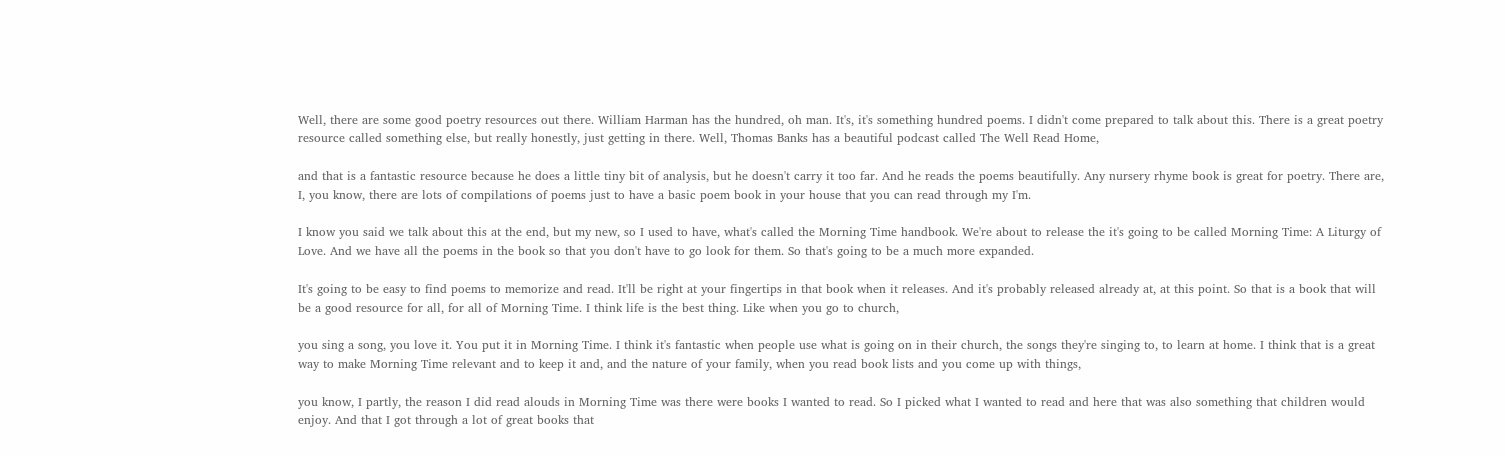Well, there are some good poetry resources out there. William Harman has the hundred, oh man. It's, it's something hundred poems. I didn't come prepared to talk about this. There is a great poetry resource called something else, but really honestly, just getting in there. Well, Thomas Banks has a beautiful podcast called The Well Read Home,

and that is a fantastic resource because he does a little tiny bit of analysis, but he doesn't carry it too far. And he reads the poems beautifully. Any nursery rhyme book is great for poetry. There are, I, you know, there are lots of compilations of poems just to have a basic poem book in your house that you can read through my I'm.

I know you said we talk about this at the end, but my new, so I used to have, what's called the Morning Time handbook. We're about to release the it's going to be called Morning Time: A Liturgy of Love. And we have all the poems in the book so that you don't have to go look for them. So that's going to be a much more expanded.

It's going to be easy to find poems to memorize and read. It'll be right at your fingertips in that book when it releases. And it's probably released already at, at this point. So that is a book that will be a good resource for all, for all of Morning Time. I think life is the best thing. Like when you go to church,

you sing a song, you love it. You put it in Morning Time. I think it's fantastic when people use what is going on in their church, the songs they're singing to, to learn at home. I think that is a great way to make Morning Time relevant and to keep it and, and the nature of your family, when you read book lists and you come up with things,

you know, I partly, the reason I did read alouds in Morning Time was there were books I wanted to read. So I picked what I wanted to read and here that was also something that children would enjoy. And that I got through a lot of great books that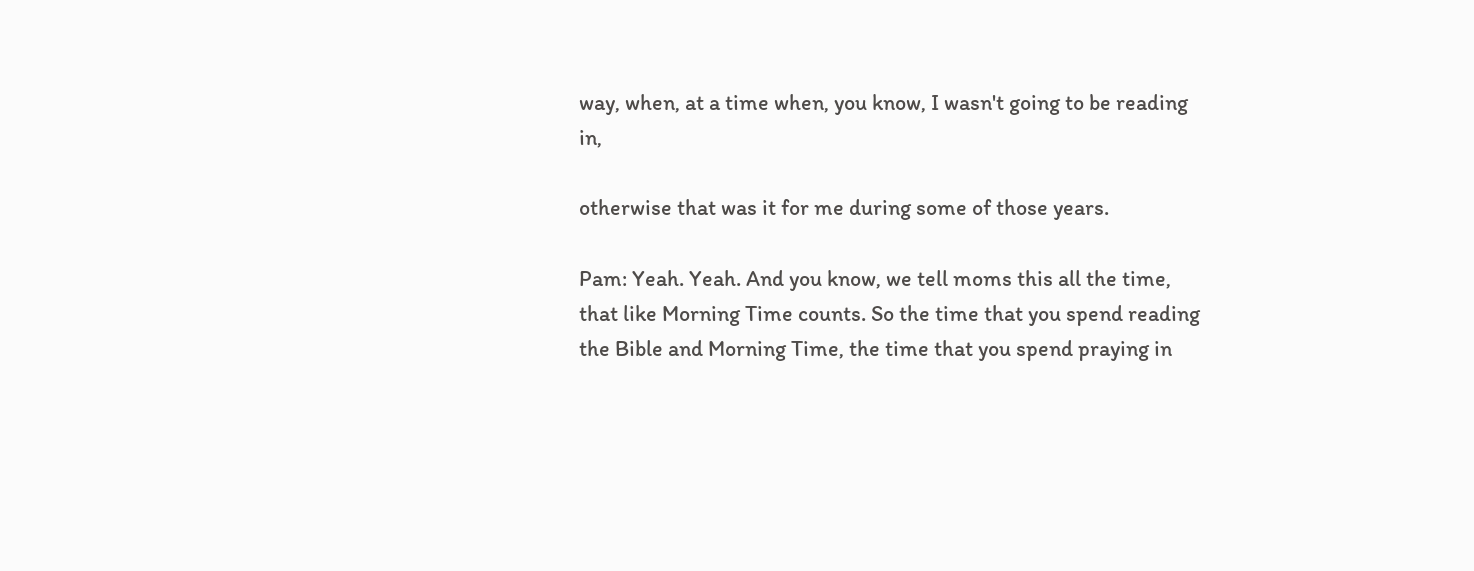way, when, at a time when, you know, I wasn't going to be reading in,

otherwise that was it for me during some of those years.

Pam: Yeah. Yeah. And you know, we tell moms this all the time, that like Morning Time counts. So the time that you spend reading the Bible and Morning Time, the time that you spend praying in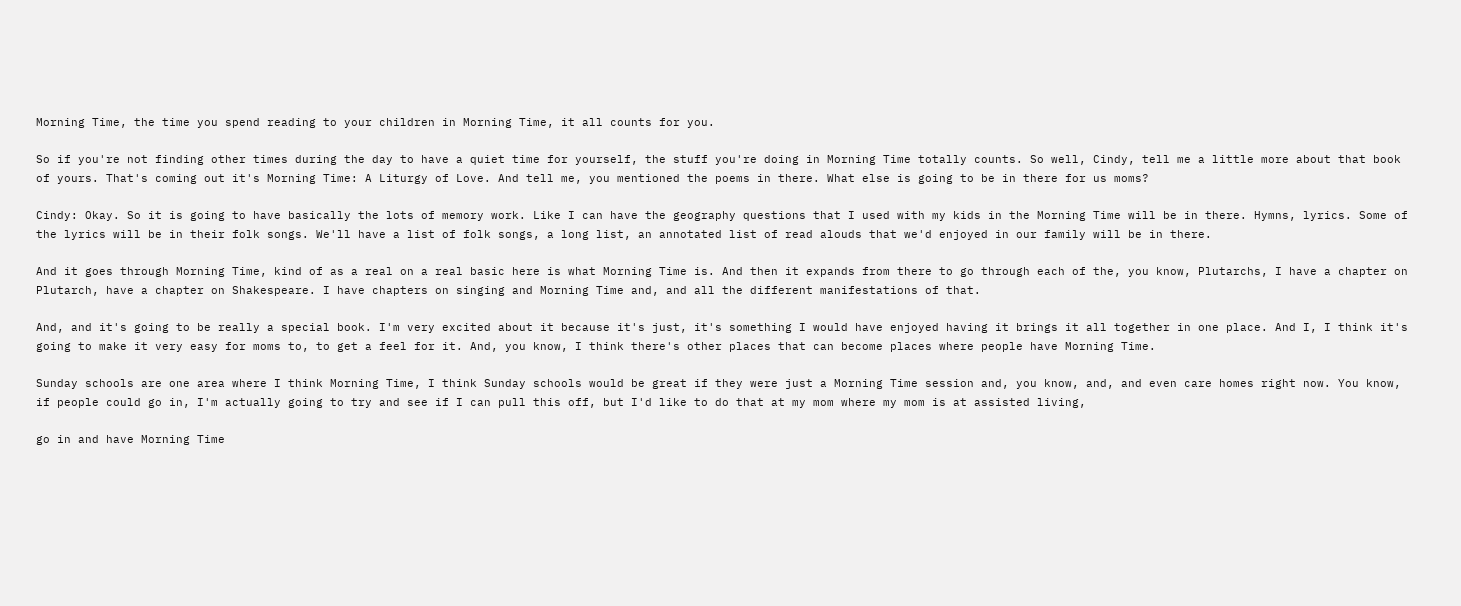Morning Time, the time you spend reading to your children in Morning Time, it all counts for you.

So if you're not finding other times during the day to have a quiet time for yourself, the stuff you're doing in Morning Time totally counts. So well, Cindy, tell me a little more about that book of yours. That's coming out it's Morning Time: A Liturgy of Love. And tell me, you mentioned the poems in there. What else is going to be in there for us moms?

Cindy: Okay. So it is going to have basically the lots of memory work. Like I can have the geography questions that I used with my kids in the Morning Time will be in there. Hymns, lyrics. Some of the lyrics will be in their folk songs. We'll have a list of folk songs, a long list, an annotated list of read alouds that we'd enjoyed in our family will be in there.

And it goes through Morning Time, kind of as a real on a real basic here is what Morning Time is. And then it expands from there to go through each of the, you know, Plutarchs, I have a chapter on Plutarch, have a chapter on Shakespeare. I have chapters on singing and Morning Time and, and all the different manifestations of that.

And, and it's going to be really a special book. I'm very excited about it because it's just, it's something I would have enjoyed having it brings it all together in one place. And I, I think it's going to make it very easy for moms to, to get a feel for it. And, you know, I think there's other places that can become places where people have Morning Time.

Sunday schools are one area where I think Morning Time, I think Sunday schools would be great if they were just a Morning Time session and, you know, and, and even care homes right now. You know, if people could go in, I'm actually going to try and see if I can pull this off, but I'd like to do that at my mom where my mom is at assisted living,

go in and have Morning Time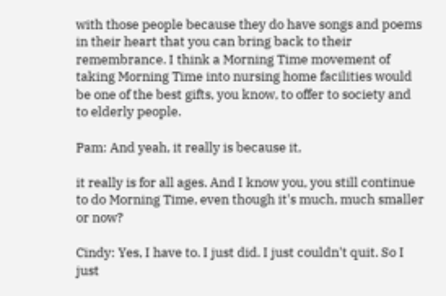with those people because they do have songs and poems in their heart that you can bring back to their remembrance. I think a Morning Time movement of taking Morning Time into nursing home facilities would be one of the best gifts, you know, to offer to society and to elderly people.

Pam: And yeah, it really is because it,

it really is for all ages. And I know you, you still continue to do Morning Time, even though it's much, much smaller or now?

Cindy: Yes, I have to. I just did. I just couldn't quit. So I just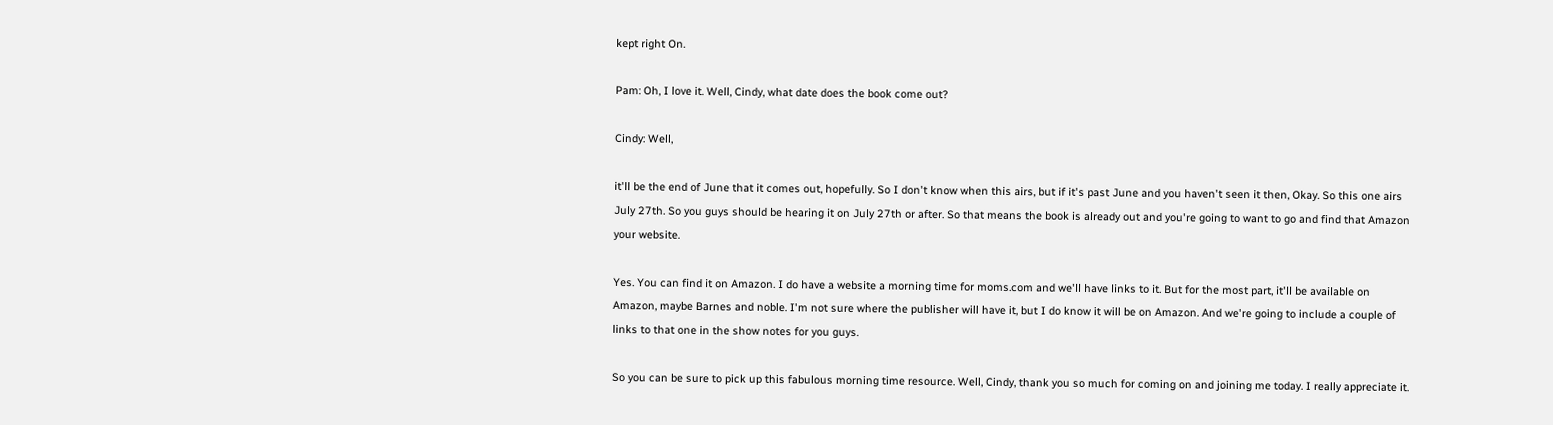kept right On.

Pam: Oh, I love it. Well, Cindy, what date does the book come out?

Cindy: Well,

it'll be the end of June that it comes out, hopefully. So I don't know when this airs, but if it's past June and you haven't seen it then, Okay. So this one airs July 27th. So you guys should be hearing it on July 27th or after. So that means the book is already out and you're going to want to go and find that Amazon your website.

Yes. You can find it on Amazon. I do have a website a morning time for moms.com and we'll have links to it. But for the most part, it'll be available on Amazon, maybe Barnes and noble. I'm not sure where the publisher will have it, but I do know it will be on Amazon. And we're going to include a couple of links to that one in the show notes for you guys.

So you can be sure to pick up this fabulous morning time resource. Well, Cindy, thank you so much for coming on and joining me today. I really appreciate it.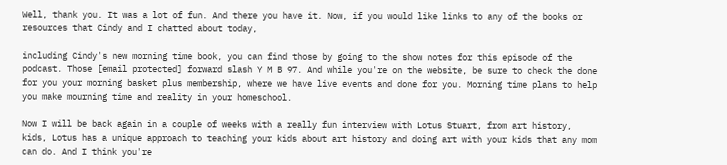Well, thank you. It was a lot of fun. And there you have it. Now, if you would like links to any of the books or resources that Cindy and I chatted about today,

including Cindy's new morning time book, you can find those by going to the show notes for this episode of the podcast. Those [email protected] forward slash Y M B 97. And while you're on the website, be sure to check the done for you your morning basket plus membership, where we have live events and done for you. Morning time plans to help you make mourning time and reality in your homeschool.

Now I will be back again in a couple of weeks with a really fun interview with Lotus Stuart, from art history, kids, Lotus has a unique approach to teaching your kids about art history and doing art with your kids that any mom can do. And I think you're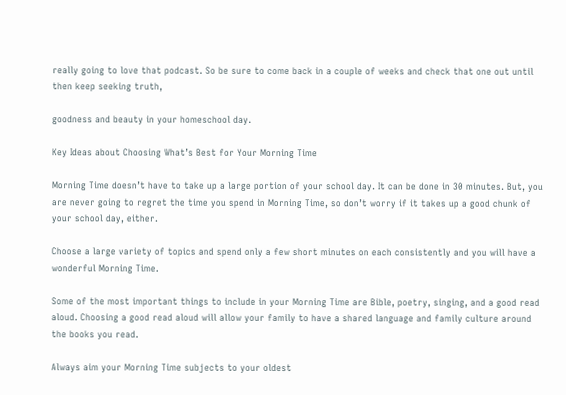really going to love that podcast. So be sure to come back in a couple of weeks and check that one out until then keep seeking truth,

goodness and beauty in your homeschool day.

Key Ideas about Choosing What’s Best for Your Morning Time

Morning Time doesn’t have to take up a large portion of your school day. It can be done in 30 minutes. But, you are never going to regret the time you spend in Morning Time, so don’t worry if it takes up a good chunk of your school day, either.

Choose a large variety of topics and spend only a few short minutes on each consistently and you will have a wonderful Morning Time.

Some of the most important things to include in your Morning Time are Bible, poetry, singing, and a good read aloud. Choosing a good read aloud will allow your family to have a shared language and family culture around the books you read.

Always aim your Morning Time subjects to your oldest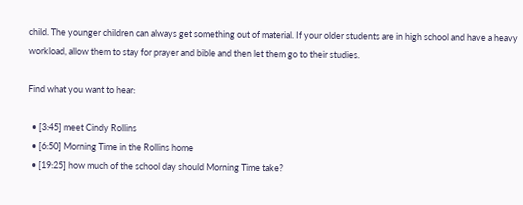child. The younger children can always get something out of material. If your older students are in high school and have a heavy workload, allow them to stay for prayer and bible and then let them go to their studies.

Find what you want to hear:

  • [3:45] meet Cindy Rollins
  • [6:50] Morning Time in the Rollins home
  • [19:25] how much of the school day should Morning Time take?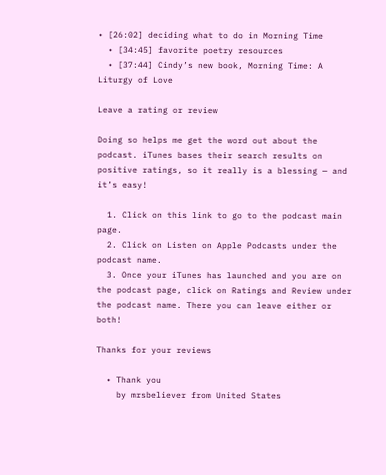• [26:02] deciding what to do in Morning Time
  • [34:45] favorite poetry resources
  • [37:44] Cindy’s new book, Morning Time: A Liturgy of Love

Leave a rating or review

Doing so helps me get the word out about the podcast. iTunes bases their search results on positive ratings, so it really is a blessing — and it’s easy!

  1. Click on this link to go to the podcast main page.
  2. Click on Listen on Apple Podcasts under the podcast name.
  3. Once your iTunes has launched and you are on the podcast page, click on Ratings and Review under the podcast name. There you can leave either or both!

Thanks for your reviews

  • Thank you
    by mrsbeliever from United States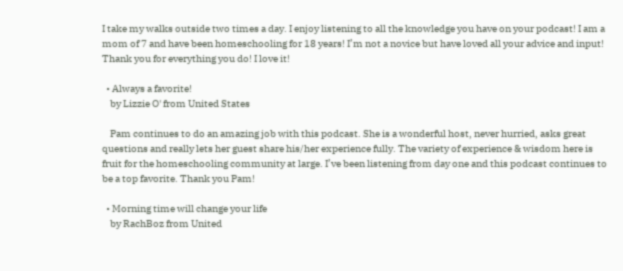I take my walks outside two times a day. I enjoy listening to all the knowledge you have on your podcast! I am a mom of 7 and have been homeschooling for 18 years! I’m not a novice but have loved all your advice and input! Thank you for everything you do! I love it!

  • Always a favorite!
    by Lizzie O' from United States

    Pam continues to do an amazing job with this podcast. She is a wonderful host, never hurried, asks great questions and really lets her guest share his/her experience fully. The variety of experience & wisdom here is fruit for the homeschooling community at large. I’ve been listening from day one and this podcast continues to be a top favorite. Thank you Pam!

  • Morning time will change your life
    by RachBoz from United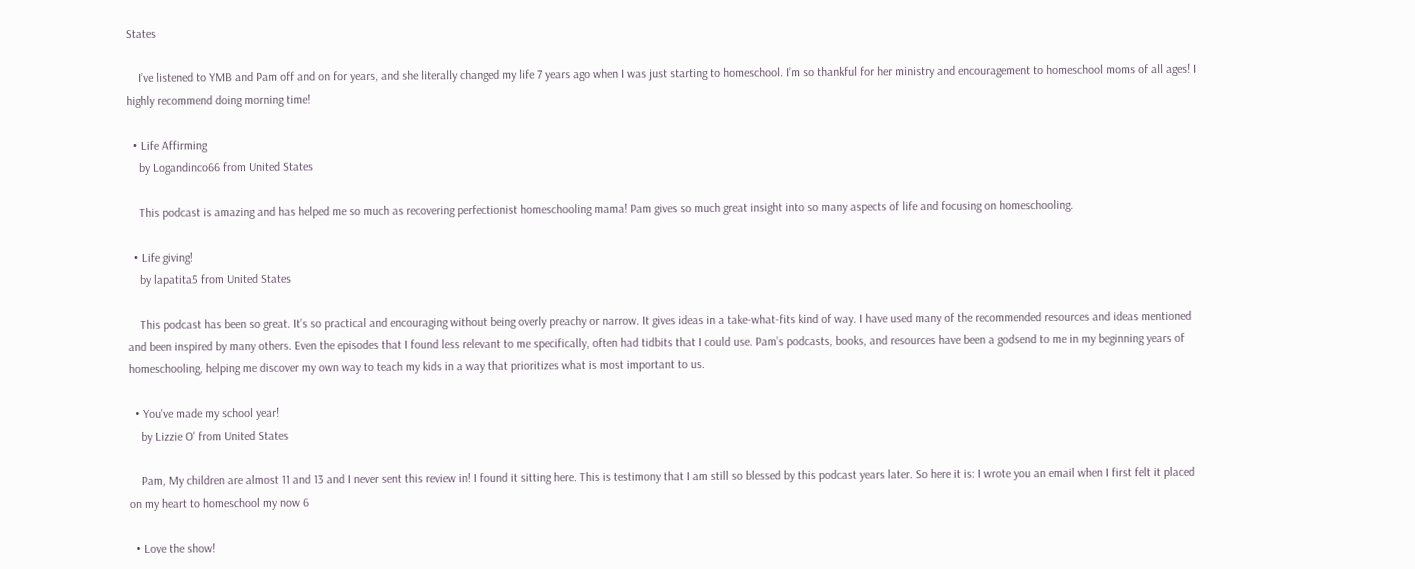States

    I’ve listened to YMB and Pam off and on for years, and she literally changed my life 7 years ago when I was just starting to homeschool. I’m so thankful for her ministry and encouragement to homeschool moms of all ages! I highly recommend doing morning time!

  • Life Affirming
    by Logandinco66 from United States

    This podcast is amazing and has helped me so much as recovering perfectionist homeschooling mama! Pam gives so much great insight into so many aspects of life and focusing on homeschooling.

  • Life giving!
    by lapatita5 from United States

    This podcast has been so great. It’s so practical and encouraging without being overly preachy or narrow. It gives ideas in a take-what-fits kind of way. I have used many of the recommended resources and ideas mentioned and been inspired by many others. Even the episodes that I found less relevant to me specifically, often had tidbits that I could use. Pam’s podcasts, books, and resources have been a godsend to me in my beginning years of homeschooling, helping me discover my own way to teach my kids in a way that prioritizes what is most important to us.

  • You've made my school year!
    by Lizzie O' from United States

    Pam, My children are almost 11 and 13 and I never sent this review in! I found it sitting here. This is testimony that I am still so blessed by this podcast years later. So here it is: I wrote you an email when I first felt it placed on my heart to homeschool my now 6

  • Love the show!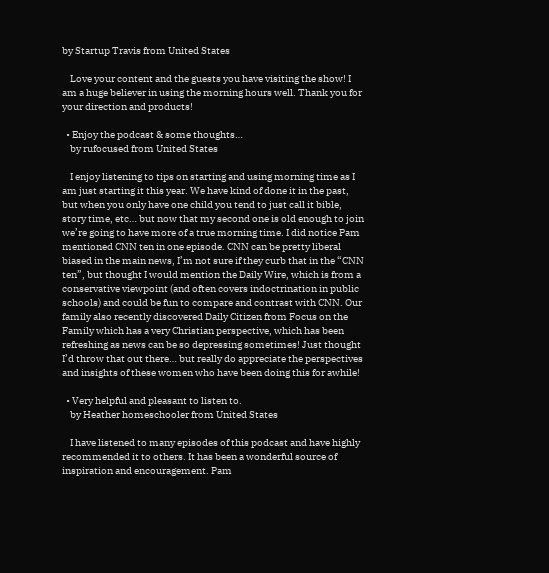by Startup Travis from United States

    Love your content and the guests you have visiting the show! I am a huge believer in using the morning hours well. Thank you for your direction and products!

  • Enjoy the podcast & some thoughts…
    by rufocused from United States

    I enjoy listening to tips on starting and using morning time as I am just starting it this year. We have kind of done it in the past, but when you only have one child you tend to just call it bible, story time, etc… but now that my second one is old enough to join we’re going to have more of a true morning time. I did notice Pam mentioned CNN ten in one episode. CNN can be pretty liberal biased in the main news, I’m not sure if they curb that in the “CNN ten”, but thought I would mention the Daily Wire, which is from a conservative viewpoint (and often covers indoctrination in public schools) and could be fun to compare and contrast with CNN. Our family also recently discovered Daily Citizen from Focus on the Family which has a very Christian perspective, which has been refreshing as news can be so depressing sometimes! Just thought I’d throw that out there… but really do appreciate the perspectives and insights of these women who have been doing this for awhile!

  • Very helpful and pleasant to listen to.
    by Heather homeschooler from United States

    I have listened to many episodes of this podcast and have highly recommended it to others. It has been a wonderful source of inspiration and encouragement. Pam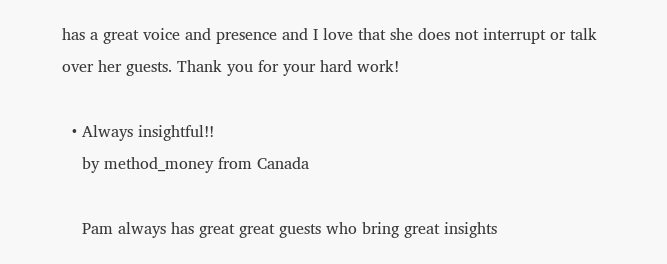has a great voice and presence and I love that she does not interrupt or talk over her guests. Thank you for your hard work!

  • Always insightful!!
    by method_money from Canada

    Pam always has great great guests who bring great insights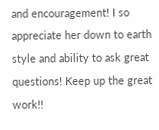and encouragement! I so appreciate her down to earth style and ability to ask great questions! Keep up the great work!!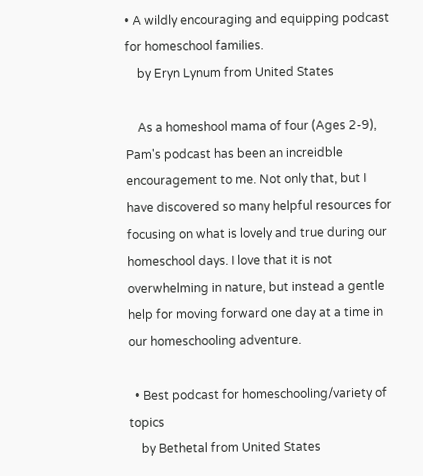• A wildly encouraging and equipping podcast for homeschool families.
    by Eryn Lynum from United States

    As a homeshool mama of four (Ages 2-9), Pam's podcast has been an increidble encouragement to me. Not only that, but I have discovered so many helpful resources for focusing on what is lovely and true during our homeschool days. I love that it is not overwhelming in nature, but instead a gentle help for moving forward one day at a time in our homeschooling adventure.

  • Best podcast for homeschooling/variety of topics
    by Bethetal from United States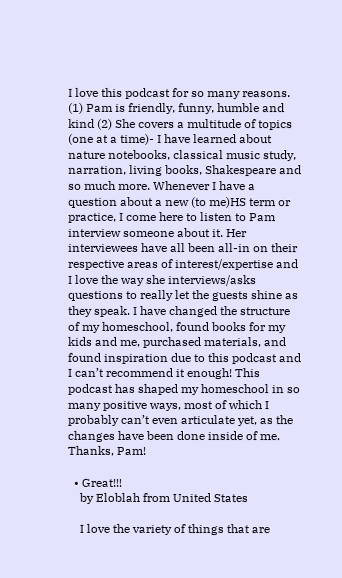I love this podcast for so many reasons. (1) Pam is friendly, funny, humble and kind (2) She covers a multitude of topics (one at a time)- I have learned about nature notebooks, classical music study, narration, living books, Shakespeare and so much more. Whenever I have a question about a new (to me)HS term or practice, I come here to listen to Pam interview someone about it. Her interviewees have all been all-in on their respective areas of interest/expertise and I love the way she interviews/asks questions to really let the guests shine as they speak. I have changed the structure of my homeschool, found books for my kids and me, purchased materials, and found inspiration due to this podcast and I can’t recommend it enough! This podcast has shaped my homeschool in so many positive ways, most of which I probably can’t even articulate yet, as the changes have been done inside of me. Thanks, Pam!

  • Great!!!
    by Eloblah from United States

    I love the variety of things that are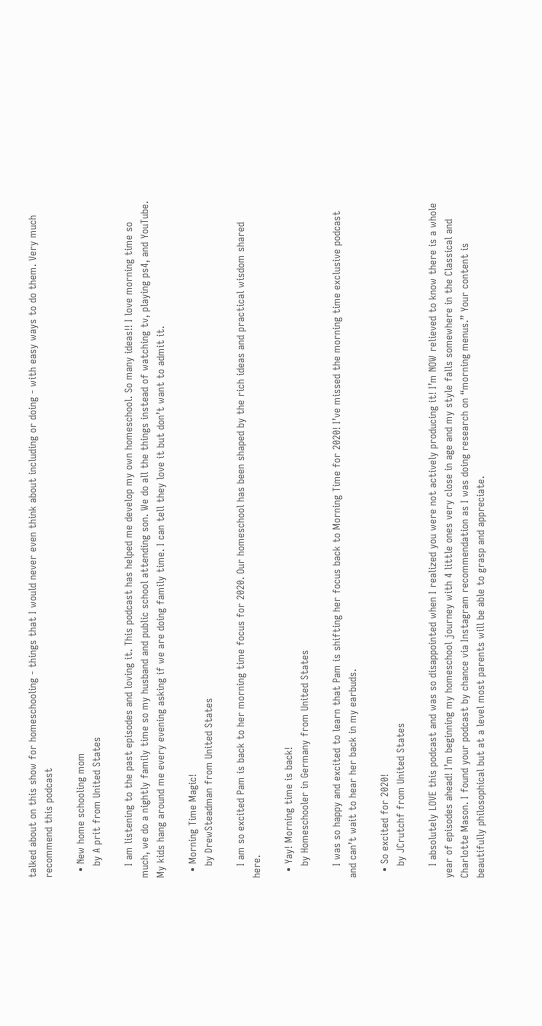talked about on this show for homeschooling - things that I would never even think about including or doing - with easy ways to do them. Very much recommend this podcast

  • New home schooling mom
    by A prit from United States

    I am listening to the past episodes and loving it. This podcast has helped me develop my own homeschool. So many ideas!! I love morning time so much, we do a nightly family time so my husband and public school attending son. We do all the things instead of watching tv, playing ps4, and YouTube. My kids hang around me every evening asking if we are doing family time. I can tell they love it but don’t want to admit it.

  • Morning Time Magic!
    by DrewSteadman from United States

    I am so excited Pam is back to her morning time focus for 2020. Our homeschool has been shaped by the rich ideas and practical wisdom shared here.

  • Yay! Morning time is back!
    by Homeschooler in Germany from United States

    I was so happy and excited to learn that Pam is shifting her focus back to Morning Time for 2020! I’ve missed the morning time exclusive podcast and can’t wait to hear her back in my earbuds.

  • So excited for 2020!
    by JCrutchf from United States

    I absolutely LOVE this podcast and was so disappointed when I realized you were not actively producing it! I’m NOW relieved to know there is a whole year of episodes ahead! I’m beginning my homeschool journey with 4 little ones very close in age and my style falls somewhere in the Classical and Charlotte Mason. I found your podcast by chance via Instagram recommendation as I was doing research on “morning menus.” Your content is beautifully philosophical but at a level most parents will be able to grasp and appreciate.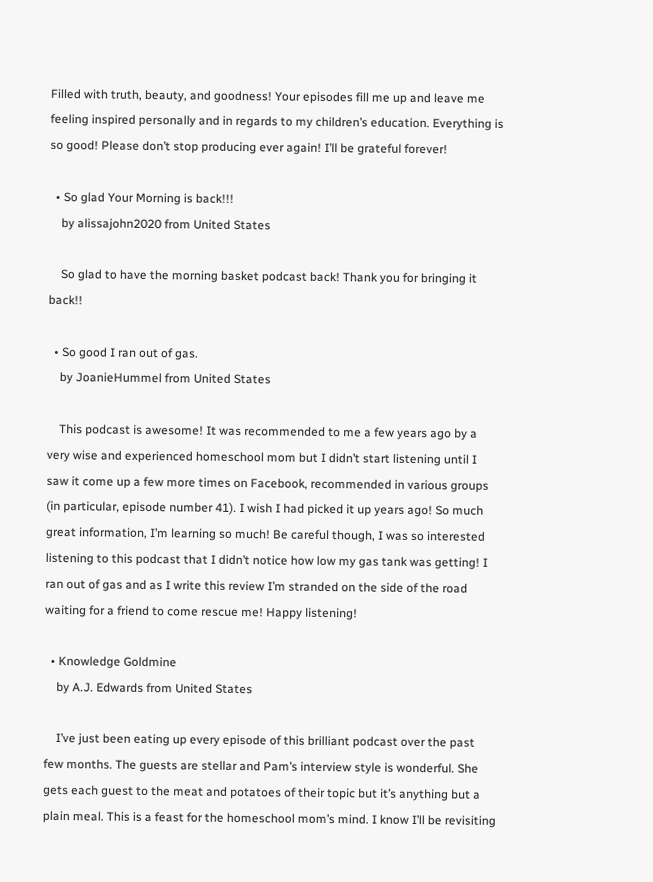Filled with truth, beauty, and goodness! Your episodes fill me up and leave me feeling inspired personally and in regards to my children’s education. Everything is so good! Please don’t stop producing ever again! I’ll be grateful forever!

  • So glad Your Morning is back!!!
    by alissajohn2020 from United States

    So glad to have the morning basket podcast back! Thank you for bringing it back!!

  • So good I ran out of gas.
    by JoanieHummel from United States

    This podcast is awesome! It was recommended to me a few years ago by a very wise and experienced homeschool mom but I didn’t start listening until I saw it come up a few more times on Facebook, recommended in various groups (in particular, episode number 41). I wish I had picked it up years ago! So much great information, I’m learning so much! Be careful though, I was so interested listening to this podcast that I didn’t notice how low my gas tank was getting! I ran out of gas and as I write this review I’m stranded on the side of the road waiting for a friend to come rescue me! Happy listening!

  • Knowledge Goldmine
    by A.J. Edwards from United States

    I’ve just been eating up every episode of this brilliant podcast over the past few months. The guests are stellar and Pam’s interview style is wonderful. She gets each guest to the meat and potatoes of their topic but it’s anything but a plain meal. This is a feast for the homeschool mom’s mind. I know I’ll be revisiting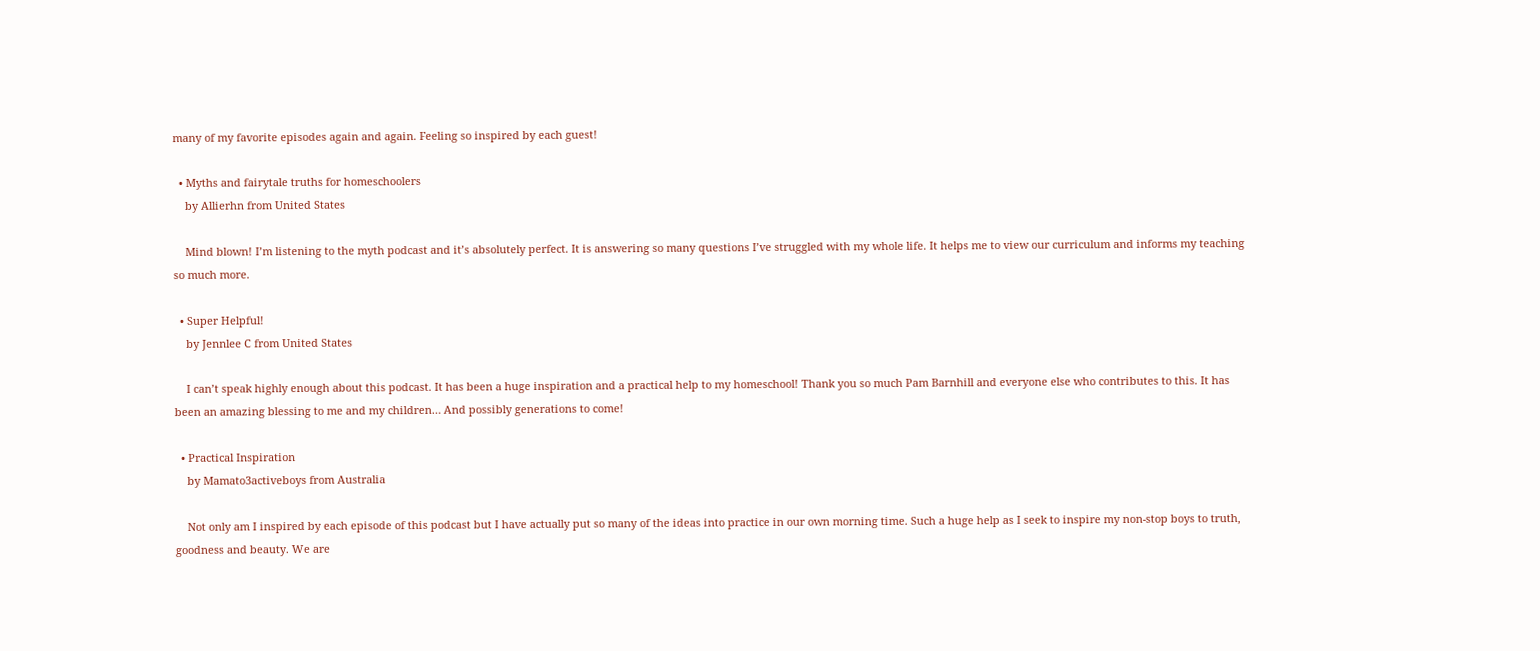many of my favorite episodes again and again. Feeling so inspired by each guest!

  • Myths and fairytale truths for homeschoolers
    by Allierhn from United States

    Mind blown! I’m listening to the myth podcast and it’s absolutely perfect. It is answering so many questions I’ve struggled with my whole life. It helps me to view our curriculum and informs my teaching so much more.

  • Super Helpful!
    by Jennlee C from United States

    I can’t speak highly enough about this podcast. It has been a huge inspiration and a practical help to my homeschool! Thank you so much Pam Barnhill and everyone else who contributes to this. It has been an amazing blessing to me and my children… And possibly generations to come!

  • Practical Inspiration
    by Mamato3activeboys from Australia

    Not only am I inspired by each episode of this podcast but I have actually put so many of the ideas into practice in our own morning time. Such a huge help as I seek to inspire my non-stop boys to truth, goodness and beauty. We are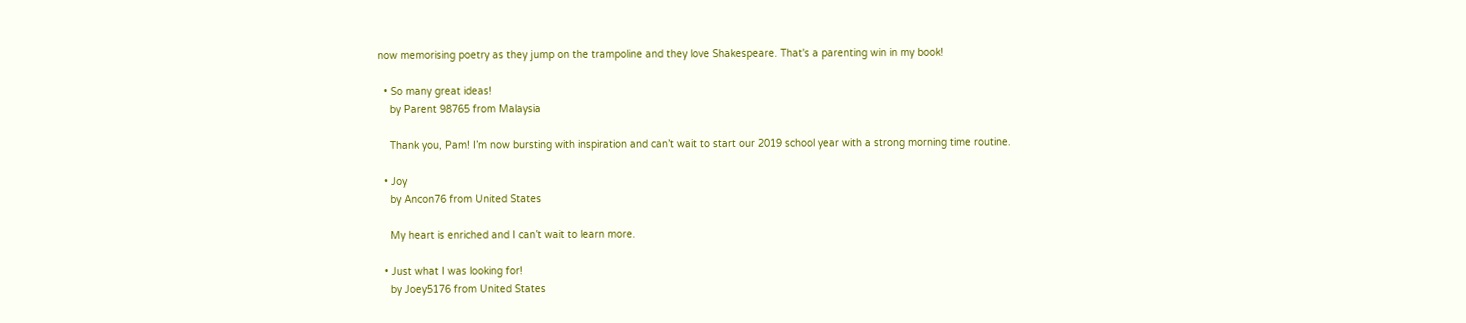now memorising poetry as they jump on the trampoline and they love Shakespeare. That's a parenting win in my book!

  • So many great ideas!
    by Parent 98765 from Malaysia

    Thank you, Pam! I’m now bursting with inspiration and can’t wait to start our 2019 school year with a strong morning time routine.

  • Joy
    by Ancon76 from United States

    My heart is enriched and I can’t wait to learn more.

  • Just what I was looking for!
    by Joey5176 from United States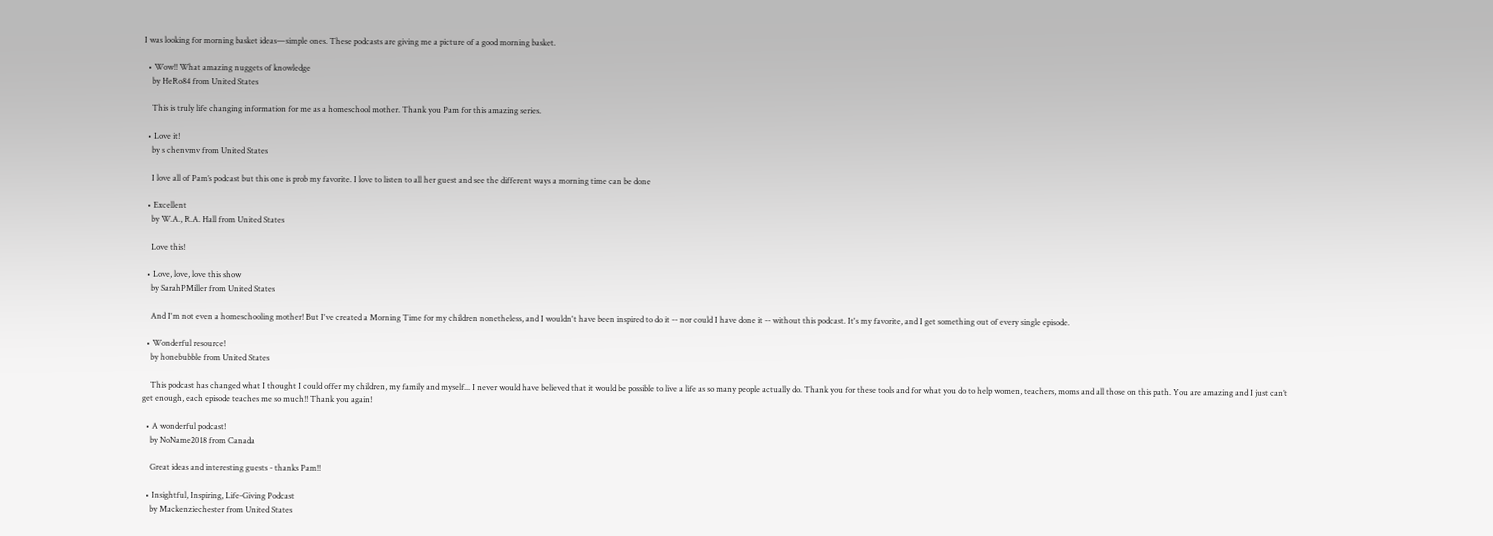I was looking for morning basket ideas—simple ones. These podcasts are giving me a picture of a good morning basket.

  • Wow!! What amazing nuggets of knowledge
    by HeRo84 from United States

    This is truly life changing information for me as a homeschool mother. Thank you Pam for this amazing series.

  • Love it!
    by s chenvmv from United States

    I love all of Pam’s podcast but this one is prob my favorite. I love to listen to all her guest and see the different ways a morning time can be done

  • Excellent
    by W.A., R.A. Hall from United States

    Love this!

  • Love, love, love this show
    by SarahPMiller from United States

    And I'm not even a homeschooling mother! But I've created a Morning Time for my children nonetheless, and I wouldn't have been inspired to do it -- nor could I have done it -- without this podcast. It's my favorite, and I get something out of every single episode.

  • Wonderful resource!
    by honebubble from United States

    This podcast has changed what I thought I could offer my children, my family and myself... I never would have believed that it would be possible to live a life as so many people actually do. Thank you for these tools and for what you do to help women, teachers, moms and all those on this path. You are amazing and I just can’t get enough, each episode teaches me so much!! Thank you again!

  • A wonderful podcast!
    by NoName2018 from Canada

    Great ideas and interesting guests - thanks Pam!!

  • Insightful, Inspiring, Life-Giving Podcast
    by Mackenziechester from United States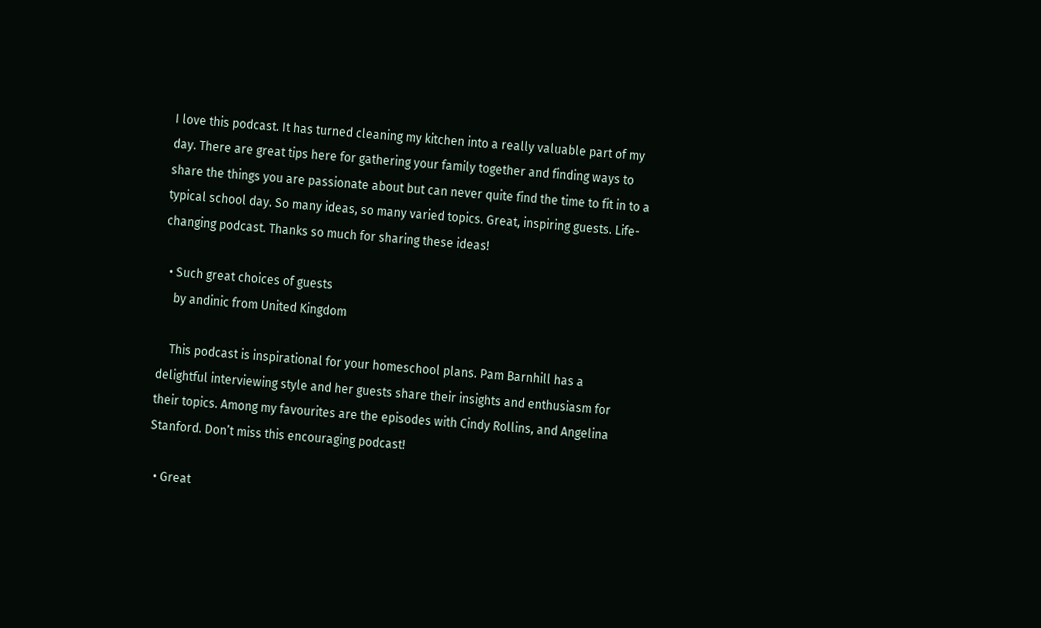I love this podcast. It has turned cleaning my kitchen into a really valuable part of my day. There are great tips here for gathering your family together and finding ways to share the things you are passionate about but can never quite find the time to fit in to a typical school day. So many ideas, so many varied topics. Great, inspiring guests. Life-changing podcast. Thanks so much for sharing these ideas!

  • Such great choices of guests
    by andinic from United Kingdom

    This podcast is inspirational for your homeschool plans. Pam Barnhill has a delightful interviewing style and her guests share their insights and enthusiasm for their topics. Among my favourites are the episodes with Cindy Rollins, and Angelina Stanford. Don’t miss this encouraging podcast!

  • Great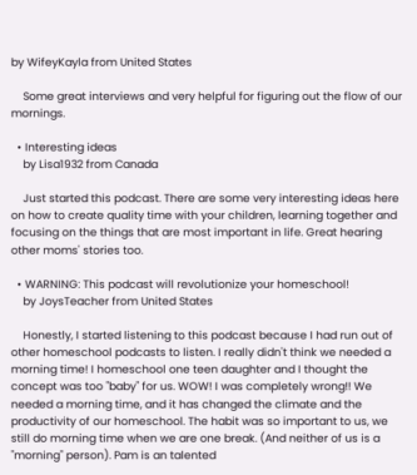by WifeyKayla from United States

    Some great interviews and very helpful for figuring out the flow of our mornings.

  • Interesting ideas
    by Lisa1932 from Canada

    Just started this podcast. There are some very interesting ideas here on how to create quality time with your children, learning together and focusing on the things that are most important in life. Great hearing other moms' stories too.

  • WARNING: This podcast will revolutionize your homeschool!
    by JoysTeacher from United States

    Honestly, I started listening to this podcast because I had run out of other homeschool podcasts to listen. I really didn't think we needed a morning time! I homeschool one teen daughter and I thought the concept was too "baby" for us. WOW! I was completely wrong!! We needed a morning time, and it has changed the climate and the productivity of our homeschool. The habit was so important to us, we still do morning time when we are one break. (And neither of us is a "morning" person). Pam is an talented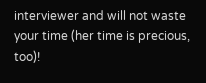interviewer and will not waste your time (her time is precious, too)!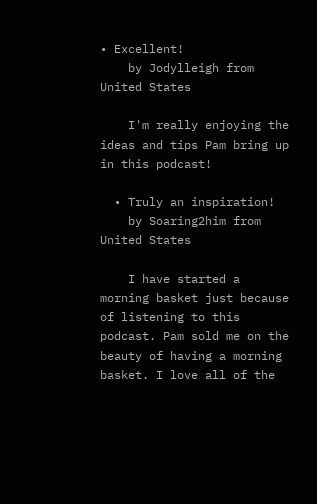• Excellent!
    by Jodylleigh from United States

    I'm really enjoying the ideas and tips Pam bring up in this podcast!

  • Truly an inspiration!
    by Soaring2him from United States

    I have started a morning basket just because of listening to this podcast. Pam sold me on the beauty of having a morning basket. I love all of the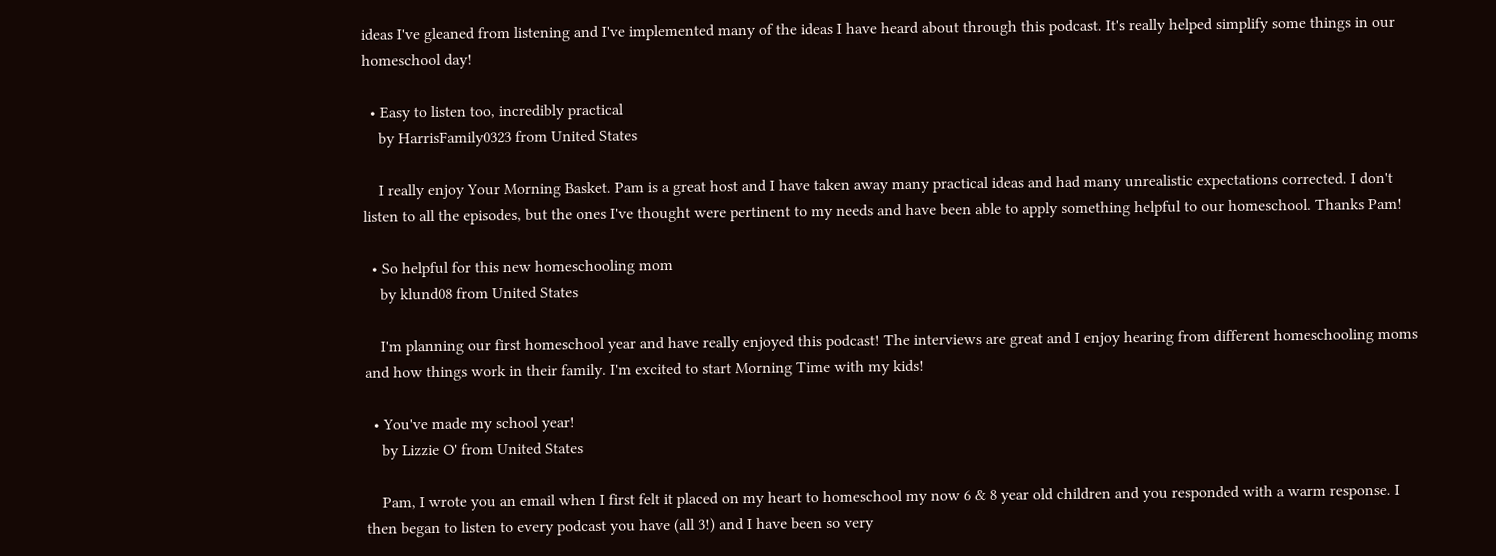ideas I've gleaned from listening and I've implemented many of the ideas I have heard about through this podcast. It's really helped simplify some things in our homeschool day!

  • Easy to listen too, incredibly practical
    by HarrisFamily0323 from United States

    I really enjoy Your Morning Basket. Pam is a great host and I have taken away many practical ideas and had many unrealistic expectations corrected. I don't listen to all the episodes, but the ones I've thought were pertinent to my needs and have been able to apply something helpful to our homeschool. Thanks Pam!

  • So helpful for this new homeschooling mom
    by klund08 from United States

    I'm planning our first homeschool year and have really enjoyed this podcast! The interviews are great and I enjoy hearing from different homeschooling moms and how things work in their family. I'm excited to start Morning Time with my kids!

  • You've made my school year!
    by Lizzie O' from United States

    Pam, I wrote you an email when I first felt it placed on my heart to homeschool my now 6 & 8 year old children and you responded with a warm response. I then began to listen to every podcast you have (all 3!) and I have been so very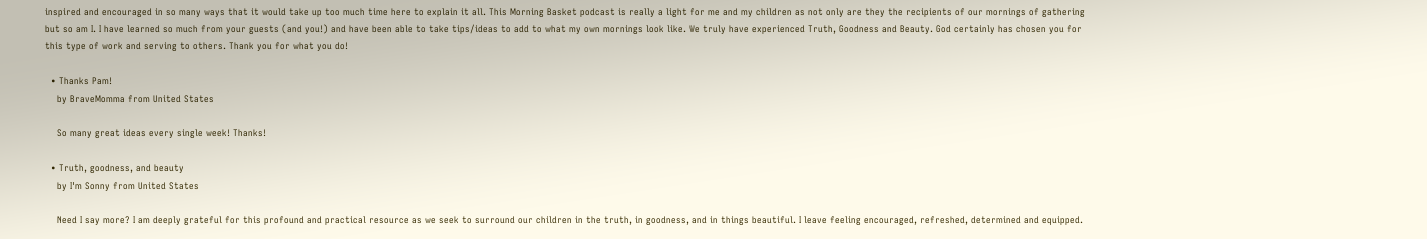inspired and encouraged in so many ways that it would take up too much time here to explain it all. This Morning Basket podcast is really a light for me and my children as not only are they the recipients of our mornings of gathering but so am I. I have learned so much from your guests (and you!) and have been able to take tips/ideas to add to what my own mornings look like. We truly have experienced Truth, Goodness and Beauty. God certainly has chosen you for this type of work and serving to others. Thank you for what you do!

  • Thanks Pam!
    by BraveMomma from United States

    So many great ideas every single week! Thanks!

  • Truth, goodness, and beauty
    by I'm Sonny from United States

    Need I say more? I am deeply grateful for this profound and practical resource as we seek to surround our children in the truth, in goodness, and in things beautiful. I leave feeling encouraged, refreshed, determined and equipped.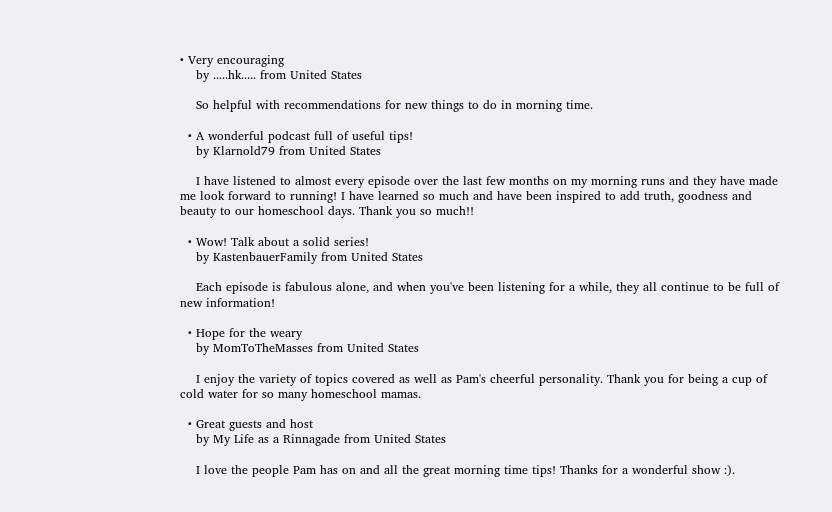• Very encouraging
    by .....hk..... from United States

    So helpful with recommendations for new things to do in morning time.

  • A wonderful podcast full of useful tips!
    by Klarnold79 from United States

    I have listened to almost every episode over the last few months on my morning runs and they have made me look forward to running! I have learned so much and have been inspired to add truth, goodness and beauty to our homeschool days. Thank you so much!!

  • Wow! Talk about a solid series!
    by KastenbauerFamily from United States

    Each episode is fabulous alone, and when you've been listening for a while, they all continue to be full of new information!

  • Hope for the weary
    by MomToTheMasses from United States

    I enjoy the variety of topics covered as well as Pam's cheerful personality. Thank you for being a cup of cold water for so many homeschool mamas.

  • Great guests and host
    by My Life as a Rinnagade from United States

    I love the people Pam has on and all the great morning time tips! Thanks for a wonderful show :).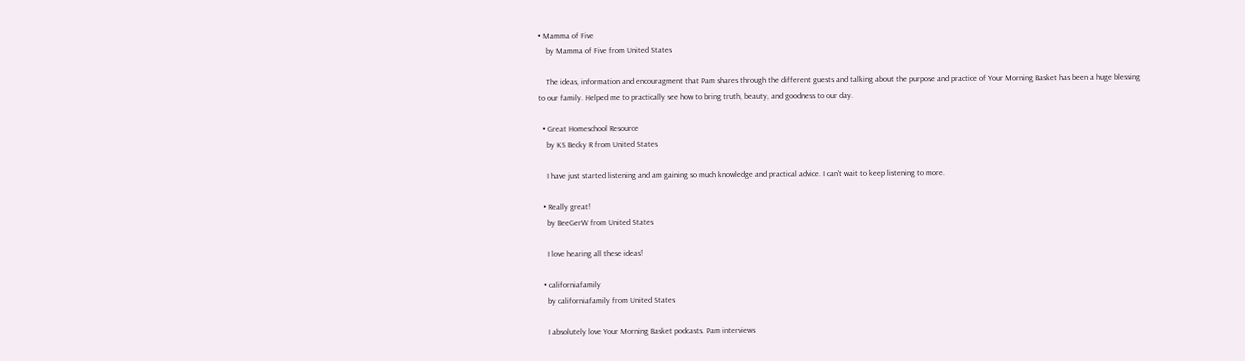• Mamma of Five
    by Mamma of Five from United States

    The ideas, information and encouragment that Pam shares through the different guests and talking about the purpose and practice of Your Morning Basket has been a huge blessing to our family. Helped me to practically see how to bring truth, beauty, and goodness to our day.

  • Great Homeschool Resource
    by KS Becky R from United States

    I have just started listening and am gaining so much knowledge and practical advice. I can't wait to keep listening to more.

  • Really great!
    by BeeGerW from United States

    I love hearing all these ideas!

  • californiafamily
    by californiafamily from United States

    I absolutely love Your Morning Basket podcasts. Pam interviews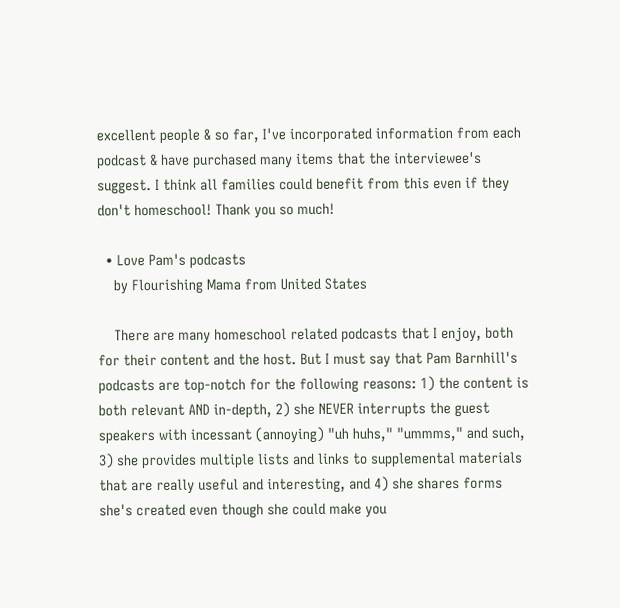excellent people & so far, I've incorporated information from each podcast & have purchased many items that the interviewee's suggest. I think all families could benefit from this even if they don't homeschool! Thank you so much!

  • Love Pam's podcasts
    by Flourishing Mama from United States

    There are many homeschool related podcasts that I enjoy, both for their content and the host. But I must say that Pam Barnhill's podcasts are top-notch for the following reasons: 1) the content is both relevant AND in-depth, 2) she NEVER interrupts the guest speakers with incessant (annoying) "uh huhs," "ummms," and such, 3) she provides multiple lists and links to supplemental materials that are really useful and interesting, and 4) she shares forms she's created even though she could make you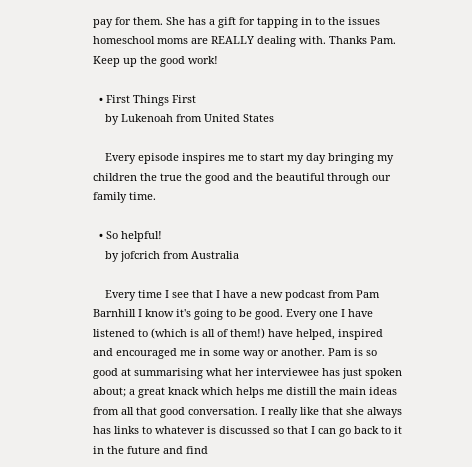pay for them. She has a gift for tapping in to the issues homeschool moms are REALLY dealing with. Thanks Pam. Keep up the good work!

  • First Things First
    by Lukenoah from United States

    Every episode inspires me to start my day bringing my children the true the good and the beautiful through our family time.

  • So helpful!
    by jofcrich from Australia

    Every time I see that I have a new podcast from Pam Barnhill I know it's going to be good. Every one I have listened to (which is all of them!) have helped, inspired and encouraged me in some way or another. Pam is so good at summarising what her interviewee has just spoken about; a great knack which helps me distill the main ideas from all that good conversation. I really like that she always has links to whatever is discussed so that I can go back to it in the future and find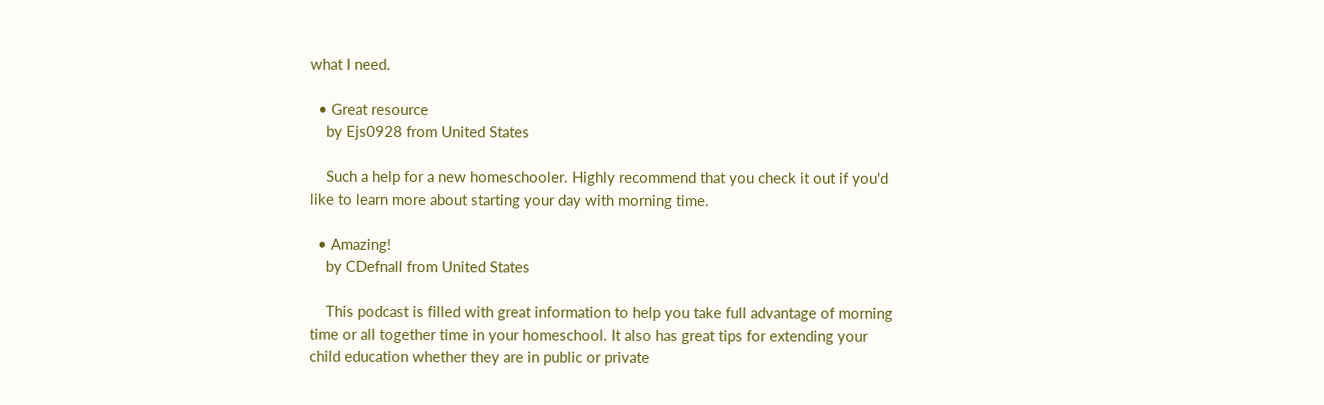what I need.

  • Great resource
    by Ejs0928 from United States

    Such a help for a new homeschooler. Highly recommend that you check it out if you'd like to learn more about starting your day with morning time.

  • Amazing!
    by CDefnall from United States

    This podcast is filled with great information to help you take full advantage of morning time or all together time in your homeschool. It also has great tips for extending your child education whether they are in public or private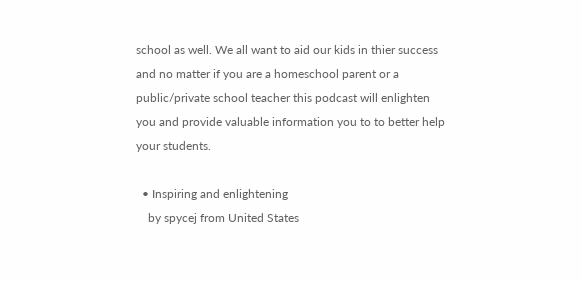school as well. We all want to aid our kids in thier success and no matter if you are a homeschool parent or a public/private school teacher this podcast will enlighten you and provide valuable information you to to better help your students.

  • Inspiring and enlightening
    by spycej from United States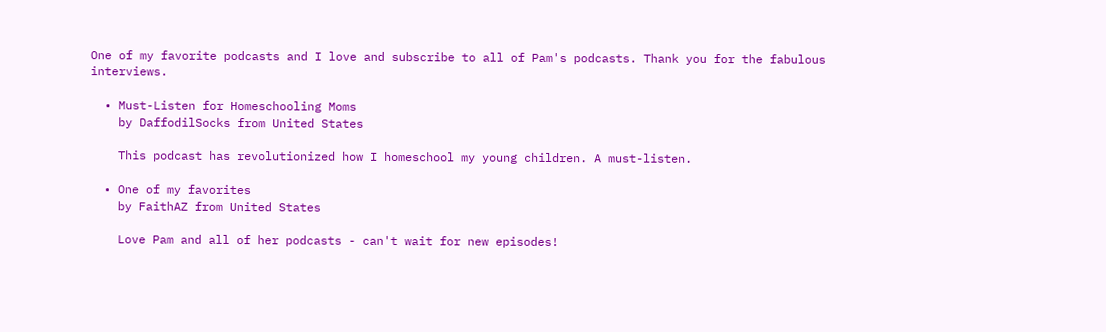One of my favorite podcasts and I love and subscribe to all of Pam's podcasts. Thank you for the fabulous interviews.

  • Must-Listen for Homeschooling Moms
    by DaffodilSocks from United States

    This podcast has revolutionized how I homeschool my young children. A must-listen.

  • One of my favorites
    by FaithAZ from United States

    Love Pam and all of her podcasts - can't wait for new episodes!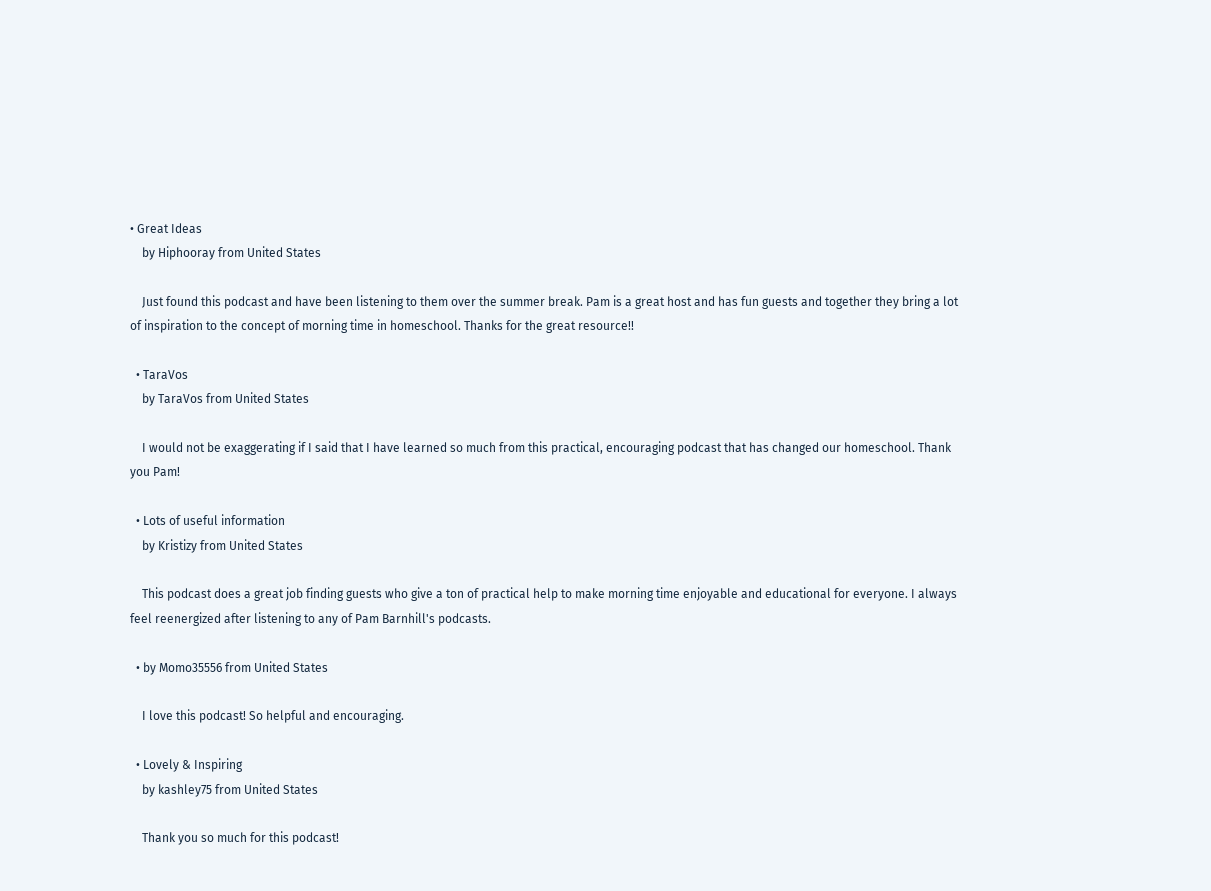• Great Ideas
    by Hiphooray from United States

    Just found this podcast and have been listening to them over the summer break. Pam is a great host and has fun guests and together they bring a lot of inspiration to the concept of morning time in homeschool. Thanks for the great resource!!

  • TaraVos
    by TaraVos from United States

    I would not be exaggerating if I said that I have learned so much from this practical, encouraging podcast that has changed our homeschool. Thank you Pam!

  • Lots of useful information
    by Kristizy from United States

    This podcast does a great job finding guests who give a ton of practical help to make morning time enjoyable and educational for everyone. I always feel reenergized after listening to any of Pam Barnhill's podcasts.

  • by Momo35556 from United States

    I love this podcast! So helpful and encouraging.

  • Lovely & Inspiring
    by kashley75 from United States

    Thank you so much for this podcast!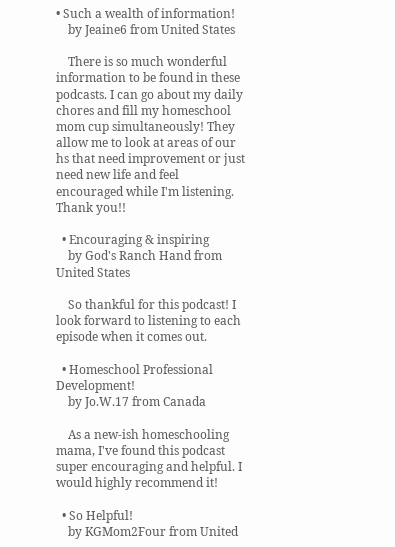• Such a wealth of information!
    by Jeaine6 from United States

    There is so much wonderful information to be found in these podcasts. I can go about my daily chores and fill my homeschool mom cup simultaneously! They allow me to look at areas of our hs that need improvement or just need new life and feel encouraged while I'm listening. Thank you!!

  • Encouraging & inspiring
    by God's Ranch Hand from United States

    So thankful for this podcast! I look forward to listening to each episode when it comes out.

  • Homeschool Professional Development!
    by Jo.W.17 from Canada

    As a new-ish homeschooling mama, I've found this podcast super encouraging and helpful. I would highly recommend it!

  • So Helpful!
    by KGMom2Four from United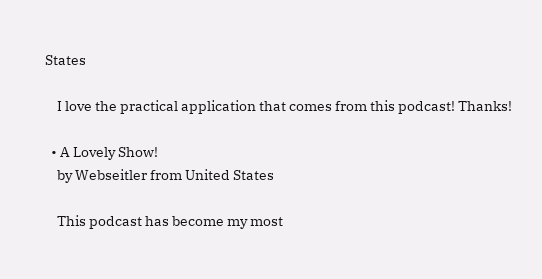States

    I love the practical application that comes from this podcast! Thanks!

  • A Lovely Show!
    by Webseitler from United States

    This podcast has become my most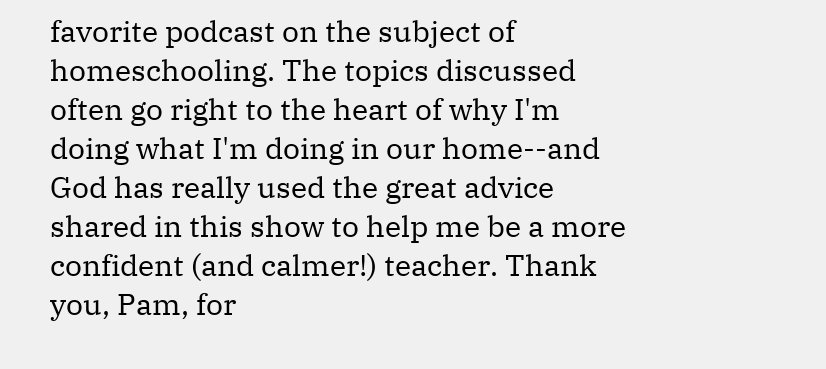favorite podcast on the subject of homeschooling. The topics discussed often go right to the heart of why I'm doing what I'm doing in our home--and God has really used the great advice shared in this show to help me be a more confident (and calmer!) teacher. Thank you, Pam, for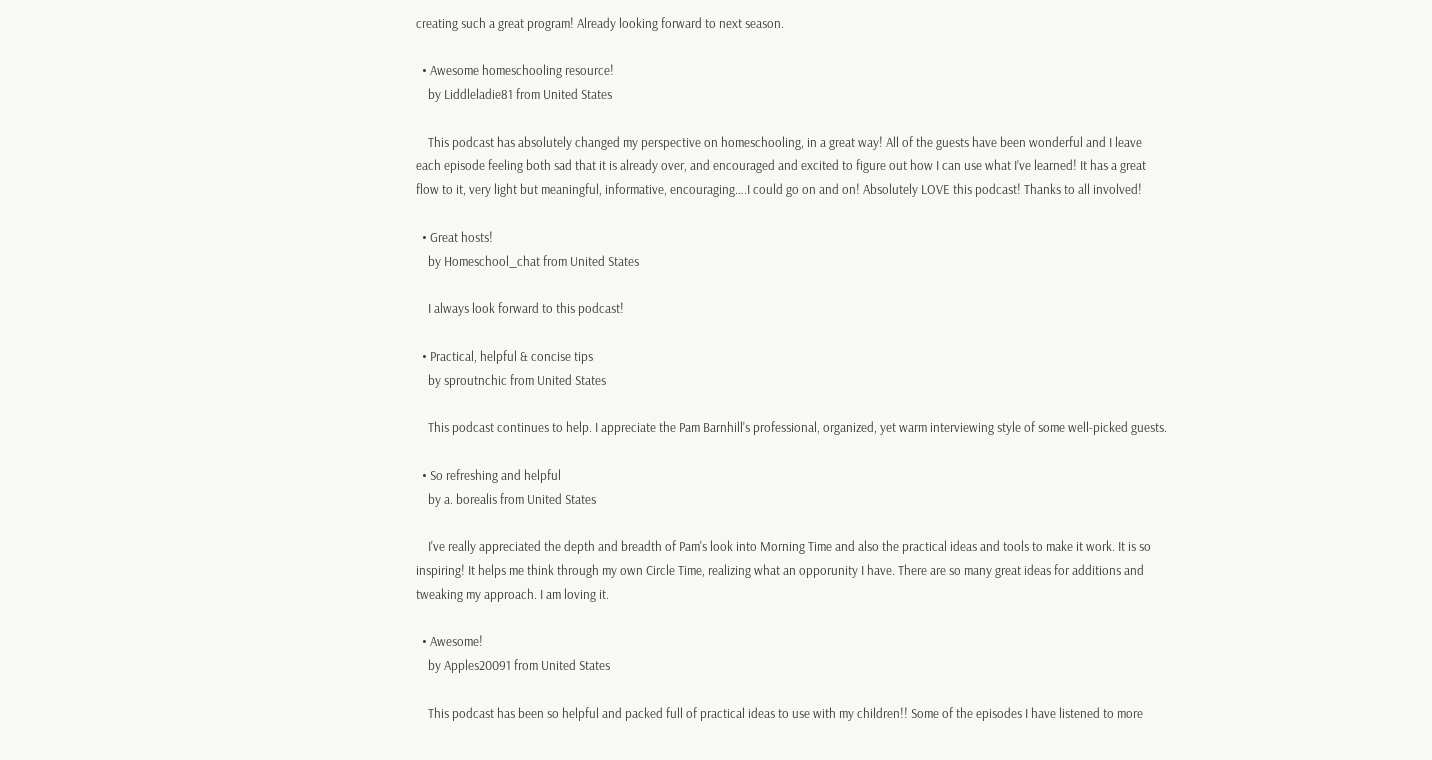creating such a great program! Already looking forward to next season.

  • Awesome homeschooling resource!
    by Liddleladie81 from United States

    This podcast has absolutely changed my perspective on homeschooling, in a great way! All of the guests have been wonderful and I leave each episode feeling both sad that it is already over, and encouraged and excited to figure out how I can use what I’ve learned! It has a great flow to it, very light but meaningful, informative, encouraging….I could go on and on! Absolutely LOVE this podcast! Thanks to all involved!

  • Great hosts!
    by Homeschool_chat from United States

    I always look forward to this podcast!

  • Practical, helpful & concise tips
    by sproutnchic from United States

    This podcast continues to help. I appreciate the Pam Barnhill's professional, organized, yet warm interviewing style of some well-picked guests.

  • So refreshing and helpful
    by a. borealis from United States

    I've really appreciated the depth and breadth of Pam's look into Morning Time and also the practical ideas and tools to make it work. It is so inspiring! It helps me think through my own Circle Time, realizing what an opporunity I have. There are so many great ideas for additions and tweaking my approach. I am loving it.

  • Awesome!
    by Apples20091 from United States

    This podcast has been so helpful and packed full of practical ideas to use with my children!! Some of the episodes I have listened to more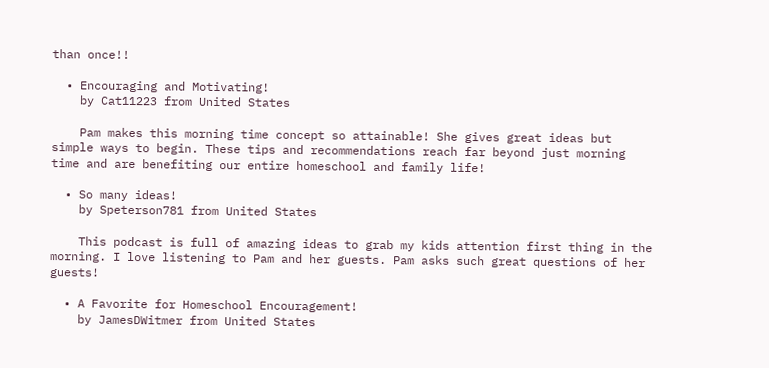than once!!

  • Encouraging and Motivating!
    by Cat11223 from United States

    Pam makes this morning time concept so attainable! She gives great ideas but simple ways to begin. These tips and recommendations reach far beyond just morning time and are benefiting our entire homeschool and family life!

  • So many ideas!
    by Speterson781 from United States

    This podcast is full of amazing ideas to grab my kids attention first thing in the morning. I love listening to Pam and her guests. Pam asks such great questions of her guests!

  • A Favorite for Homeschool Encouragement!
    by JamesDWitmer from United States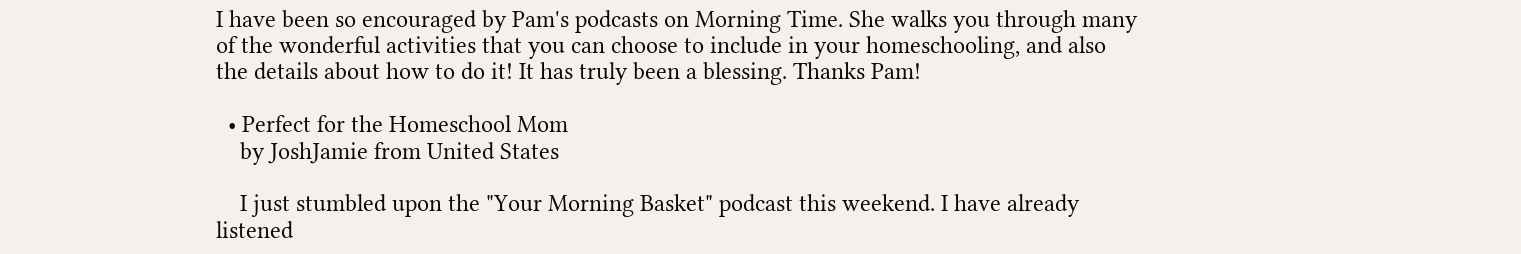I have been so encouraged by Pam's podcasts on Morning Time. She walks you through many of the wonderful activities that you can choose to include in your homeschooling, and also the details about how to do it! It has truly been a blessing. Thanks Pam!

  • Perfect for the Homeschool Mom
    by JoshJamie from United States

    I just stumbled upon the "Your Morning Basket" podcast this weekend. I have already listened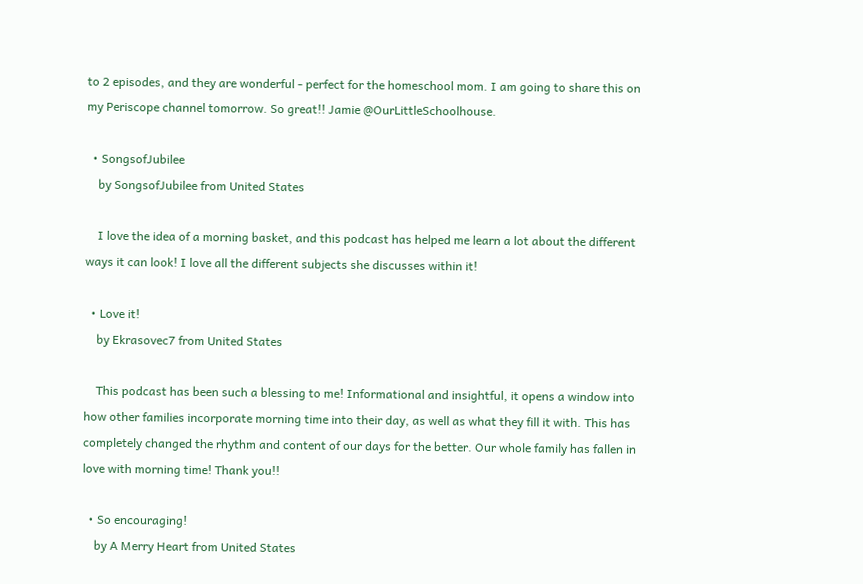to 2 episodes, and they are wonderful - perfect for the homeschool mom. I am going to share this on my Periscope channel tomorrow. So great!! Jamie @OurLittleSchoolhouse.

  • SongsofJubilee
    by SongsofJubilee from United States

    I love the idea of a morning basket, and this podcast has helped me learn a lot about the different ways it can look! I love all the different subjects she discusses within it!

  • Love it!
    by Ekrasovec7 from United States

    This podcast has been such a blessing to me! Informational and insightful, it opens a window into how other families incorporate morning time into their day, as well as what they fill it with. This has completely changed the rhythm and content of our days for the better. Our whole family has fallen in love with morning time! Thank you!!

  • So encouraging!
    by A Merry Heart from United States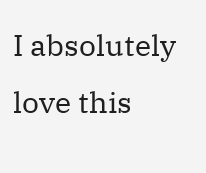I absolutely love this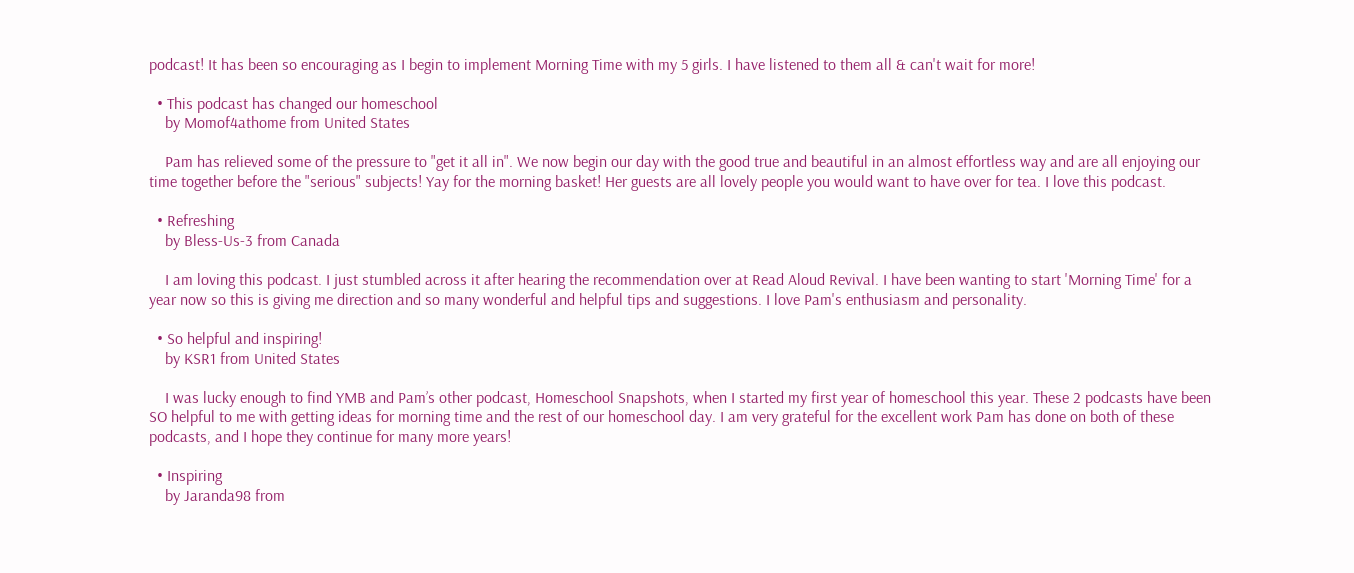podcast! It has been so encouraging as I begin to implement Morning Time with my 5 girls. I have listened to them all & can't wait for more!

  • This podcast has changed our homeschool
    by Momof4athome from United States

    Pam has relieved some of the pressure to "get it all in". We now begin our day with the good true and beautiful in an almost effortless way and are all enjoying our time together before the "serious" subjects! Yay for the morning basket! Her guests are all lovely people you would want to have over for tea. I love this podcast.

  • Refreshing
    by Bless-Us-3 from Canada

    I am loving this podcast. I just stumbled across it after hearing the recommendation over at Read Aloud Revival. I have been wanting to start 'Morning Time' for a year now so this is giving me direction and so many wonderful and helpful tips and suggestions. I love Pam's enthusiasm and personality.

  • So helpful and inspiring!
    by KSR1 from United States

    I was lucky enough to find YMB and Pam’s other podcast, Homeschool Snapshots, when I started my first year of homeschool this year. These 2 podcasts have been SO helpful to me with getting ideas for morning time and the rest of our homeschool day. I am very grateful for the excellent work Pam has done on both of these podcasts, and I hope they continue for many more years!

  • Inspiring
    by Jaranda98 from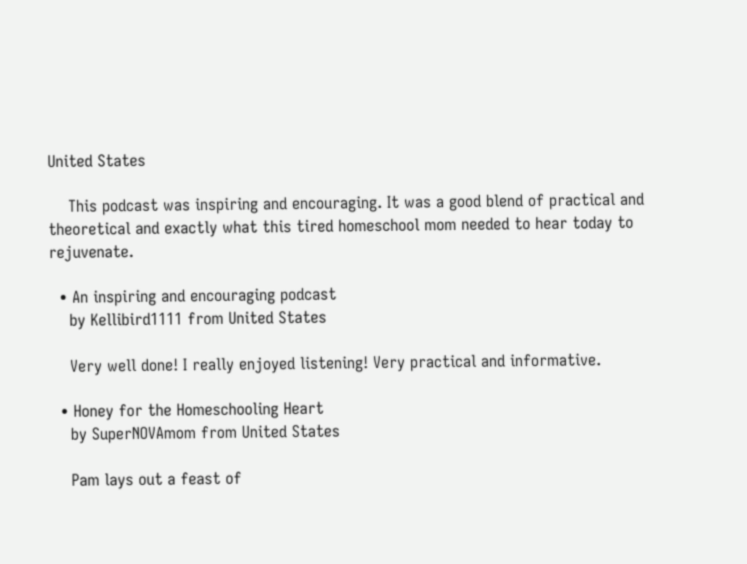United States

    This podcast was inspiring and encouraging. It was a good blend of practical and theoretical and exactly what this tired homeschool mom needed to hear today to rejuvenate.

  • An inspiring and encouraging podcast
    by Kellibird1111 from United States

    Very well done! I really enjoyed listening! Very practical and informative.

  • Honey for the Homeschooling Heart
    by SuperNOVAmom from United States

    Pam lays out a feast of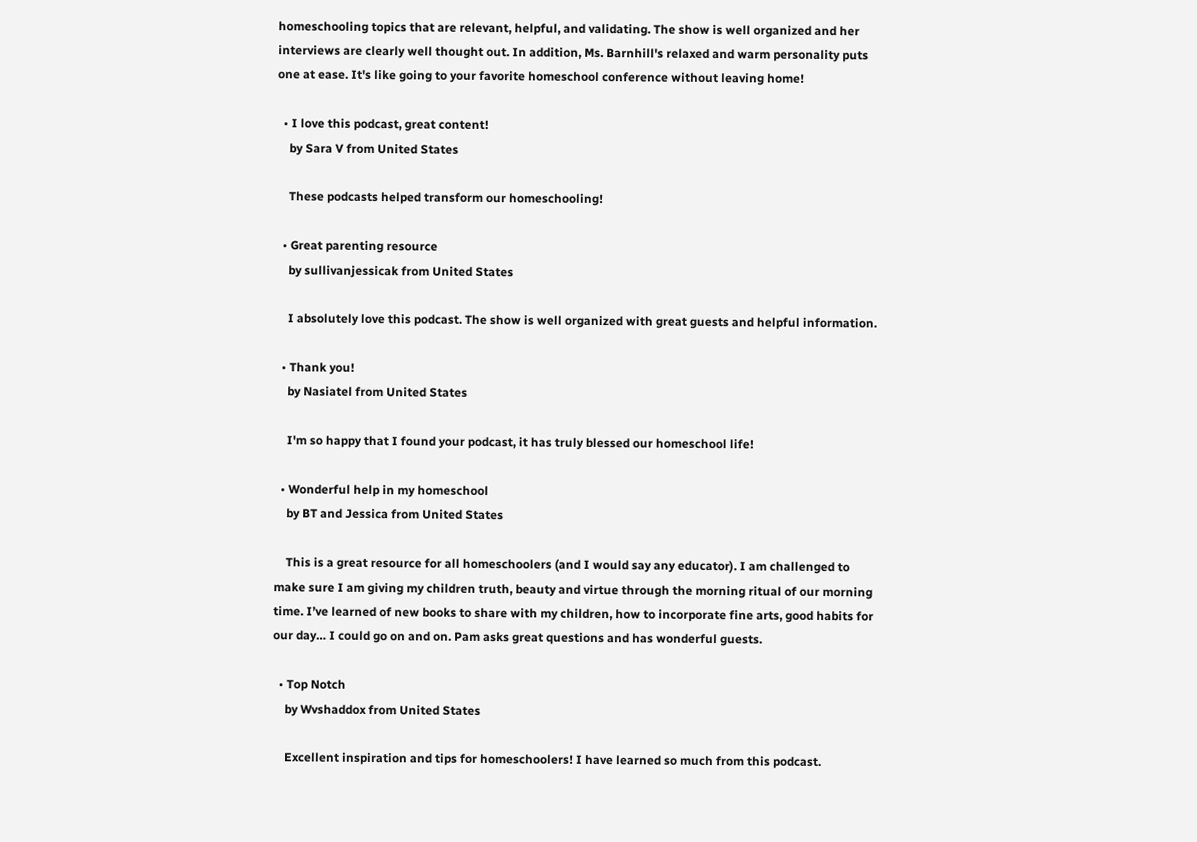homeschooling topics that are relevant, helpful, and validating. The show is well organized and her interviews are clearly well thought out. In addition, Ms. Barnhill's relaxed and warm personality puts one at ease. It's like going to your favorite homeschool conference without leaving home!

  • I love this podcast, great content!
    by Sara V from United States

    These podcasts helped transform our homeschooling!

  • Great parenting resource
    by sullivanjessicak from United States

    I absolutely love this podcast. The show is well organized with great guests and helpful information.

  • Thank you!
    by Nasiatel from United States

    I'm so happy that I found your podcast, it has truly blessed our homeschool life!

  • Wonderful help in my homeschool
    by BT and Jessica from United States

    This is a great resource for all homeschoolers (and I would say any educator). I am challenged to make sure I am giving my children truth, beauty and virtue through the morning ritual of our morning time. I’ve learned of new books to share with my children, how to incorporate fine arts, good habits for our day… I could go on and on. Pam asks great questions and has wonderful guests.

  • Top Notch
    by Wvshaddox from United States

    Excellent inspiration and tips for homeschoolers! I have learned so much from this podcast.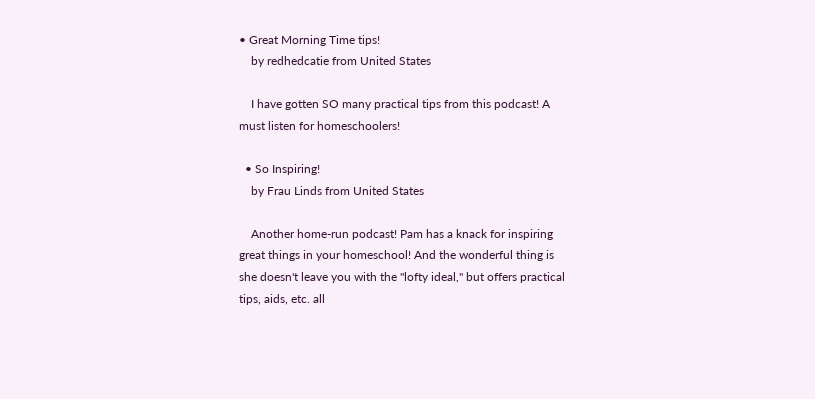• Great Morning Time tips!
    by redhedcatie from United States

    I have gotten SO many practical tips from this podcast! A must listen for homeschoolers!

  • So Inspiring!
    by Frau Linds from United States

    Another home-run podcast! Pam has a knack for inspiring great things in your homeschool! And the wonderful thing is she doesn't leave you with the "lofty ideal," but offers practical tips, aids, etc. all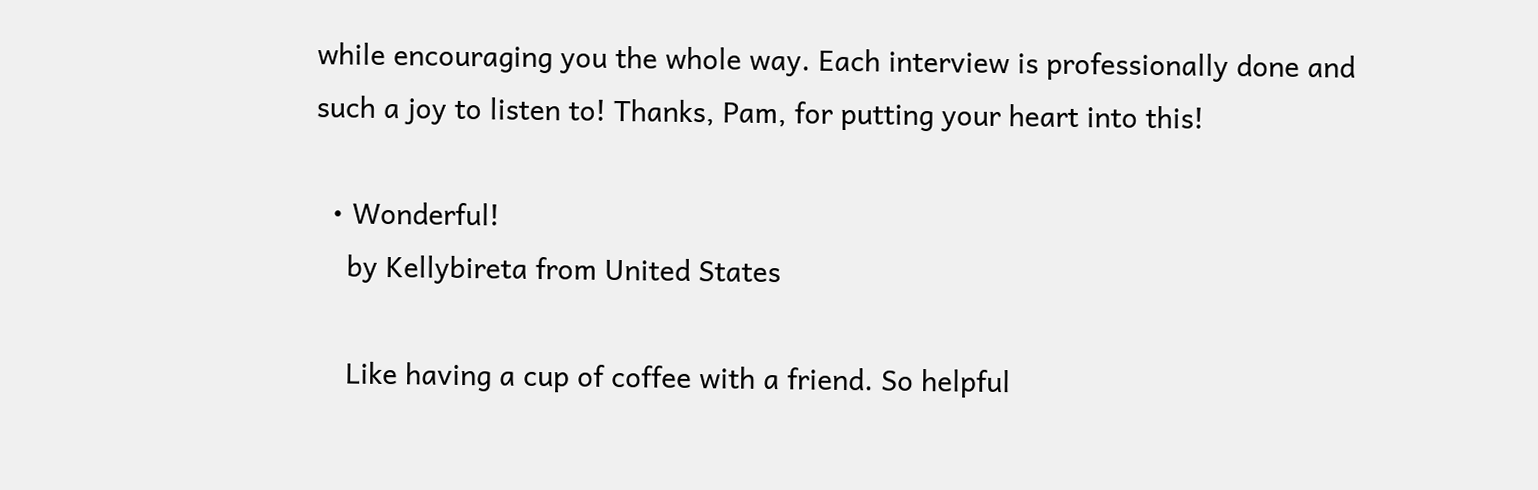while encouraging you the whole way. Each interview is professionally done and such a joy to listen to! Thanks, Pam, for putting your heart into this!

  • Wonderful!
    by Kellybireta from United States

    Like having a cup of coffee with a friend. So helpful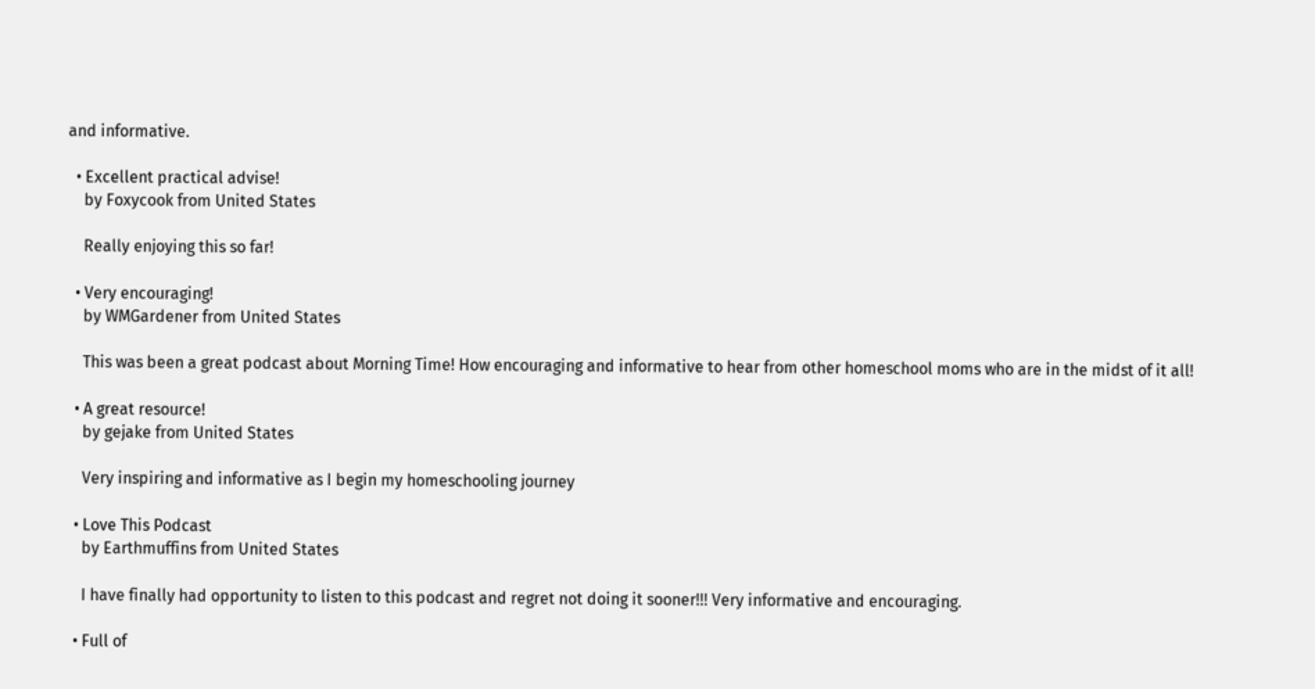and informative.

  • Excellent practical advise!
    by Foxycook from United States

    Really enjoying this so far!

  • Very encouraging!
    by WMGardener from United States

    This was been a great podcast about Morning Time! How encouraging and informative to hear from other homeschool moms who are in the midst of it all!

  • A great resource!
    by gejake from United States

    Very inspiring and informative as I begin my homeschooling journey

  • Love This Podcast
    by Earthmuffins from United States

    I have finally had opportunity to listen to this podcast and regret not doing it sooner!!! Very informative and encouraging.

  • Full of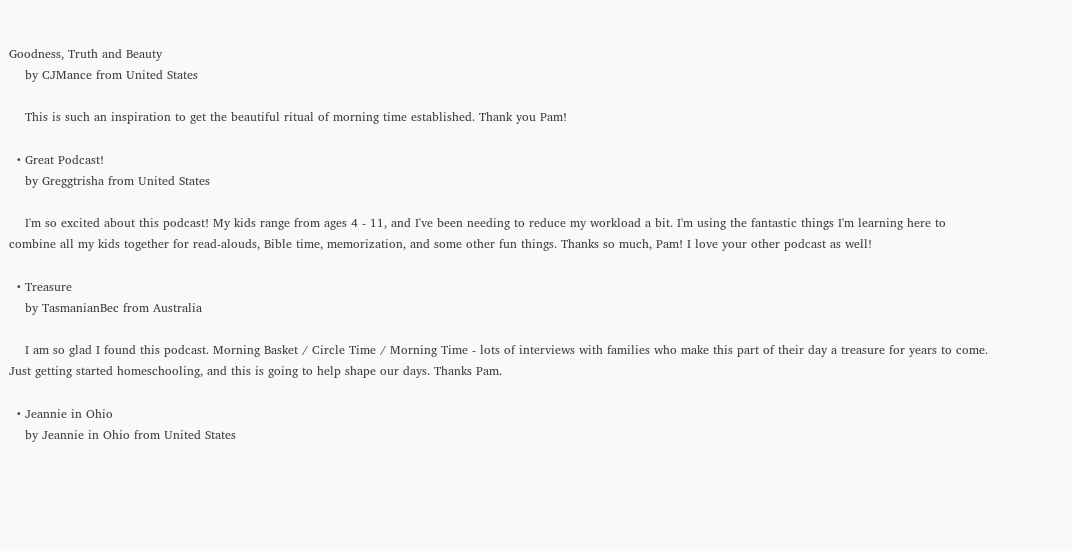Goodness, Truth and Beauty
    by CJMance from United States

    This is such an inspiration to get the beautiful ritual of morning time established. Thank you Pam!

  • Great Podcast!
    by Greggtrisha from United States

    I'm so excited about this podcast! My kids range from ages 4 - 11, and I've been needing to reduce my workload a bit. I'm using the fantastic things I'm learning here to combine all my kids together for read-alouds, Bible time, memorization, and some other fun things. Thanks so much, Pam! I love your other podcast as well!

  • Treasure
    by TasmanianBec from Australia

    I am so glad I found this podcast. Morning Basket / Circle Time / Morning Time - lots of interviews with families who make this part of their day a treasure for years to come. Just getting started homeschooling, and this is going to help shape our days. Thanks Pam.

  • Jeannie in Ohio
    by Jeannie in Ohio from United States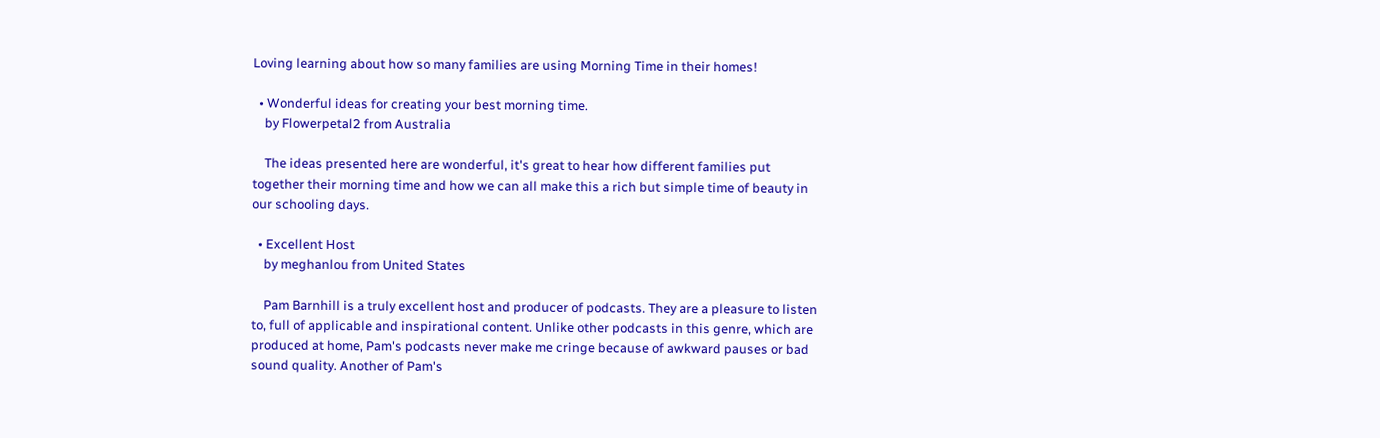Loving learning about how so many families are using Morning Time in their homes!

  • Wonderful ideas for creating your best morning time.
    by Flowerpetal2 from Australia

    The ideas presented here are wonderful, it's great to hear how different families put together their morning time and how we can all make this a rich but simple time of beauty in our schooling days.

  • Excellent Host
    by meghanlou from United States

    Pam Barnhill is a truly excellent host and producer of podcasts. They are a pleasure to listen to, full of applicable and inspirational content. Unlike other podcasts in this genre, which are produced at home, Pam's podcasts never make me cringe because of awkward pauses or bad sound quality. Another of Pam's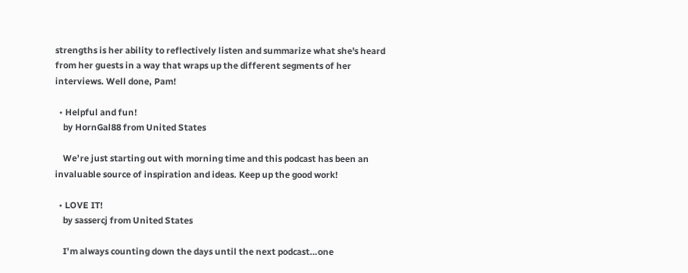strengths is her ability to reflectively listen and summarize what she's heard from her guests in a way that wraps up the different segments of her interviews. Well done, Pam!

  • Helpful and fun!
    by HornGal88 from United States

    We’re just starting out with morning time and this podcast has been an invaluable source of inspiration and ideas. Keep up the good work!

  • LOVE IT!
    by sassercj from United States

    I’m always counting down the days until the next podcast…one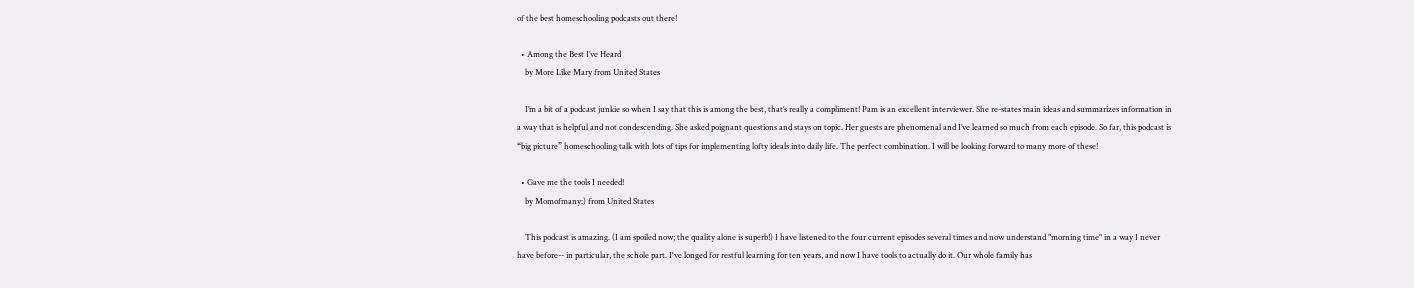of the best homeschooling podcasts out there!

  • Among the Best I’ve Heard
    by More Like Mary from United States

    I’m a bit of a podcast junkie so when I say that this is among the best, that’s really a compliment! Pam is an excellent interviewer. She re-states main ideas and summarizes information in a way that is helpful and not condescending. She asked poignant questions and stays on topic. Her guests are phenomenal and I’ve learned so much from each episode. So far, this podcast is “big picture” homeschooling talk with lots of tips for implementing lofty ideals into daily life. The perfect combination. I will be looking forward to many more of these!

  • Gave me the tools I needed!
    by Momofmany:) from United States

    This podcast is amazing. (I am spoiled now; the quality alone is superb!) I have listened to the four current episodes several times and now understand "morning time" in a way I never have before-- in particular, the schole part. I've longed for restful learning for ten years, and now I have tools to actually do it. Our whole family has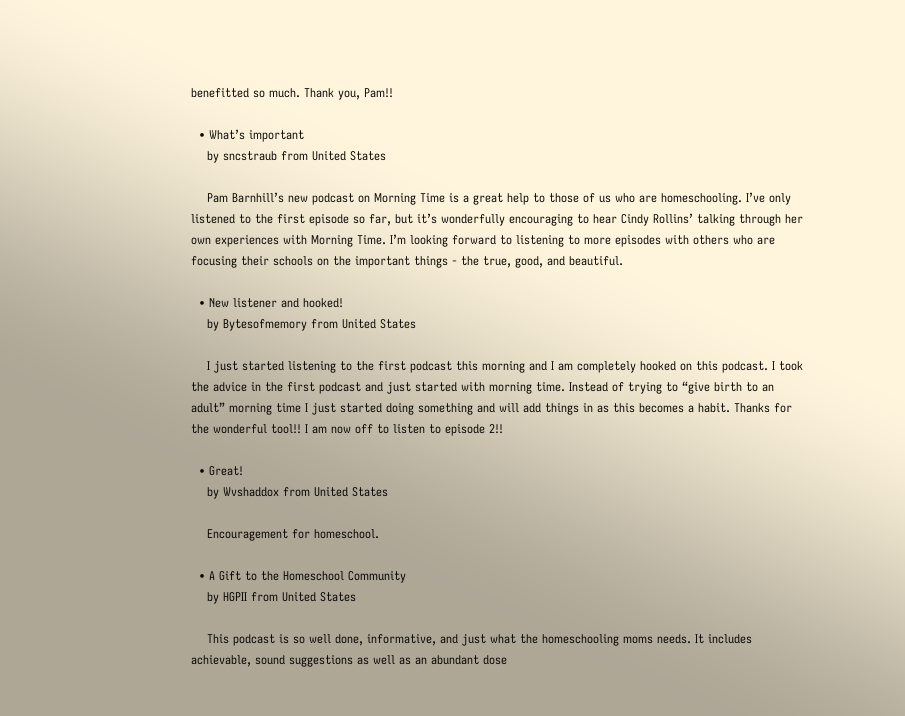benefitted so much. Thank you, Pam!!

  • What’s important
    by sncstraub from United States

    Pam Barnhill’s new podcast on Morning Time is a great help to those of us who are homeschooling. I’ve only listened to the first episode so far, but it’s wonderfully encouraging to hear Cindy Rollins’ talking through her own experiences with Morning Time. I’m looking forward to listening to more episodes with others who are focusing their schools on the important things - the true, good, and beautiful.

  • New listener and hooked!
    by Bytesofmemory from United States

    I just started listening to the first podcast this morning and I am completely hooked on this podcast. I took the advice in the first podcast and just started with morning time. Instead of trying to “give birth to an adult” morning time I just started doing something and will add things in as this becomes a habit. Thanks for the wonderful tool!! I am now off to listen to episode 2!!

  • Great!
    by Wvshaddox from United States

    Encouragement for homeschool.

  • A Gift to the Homeschool Community
    by HGPII from United States

    This podcast is so well done, informative, and just what the homeschooling moms needs. It includes achievable, sound suggestions as well as an abundant dose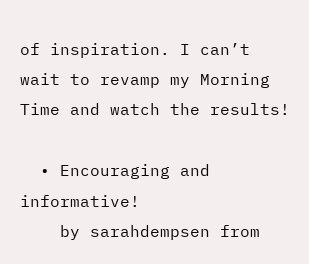of inspiration. I can’t wait to revamp my Morning Time and watch the results!

  • Encouraging and informative!
    by sarahdempsen from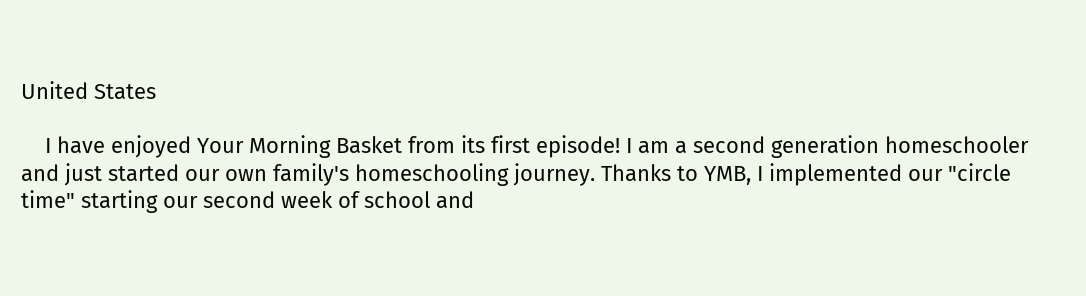United States

    I have enjoyed Your Morning Basket from its first episode! I am a second generation homeschooler and just started our own family's homeschooling journey. Thanks to YMB, I implemented our "circle time" starting our second week of school and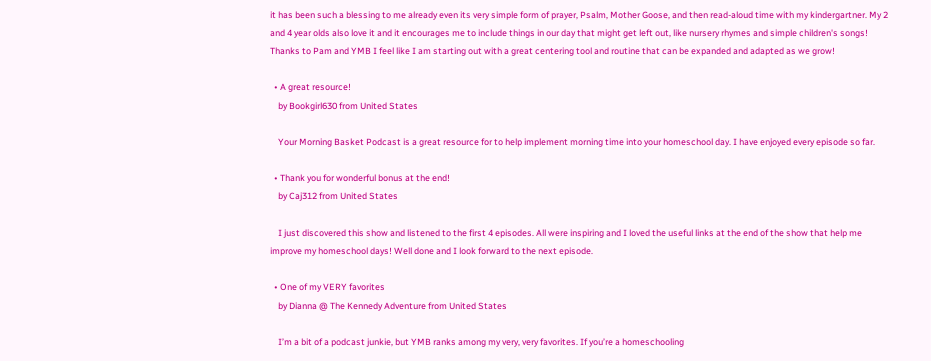it has been such a blessing to me already even its very simple form of prayer, Psalm, Mother Goose, and then read-aloud time with my kindergartner. My 2 and 4 year olds also love it and it encourages me to include things in our day that might get left out, like nursery rhymes and simple children's songs! Thanks to Pam and YMB I feel like I am starting out with a great centering tool and routine that can be expanded and adapted as we grow!

  • A great resource!
    by Bookgirl630 from United States

    Your Morning Basket Podcast is a great resource for to help implement morning time into your homeschool day. I have enjoyed every episode so far.

  • Thank you for wonderful bonus at the end!
    by Caj312 from United States

    I just discovered this show and listened to the first 4 episodes. All were inspiring and I loved the useful links at the end of the show that help me improve my homeschool days! Well done and I look forward to the next episode.

  • One of my VERY favorites
    by Dianna @ The Kennedy Adventure from United States

    I’m a bit of a podcast junkie, but YMB ranks among my very, very favorites. If you’re a homeschooling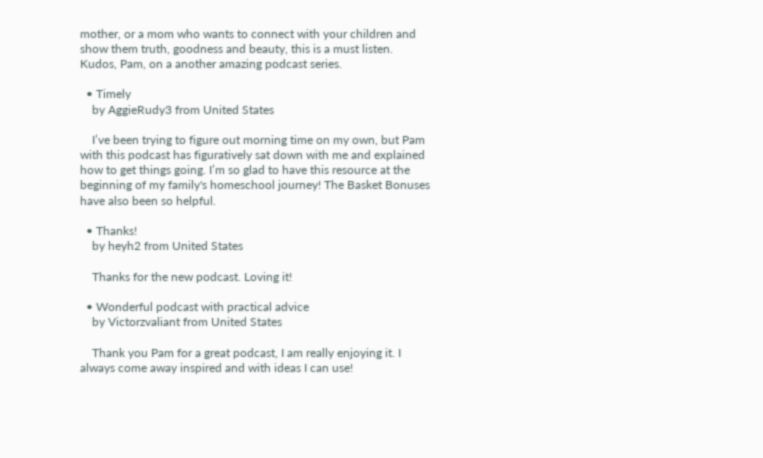mother, or a mom who wants to connect with your children and show them truth, goodness and beauty, this is a must listen. Kudos, Pam, on a another amazing podcast series.

  • Timely
    by AggieRudy3 from United States

    I’ve been trying to figure out morning time on my own, but Pam with this podcast has figuratively sat down with me and explained how to get things going. I’m so glad to have this resource at the beginning of my family's homeschool journey! The Basket Bonuses have also been so helpful.

  • Thanks!
    by heyh2 from United States

    Thanks for the new podcast. Loving it!

  • Wonderful podcast with practical advice
    by Victorzvaliant from United States

    Thank you Pam for a great podcast, I am really enjoying it. I always come away inspired and with ideas I can use!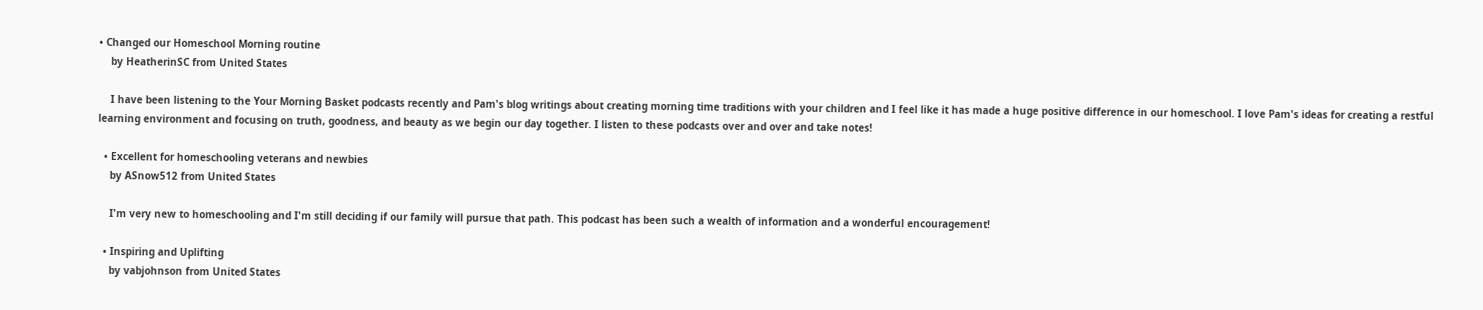• Changed our Homeschool Morning routine
    by HeatherinSC from United States

    I have been listening to the Your Morning Basket podcasts recently and Pam's blog writings about creating morning time traditions with your children and I feel like it has made a huge positive difference in our homeschool. I love Pam's ideas for creating a restful learning environment and focusing on truth, goodness, and beauty as we begin our day together. I listen to these podcasts over and over and take notes!

  • Excellent for homeschooling veterans and newbies
    by ASnow512 from United States

    I'm very new to homeschooling and I'm still deciding if our family will pursue that path. This podcast has been such a wealth of information and a wonderful encouragement!

  • Inspiring and Uplifting
    by vabjohnson from United States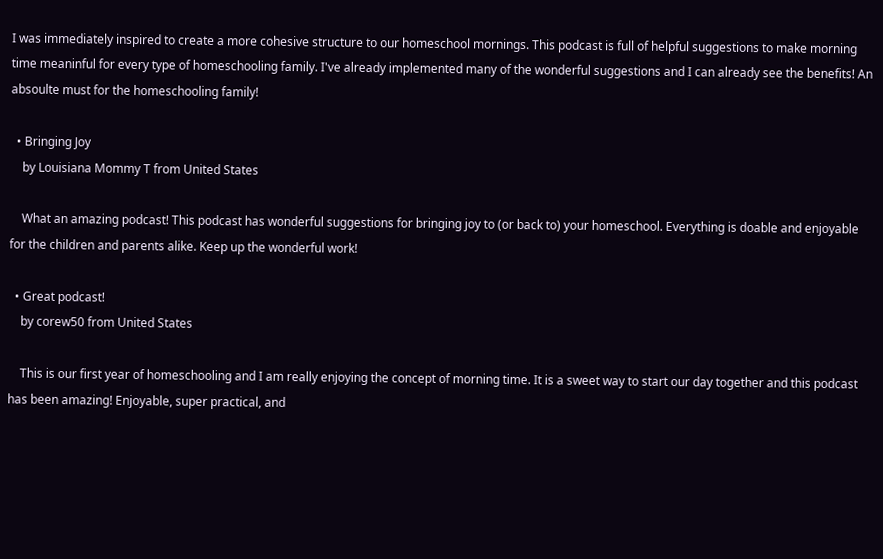I was immediately inspired to create a more cohesive structure to our homeschool mornings. This podcast is full of helpful suggestions to make morning time meaninful for every type of homeschooling family. I've already implemented many of the wonderful suggestions and I can already see the benefits! An absoulte must for the homeschooling family!

  • Bringing Joy
    by Louisiana Mommy T from United States

    What an amazing podcast! This podcast has wonderful suggestions for bringing joy to (or back to) your homeschool. Everything is doable and enjoyable for the children and parents alike. Keep up the wonderful work!

  • Great podcast!
    by corew50 from United States

    This is our first year of homeschooling and I am really enjoying the concept of morning time. It is a sweet way to start our day together and this podcast has been amazing! Enjoyable, super practical, and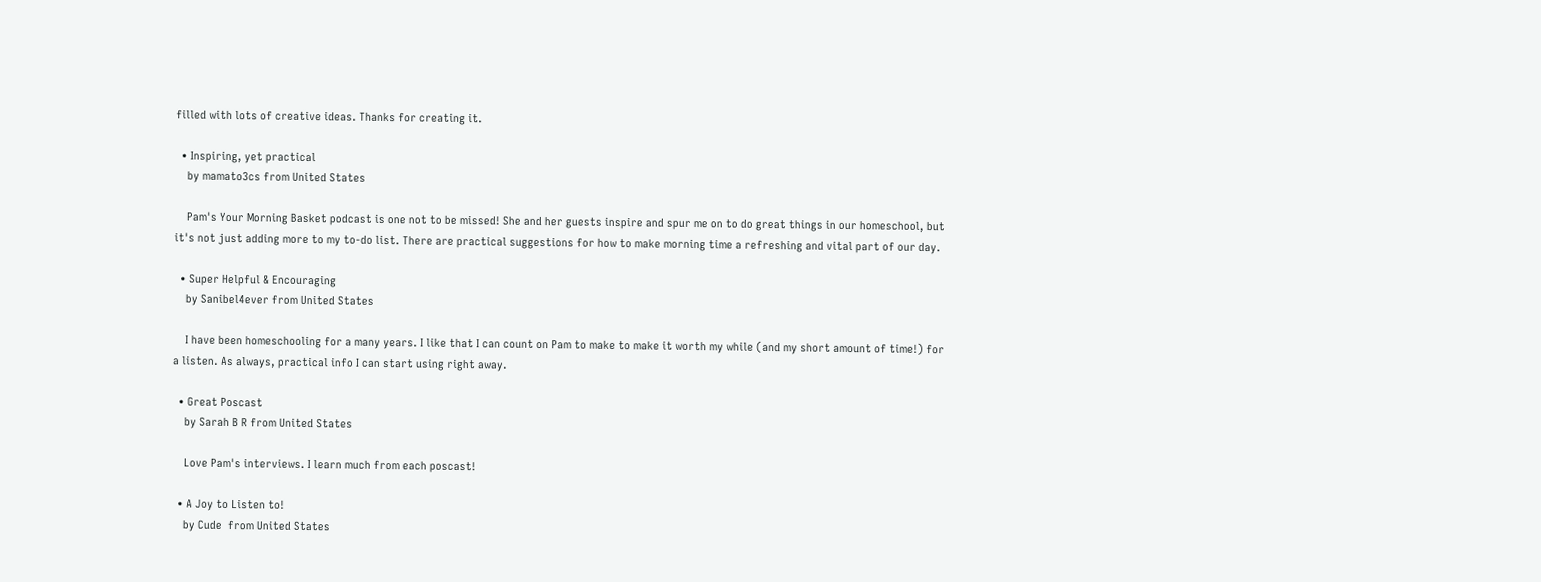filled with lots of creative ideas. Thanks for creating it.

  • Inspiring, yet practical
    by mamato3cs from United States

    Pam's Your Morning Basket podcast is one not to be missed! She and her guests inspire and spur me on to do great things in our homeschool, but it's not just adding more to my to-do list. There are practical suggestions for how to make morning time a refreshing and vital part of our day.

  • Super Helpful & Encouraging
    by Sanibel4ever from United States

    I have been homeschooling for a many years. I like that I can count on Pam to make to make it worth my while (and my short amount of time!) for a listen. As always, practical info I can start using right away.

  • Great Poscast
    by Sarah B R from United States

    Love Pam's interviews. I learn much from each poscast!

  • A Joy to Listen to!
    by Cude  from United States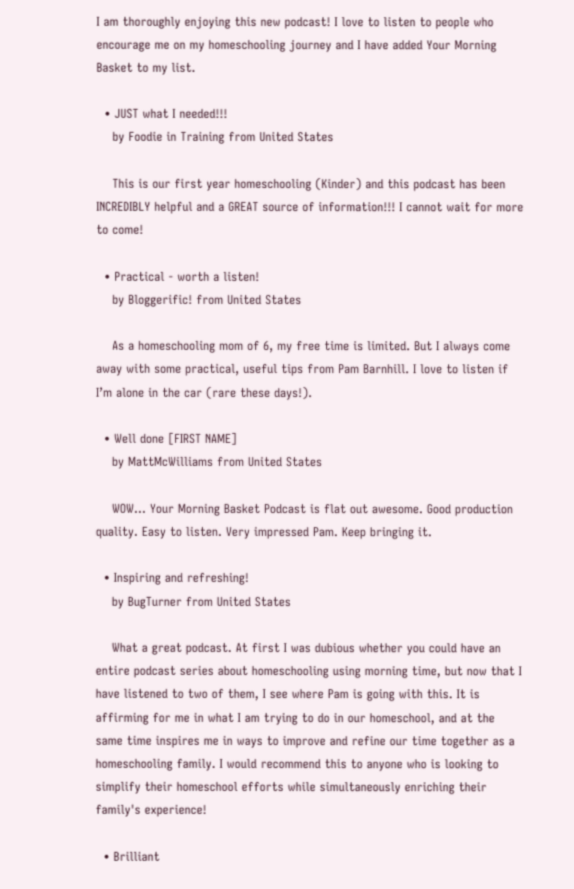I am thoroughly enjoying this new podcast! I love to listen to people who encourage me on my homeschooling journey and I have added Your Morning Basket to my list.

  • JUST what I needed!!!
    by Foodie in Training from United States

    This is our first year homeschooling (Kinder) and this podcast has been INCREDIBLY helpful and a GREAT source of information!!! I cannot wait for more to come!

  • Practical - worth a listen!
    by Bloggerific! from United States

    As a homeschooling mom of 6, my free time is limited. But I always come away with some practical, useful tips from Pam Barnhill. I love to listen if I’m alone in the car (rare these days!).

  • Well done [FIRST NAME]
    by MattMcWilliams from United States

    WOW… Your Morning Basket Podcast is flat out awesome. Good production quality. Easy to listen. Very impressed Pam. Keep bringing it.

  • Inspiring and refreshing!
    by BugTurner from United States

    What a great podcast. At first I was dubious whether you could have an entire podcast series about homeschooling using morning time, but now that I have listened to two of them, I see where Pam is going with this. It is affirming for me in what I am trying to do in our homeschool, and at the same time inspires me in ways to improve and refine our time together as a homeschooling family. I would recommend this to anyone who is looking to simplify their homeschool efforts while simultaneously enriching their family's experience!

  • Brilliant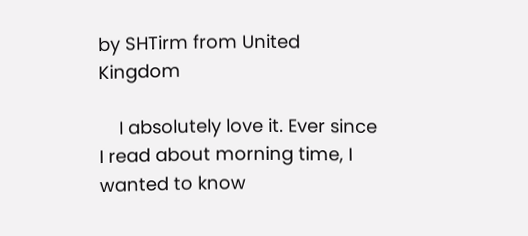by SHTirm from United Kingdom

    I absolutely love it. Ever since I read about morning time, I wanted to know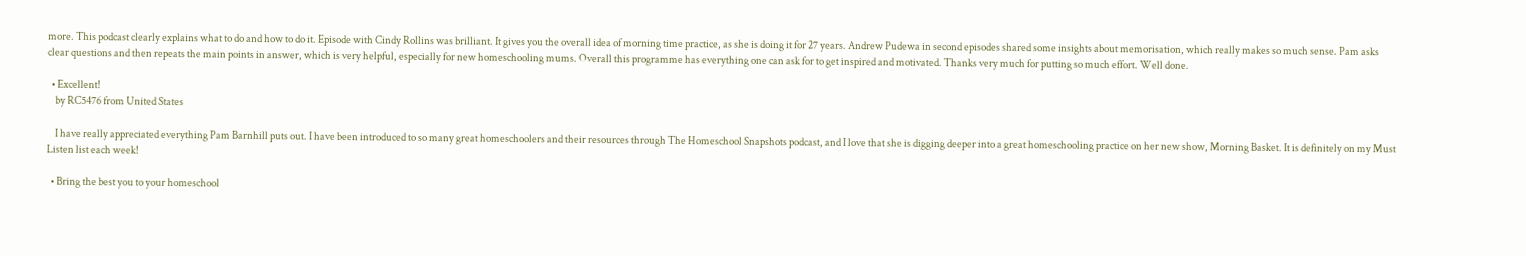more. This podcast clearly explains what to do and how to do it. Episode with Cindy Rollins was brilliant. It gives you the overall idea of morning time practice, as she is doing it for 27 years. Andrew Pudewa in second episodes shared some insights about memorisation, which really makes so much sense. Pam asks clear questions and then repeats the main points in answer, which is very helpful, especially for new homeschooling mums. Overall this programme has everything one can ask for to get inspired and motivated. Thanks very much for putting so much effort. Well done.

  • Excellent!
    by RC5476 from United States

    I have really appreciated everything Pam Barnhill puts out. I have been introduced to so many great homeschoolers and their resources through The Homeschool Snapshots podcast, and I love that she is digging deeper into a great homeschooling practice on her new show, Morning Basket. It is definitely on my Must Listen list each week!

  • Bring the best you to your homeschool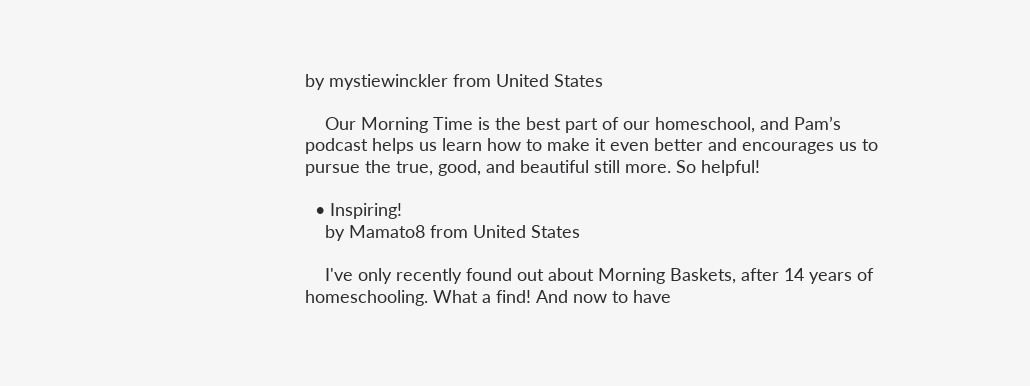by mystiewinckler from United States

    Our Morning Time is the best part of our homeschool, and Pam’s podcast helps us learn how to make it even better and encourages us to pursue the true, good, and beautiful still more. So helpful!

  • Inspiring!
    by Mamato8 from United States

    I've only recently found out about Morning Baskets, after 14 years of homeschooling. What a find! And now to have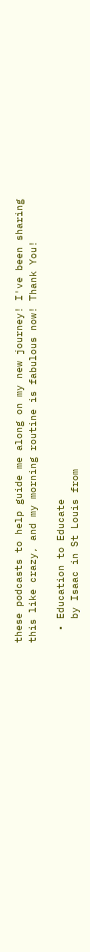these podcasts to help guide me along on my new journey! I've been sharing this like crazy, and my morning routine is fabulous now! Thank You!

  • Education to Educate
    by Isaac in St Louis from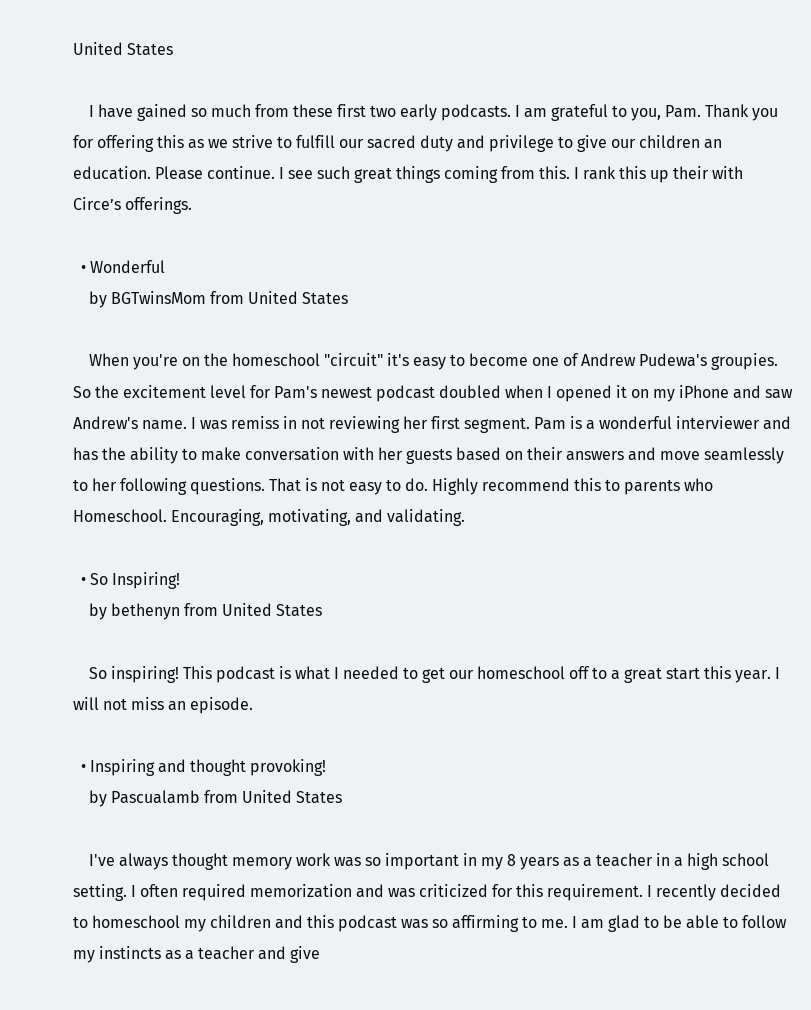United States

    I have gained so much from these first two early podcasts. I am grateful to you, Pam. Thank you for offering this as we strive to fulfill our sacred duty and privilege to give our children an education. Please continue. I see such great things coming from this. I rank this up their with Circe’s offerings.

  • Wonderful
    by BGTwinsMom from United States

    When you're on the homeschool "circuit" it's easy to become one of Andrew Pudewa's groupies. So the excitement level for Pam's newest podcast doubled when I opened it on my iPhone and saw Andrew's name. I was remiss in not reviewing her first segment. Pam is a wonderful interviewer and has the ability to make conversation with her guests based on their answers and move seamlessly to her following questions. That is not easy to do. Highly recommend this to parents who Homeschool. Encouraging, motivating, and validating.

  • So Inspiring!
    by bethenyn from United States

    So inspiring! This podcast is what I needed to get our homeschool off to a great start this year. I will not miss an episode.

  • Inspiring and thought provoking!
    by Pascualamb from United States

    I've always thought memory work was so important in my 8 years as a teacher in a high school setting. I often required memorization and was criticized for this requirement. I recently decided to homeschool my children and this podcast was so affirming to me. I am glad to be able to follow my instincts as a teacher and give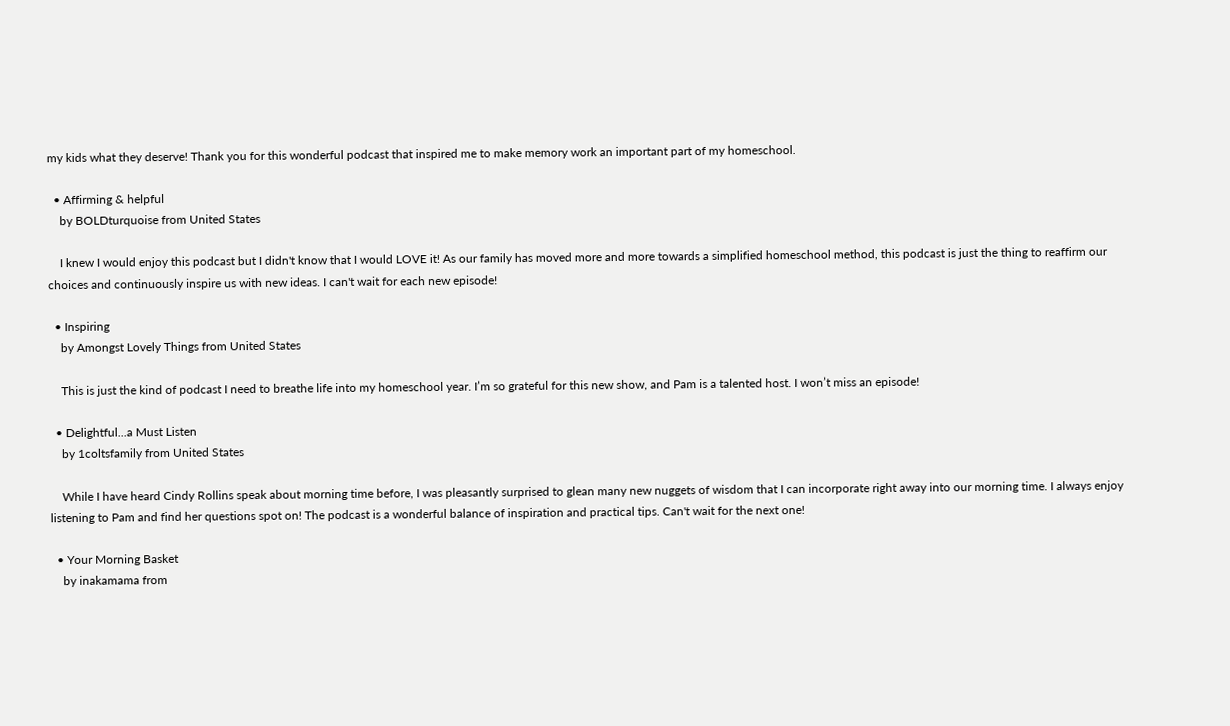my kids what they deserve! Thank you for this wonderful podcast that inspired me to make memory work an important part of my homeschool.

  • Affirming & helpful
    by BOLDturquoise from United States

    I knew I would enjoy this podcast but I didn't know that I would LOVE it! As our family has moved more and more towards a simplified homeschool method, this podcast is just the thing to reaffirm our choices and continuously inspire us with new ideas. I can't wait for each new episode!

  • Inspiring
    by Amongst Lovely Things from United States

    This is just the kind of podcast I need to breathe life into my homeschool year. I’m so grateful for this new show, and Pam is a talented host. I won’t miss an episode!

  • Delightful...a Must Listen
    by 1coltsfamily from United States

    While I have heard Cindy Rollins speak about morning time before, I was pleasantly surprised to glean many new nuggets of wisdom that I can incorporate right away into our morning time. I always enjoy listening to Pam and find her questions spot on! The podcast is a wonderful balance of inspiration and practical tips. Can't wait for the next one!

  • Your Morning Basket
    by inakamama from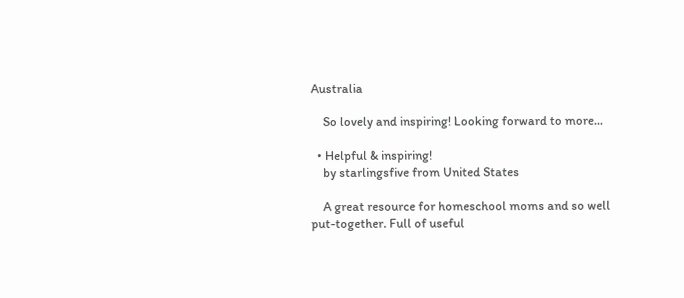Australia

    So lovely and inspiring! Looking forward to more...

  • Helpful & inspiring!
    by starlingsfive from United States

    A great resource for homeschool moms and so well put-together. Full of useful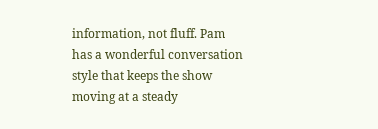information, not fluff. Pam has a wonderful conversation style that keeps the show moving at a steady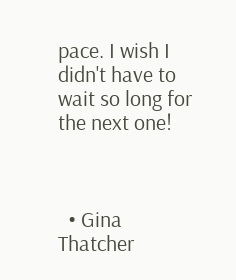pace. I wish I didn't have to wait so long for the next one!



  • Gina Thatcher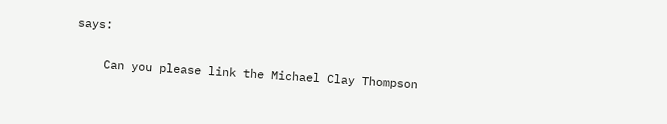says:

    Can you please link the Michael Clay Thompson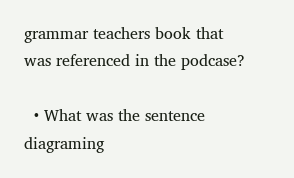grammar teachers book that was referenced in the podcase?

  • What was the sentence diagraming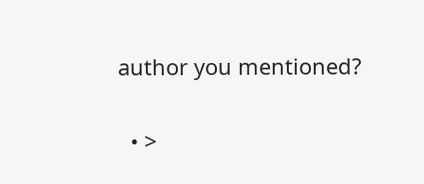author you mentioned?

  • >